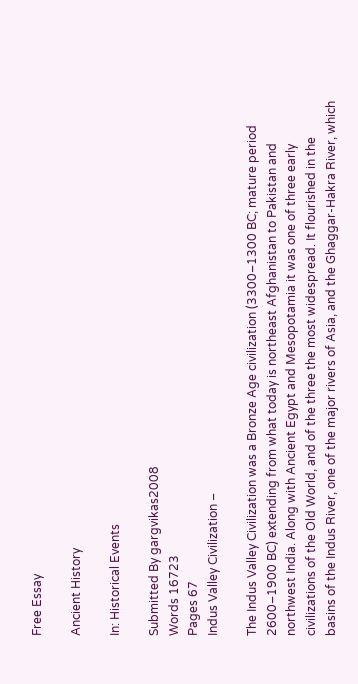Free Essay

Ancient History

In: Historical Events

Submitted By gargvikas2008
Words 16723
Pages 67
Indus Valley Civilization –

The Indus Valley Civilization was a Bronze Age civilization (3300–1300 BC; mature period 2600–1900 BC) extending from what today is northeast Afghanistan to Pakistan and northwest India. Along with Ancient Egypt and Mesopotamia it was one of three early civilizations of the Old World, and of the three the most widespread. It flourished in the basins of the Indus River, one of the major rivers of Asia, and the Ghaggar-Hakra River, which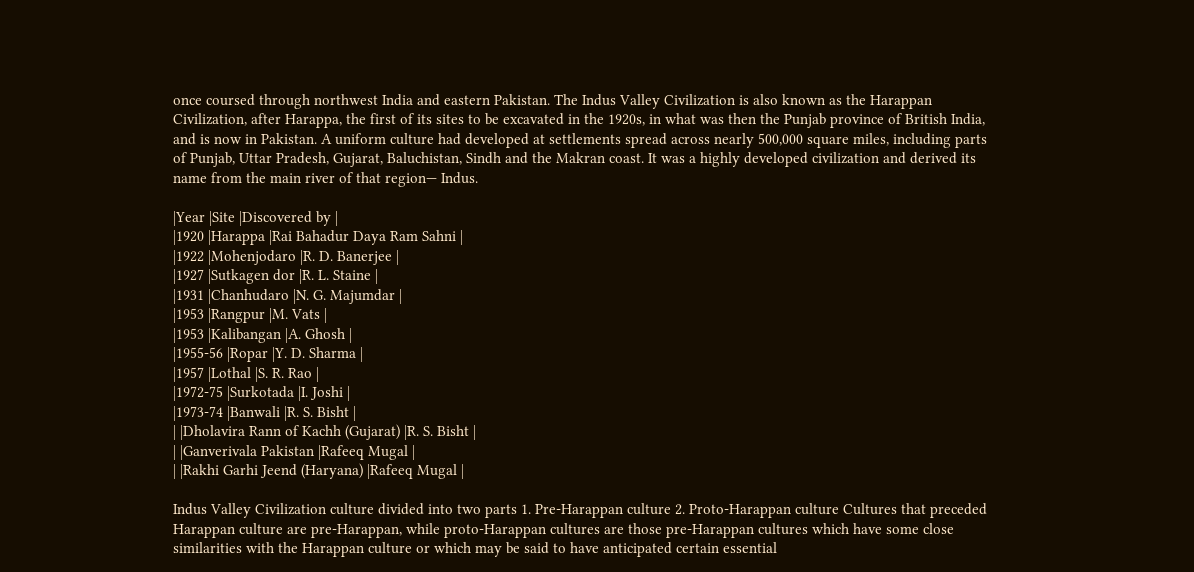once coursed through northwest India and eastern Pakistan. The Indus Valley Civilization is also known as the Harappan Civilization, after Harappa, the first of its sites to be excavated in the 1920s, in what was then the Punjab province of British India, and is now in Pakistan. A uniform culture had developed at settlements spread across nearly 500,000 square miles, including parts of Punjab, Uttar Pradesh, Gujarat, Baluchistan, Sindh and the Makran coast. It was a highly developed civilization and derived its name from the main river of that region— Indus.

|Year |Site |Discovered by |
|1920 |Harappa |Rai Bahadur Daya Ram Sahni |
|1922 |Mohenjodaro |R. D. Banerjee |
|1927 |Sutkagen dor |R. L. Staine |
|1931 |Chanhudaro |N. G. Majumdar |
|1953 |Rangpur |M. Vats |
|1953 |Kalibangan |A. Ghosh |
|1955-56 |Ropar |Y. D. Sharma |
|1957 |Lothal |S. R. Rao |
|1972-75 |Surkotada |I. Joshi |
|1973-74 |Banwali |R. S. Bisht |
| |Dholavira Rann of Kachh (Gujarat) |R. S. Bisht |
| |Ganverivala Pakistan |Rafeeq Mugal |
| |Rakhi Garhi Jeend (Haryana) |Rafeeq Mugal |

Indus Valley Civilization culture divided into two parts 1. Pre-Harappan culture 2. Proto-Harappan culture Cultures that preceded Harappan culture are pre-Harappan, while proto-Harappan cultures are those pre-Harappan cultures which have some close similarities with the Harappan culture or which may be said to have anticipated certain essential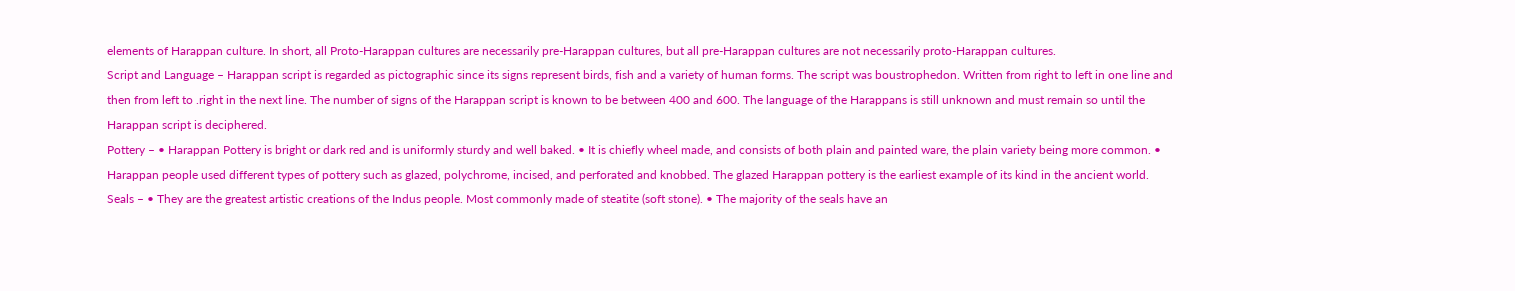elements of Harappan culture. In short, all Proto-Harappan cultures are necessarily pre-Harappan cultures, but all pre-Harappan cultures are not necessarily proto-Harappan cultures.
Script and Language – Harappan script is regarded as pictographic since its signs represent birds, fish and a variety of human forms. The script was boustrophedon. Written from right to left in one line and then from left to .right in the next line. The number of signs of the Harappan script is known to be between 400 and 600. The language of the Harappans is still unknown and must remain so until the Harappan script is deciphered.
Pottery – • Harappan Pottery is bright or dark red and is uniformly sturdy and well baked. • It is chiefly wheel made, and consists of both plain and painted ware, the plain variety being more common. • Harappan people used different types of pottery such as glazed, polychrome, incised, and perforated and knobbed. The glazed Harappan pottery is the earliest example of its kind in the ancient world.
Seals – • They are the greatest artistic creations of the Indus people. Most commonly made of steatite (soft stone). • The majority of the seals have an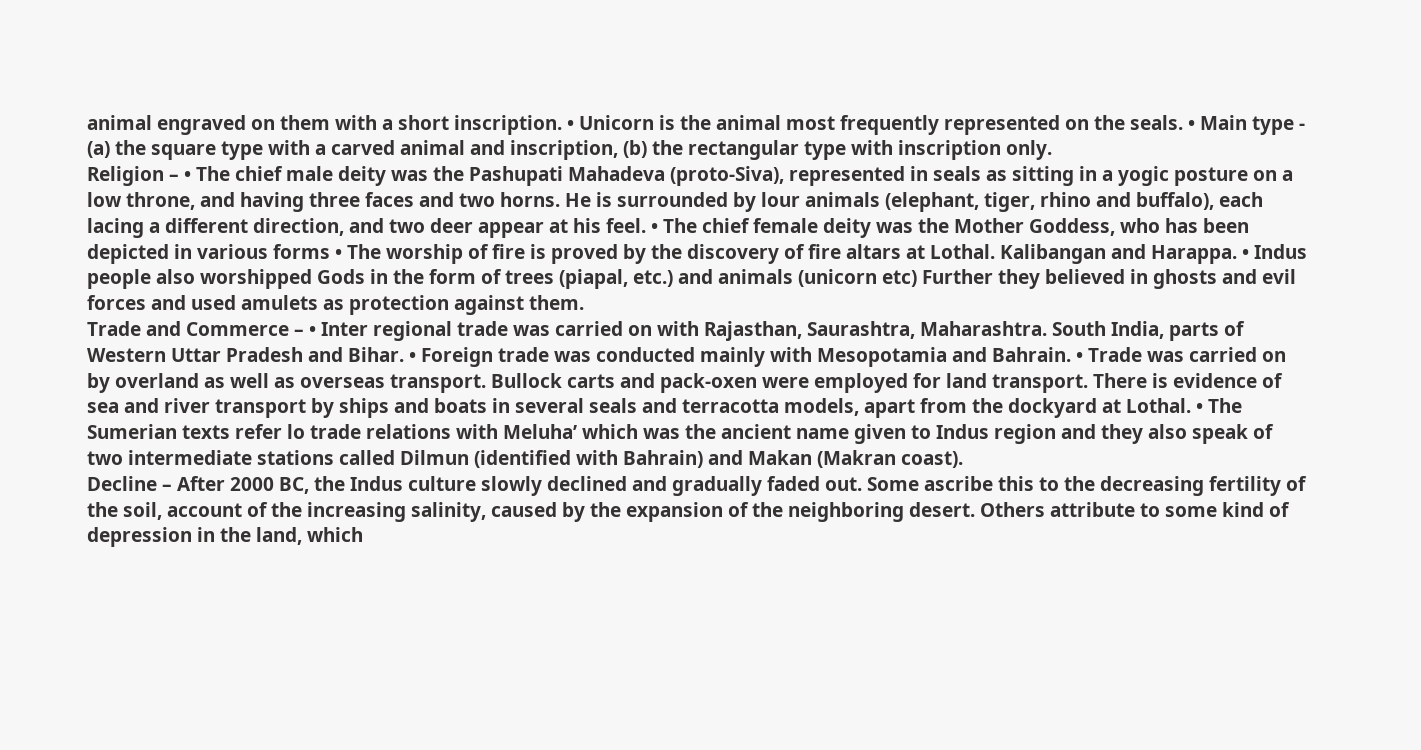animal engraved on them with a short inscription. • Unicorn is the animal most frequently represented on the seals. • Main type - (a) the square type with a carved animal and inscription, (b) the rectangular type with inscription only.
Religion – • The chief male deity was the Pashupati Mahadeva (proto-Siva), represented in seals as sitting in a yogic posture on a low throne, and having three faces and two horns. He is surrounded by lour animals (elephant, tiger, rhino and buffalo), each lacing a different direction, and two deer appear at his feel. • The chief female deity was the Mother Goddess, who has been depicted in various forms • The worship of fire is proved by the discovery of fire altars at Lothal. Kalibangan and Harappa. • Indus people also worshipped Gods in the form of trees (piapal, etc.) and animals (unicorn etc) Further they believed in ghosts and evil forces and used amulets as protection against them.
Trade and Commerce – • Inter regional trade was carried on with Rajasthan, Saurashtra, Maharashtra. South India, parts of Western Uttar Pradesh and Bihar. • Foreign trade was conducted mainly with Mesopotamia and Bahrain. • Trade was carried on by overland as well as overseas transport. Bullock carts and pack-oxen were employed for land transport. There is evidence of sea and river transport by ships and boats in several seals and terracotta models, apart from the dockyard at Lothal. • The Sumerian texts refer lo trade relations with Meluha’ which was the ancient name given to Indus region and they also speak of two intermediate stations called Dilmun (identified with Bahrain) and Makan (Makran coast).
Decline – After 2000 BC, the Indus culture slowly declined and gradually faded out. Some ascribe this to the decreasing fertility of the soil, account of the increasing salinity, caused by the expansion of the neighboring desert. Others attribute to some kind of depression in the land, which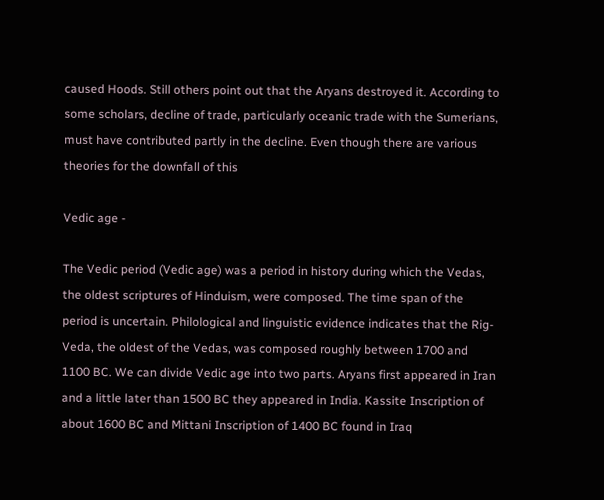caused Hoods. Still others point out that the Aryans destroyed it. According to some scholars, decline of trade, particularly oceanic trade with the Sumerians, must have contributed partly in the decline. Even though there are various theories for the downfall of this

Vedic age -

The Vedic period (Vedic age) was a period in history during which the Vedas, the oldest scriptures of Hinduism, were composed. The time span of the period is uncertain. Philological and linguistic evidence indicates that the Rig-Veda, the oldest of the Vedas, was composed roughly between 1700 and 1100 BC. We can divide Vedic age into two parts. Aryans first appeared in Iran and a little later than 1500 BC they appeared in India. Kassite Inscription of about 1600 BC and Mittani Inscription of 1400 BC found in Iraq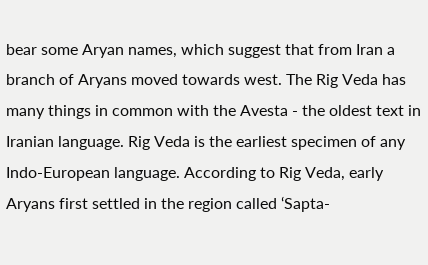bear some Aryan names, which suggest that from Iran a branch of Aryans moved towards west. The Rig Veda has many things in common with the Avesta - the oldest text in Iranian language. Rig Veda is the earliest specimen of any Indo-European language. According to Rig Veda, early Aryans first settled in the region called ‘Sapta-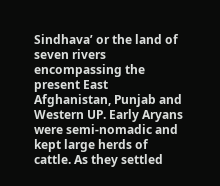Sindhava’ or the land of seven rivers encompassing the present East Afghanistan, Punjab and Western UP. Early Aryans were semi-nomadic and kept large herds of cattle. As they settled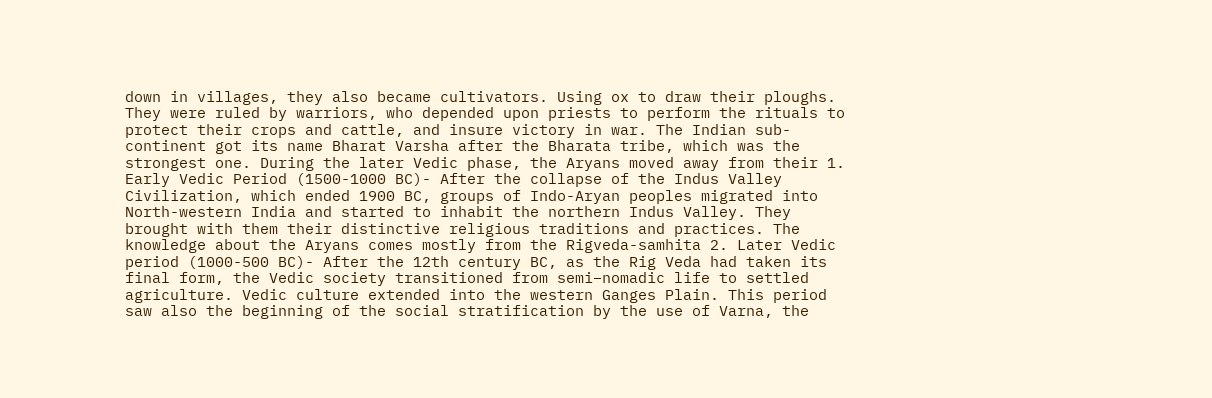down in villages, they also became cultivators. Using ox to draw their ploughs. They were ruled by warriors, who depended upon priests to perform the rituals to protect their crops and cattle, and insure victory in war. The Indian sub-continent got its name Bharat Varsha after the Bharata tribe, which was the strongest one. During the later Vedic phase, the Aryans moved away from their 1. Early Vedic Period (1500-1000 BC)- After the collapse of the Indus Valley Civilization, which ended 1900 BC, groups of Indo-Aryan peoples migrated into North-western India and started to inhabit the northern Indus Valley. They brought with them their distinctive religious traditions and practices. The knowledge about the Aryans comes mostly from the Rigveda-samhita 2. Later Vedic period (1000-500 BC)- After the 12th century BC, as the Rig Veda had taken its final form, the Vedic society transitioned from semi–nomadic life to settled agriculture. Vedic culture extended into the western Ganges Plain. This period saw also the beginning of the social stratification by the use of Varna, the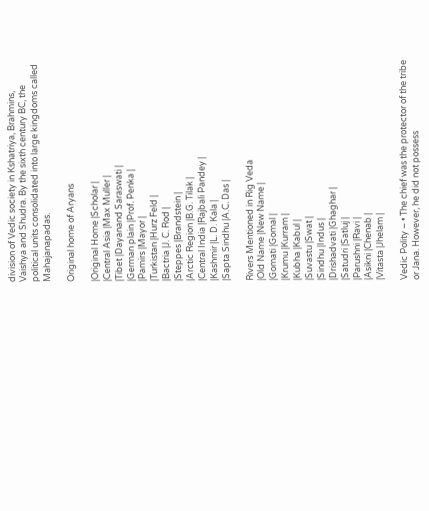division of Vedic society in Kshatriya, Brahmins, Vaishya and Shudra. By the sixth century BC, the political units consolidated into large kingdoms called Mahajanapadas.

Original home of Aryans

|Original Home |Scholar |
|Central Asia |Max Muller |
|Tibet |Dayanand Saraswati |
|German plain |Prof. Penka |
|Pamirs |Mayor |
|Turkistan |Hurz Feld |
|Bactria |J. C. Rod |
|Steppes |Brandstein |
|Arctic Region |B.G. Tilak |
|Central India |Rajbali Pandey |
|Kashmir |L. D. Kala |
|Sapta Sindhu |A.C. Das |

Rivers Mentioned in Rig Veda
|Old Name |New Name |
|Gomati |Gomal |
|Krumu |Kurram |
|Kubha |Kabul |
|Suvastu |Swat |
|Sindhu |Indus |
|Drishadvati |Ghaghar |
|Satudri |Satluj |
|Parushni |Ravi |
|Asikni |Chenab |
|Vitasta |Jhelam |

Vedic Polity – • The chief was the protector of the tribe or Jana. However, he did not possess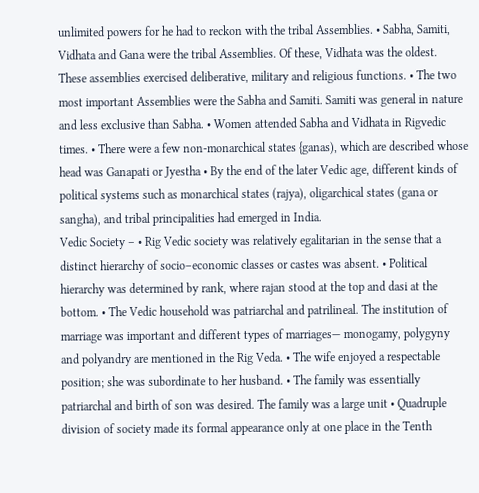unlimited powers for he had to reckon with the tribal Assemblies. • Sabha, Samiti, Vidhata and Gana were the tribal Assemblies. Of these, Vidhata was the oldest. These assemblies exercised deliberative, military and religious functions. • The two most important Assemblies were the Sabha and Samiti. Samiti was general in nature and less exclusive than Sabha. • Women attended Sabha and Vidhata in Rigvedic times. • There were a few non-monarchical states {ganas), which are described whose head was Ganapati or Jyestha • By the end of the later Vedic age, different kinds of political systems such as monarchical states (rajya), oligarchical states (gana or sangha), and tribal principalities had emerged in India.
Vedic Society – • Rig Vedic society was relatively egalitarian in the sense that a distinct hierarchy of socio–economic classes or castes was absent. • Political hierarchy was determined by rank, where rajan stood at the top and dasi at the bottom. • The Vedic household was patriarchal and patrilineal. The institution of marriage was important and different types of marriages— monogamy, polygyny and polyandry are mentioned in the Rig Veda. • The wife enjoyed a respectable position; she was subordinate to her husband. • The family was essentially patriarchal and birth of son was desired. The family was a large unit • Quadruple division of society made its formal appearance only at one place in the Tenth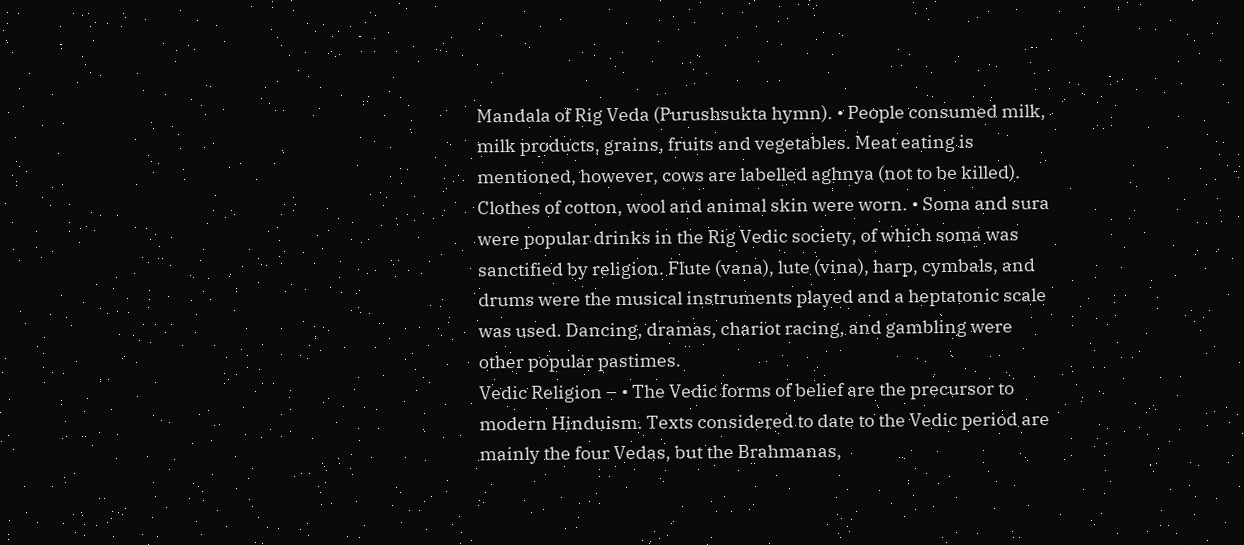Mandala of Rig Veda (Purushsukta hymn). • People consumed milk, milk products, grains, fruits and vegetables. Meat eating is mentioned, however, cows are labelled aghnya (not to be killed). Clothes of cotton, wool and animal skin were worn. • Soma and sura were popular drinks in the Rig Vedic society, of which soma was sanctified by religion. Flute (vana), lute (vina), harp, cymbals, and drums were the musical instruments played and a heptatonic scale was used. Dancing, dramas, chariot racing, and gambling were other popular pastimes.
Vedic Religion – • The Vedic forms of belief are the precursor to modern Hinduism. Texts considered to date to the Vedic period are mainly the four Vedas, but the Brahmanas,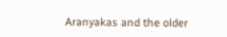Aranyakas and the older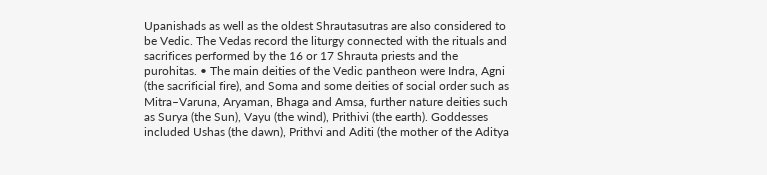Upanishads as well as the oldest Shrautasutras are also considered to be Vedic. The Vedas record the liturgy connected with the rituals and sacrifices performed by the 16 or 17 Shrauta priests and the purohitas. • The main deities of the Vedic pantheon were Indra, Agni (the sacrificial fire), and Soma and some deities of social order such as Mitra–Varuna, Aryaman, Bhaga and Amsa, further nature deities such as Surya (the Sun), Vayu (the wind), Prithivi (the earth). Goddesses included Ushas (the dawn), Prithvi and Aditi (the mother of the Aditya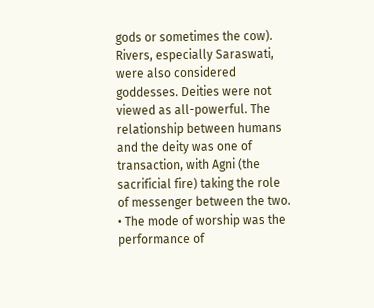gods or sometimes the cow). Rivers, especially Saraswati, were also considered goddesses. Deities were not viewed as all-powerful. The relationship between humans and the deity was one of transaction, with Agni (the sacrificial fire) taking the role of messenger between the two. • The mode of worship was the performance of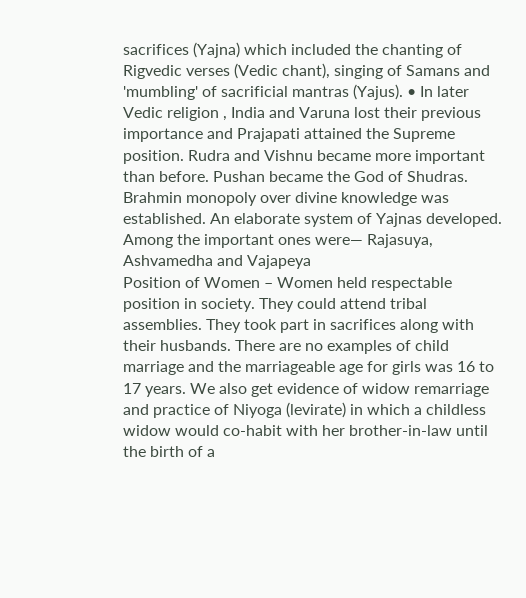sacrifices (Yajna) which included the chanting of Rigvedic verses (Vedic chant), singing of Samans and 'mumbling' of sacrificial mantras (Yajus). • In later Vedic religion , India and Varuna lost their previous importance and Prajapati attained the Supreme position. Rudra and Vishnu became more important than before. Pushan became the God of Shudras. Brahmin monopoly over divine knowledge was established. An elaborate system of Yajnas developed. Among the important ones were— Rajasuya, Ashvamedha and Vajapeya
Position of Women – Women held respectable position in society. They could attend tribal assemblies. They took part in sacrifices along with their husbands. There are no examples of child marriage and the marriageable age for girls was 16 to 17 years. We also get evidence of widow remarriage and practice of Niyoga (levirate) in which a childless widow would co-habit with her brother-in-law until the birth of a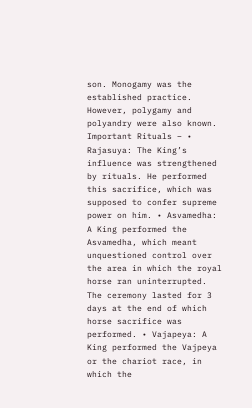son. Monogamy was the established practice. However, polygamy and polyandry were also known.
Important Rituals – • Rajasuya: The King’s influence was strengthened by rituals. He performed this sacrifice, which was supposed to confer supreme power on him. • Asvamedha: A King performed the Asvamedha, which meant unquestioned control over the area in which the royal horse ran uninterrupted. The ceremony lasted for 3 days at the end of which horse sacrifice was performed. • Vajapeya: A King performed the Vajpeya or the chariot race, in which the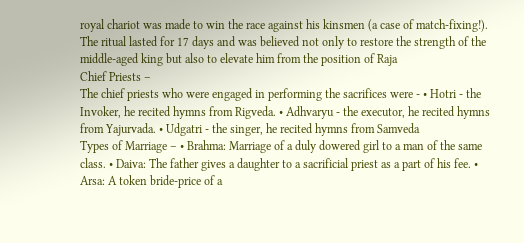royal chariot was made to win the race against his kinsmen (a case of match-fixing!). The ritual lasted for 17 days and was believed not only to restore the strength of the middle-aged king but also to elevate him from the position of Raja
Chief Priests –
The chief priests who were engaged in performing the sacrifices were - • Hotri - the Invoker, he recited hymns from Rigveda. • Adhvaryu - the executor, he recited hymns from Yajurvada. • Udgatri - the singer, he recited hymns from Samveda
Types of Marriage – • Brahma: Marriage of a duly dowered girl to a man of the same class. • Daiva: The father gives a daughter to a sacrificial priest as a part of his fee. • Arsa: A token bride-price of a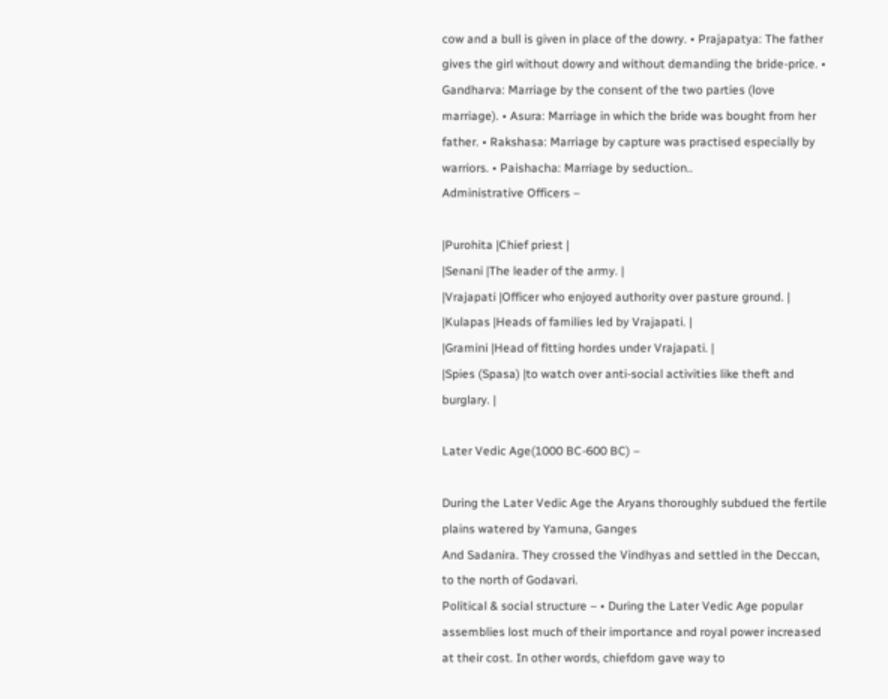cow and a bull is given in place of the dowry. • Prajapatya: The father gives the girl without dowry and without demanding the bride-price. • Gandharva: Marriage by the consent of the two parties (love marriage). • Asura: Marriage in which the bride was bought from her father. • Rakshasa: Marriage by capture was practised especially by warriors. • Paishacha: Marriage by seduction..
Administrative Officers –

|Purohita |Chief priest |
|Senani |The leader of the army. |
|Vrajapati |Officer who enjoyed authority over pasture ground. |
|Kulapas |Heads of families led by Vrajapati. |
|Gramini |Head of fitting hordes under Vrajapati. |
|Spies (Spasa) |to watch over anti-social activities like theft and burglary. |

Later Vedic Age(1000 BC-600 BC) –

During the Later Vedic Age the Aryans thoroughly subdued the fertile plains watered by Yamuna, Ganges
And Sadanira. They crossed the Vindhyas and settled in the Deccan, to the north of Godavari.
Political & social structure – • During the Later Vedic Age popular assemblies lost much of their importance and royal power increased at their cost. In other words, chiefdom gave way to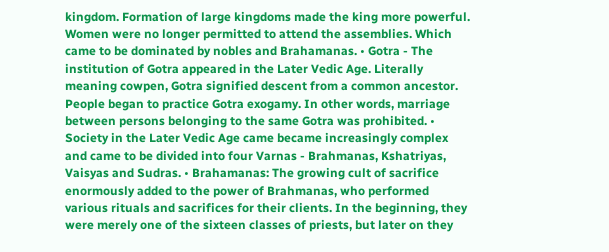kingdom. Formation of large kingdoms made the king more powerful. Women were no longer permitted to attend the assemblies. Which came to be dominated by nobles and Brahamanas. • Gotra - The institution of Gotra appeared in the Later Vedic Age. Literally meaning cowpen, Gotra signified descent from a common ancestor. People began to practice Gotra exogamy. In other words, marriage between persons belonging to the same Gotra was prohibited. • Society in the Later Vedic Age came became increasingly complex and came to be divided into four Varnas - Brahmanas, Kshatriyas, Vaisyas and Sudras. • Brahamanas: The growing cult of sacrifice enormously added to the power of Brahmanas, who performed various rituals and sacrifices for their clients. In the beginning, they were merely one of the sixteen classes of priests, but later on they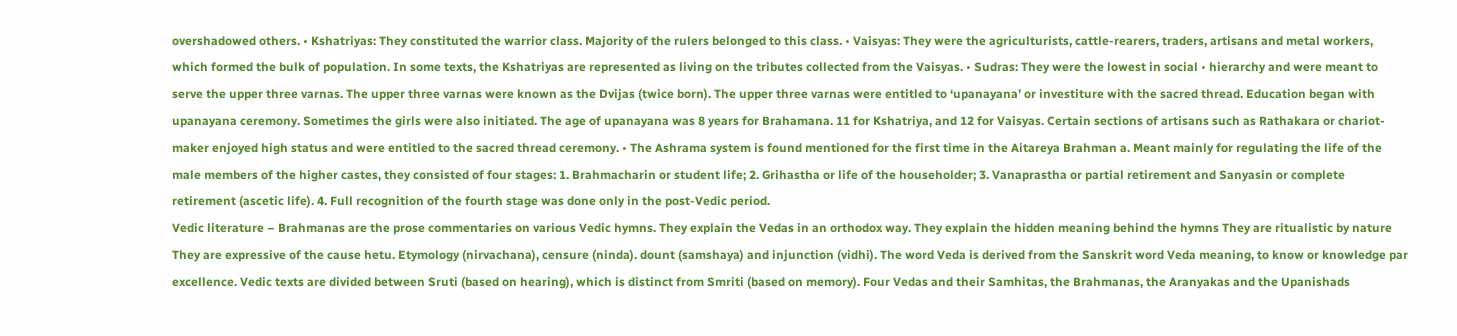overshadowed others. • Kshatriyas: They constituted the warrior class. Majority of the rulers belonged to this class. • Vaisyas: They were the agriculturists, cattle-rearers, traders, artisans and metal workers, which formed the bulk of population. In some texts, the Kshatriyas are represented as living on the tributes collected from the Vaisyas. • Sudras: They were the lowest in social • hierarchy and were meant to serve the upper three varnas. The upper three varnas were known as the Dvijas (twice born). The upper three varnas were entitled to ‘upanayana’ or investiture with the sacred thread. Education began with upanayana ceremony. Sometimes the girls were also initiated. The age of upanayana was 8 years for Brahamana. 11 for Kshatriya, and 12 for Vaisyas. Certain sections of artisans such as Rathakara or chariot-maker enjoyed high status and were entitled to the sacred thread ceremony. • The Ashrama system is found mentioned for the first time in the Aitareya Brahman a. Meant mainly for regulating the life of the male members of the higher castes, they consisted of four stages: 1. Brahmacharin or student life; 2. Grihastha or life of the householder; 3. Vanaprastha or partial retirement and Sanyasin or complete retirement (ascetic life). 4. Full recognition of the fourth stage was done only in the post-Vedic period.
Vedic literature – Brahmanas are the prose commentaries on various Vedic hymns. They explain the Vedas in an orthodox way. They explain the hidden meaning behind the hymns They are ritualistic by nature They are expressive of the cause hetu. Etymology (nirvachana), censure (ninda). dount (samshaya) and injunction (vidhi). The word Veda is derived from the Sanskrit word Veda meaning, to know or knowledge par excellence. Vedic texts are divided between Sruti (based on hearing), which is distinct from Smriti (based on memory). Four Vedas and their Samhitas, the Brahmanas, the Aranyakas and the Upanishads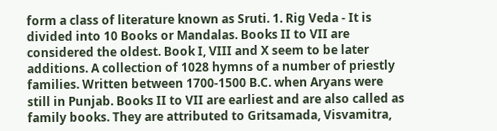form a class of literature known as Sruti. 1. Rig Veda - It is divided into 10 Books or Mandalas. Books II to VII are considered the oldest. Book I, VIII and X seem to be later additions. A collection of 1028 hymns of a number of priestly families. Written between 1700-1500 B.C. when Aryans were still in Punjab. Books II to VII are earliest and are also called as family books. They are attributed to Gritsamada, Visvamitra,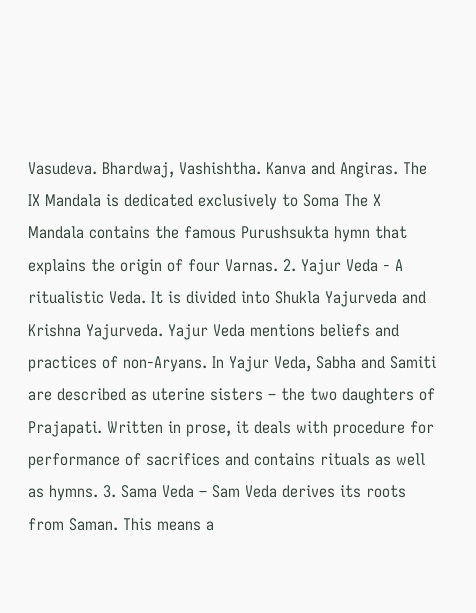Vasudeva. Bhardwaj, Vashishtha. Kanva and Angiras. The IX Mandala is dedicated exclusively to Soma The X Mandala contains the famous Purushsukta hymn that explains the origin of four Varnas. 2. Yajur Veda - A ritualistic Veda. It is divided into Shukla Yajurveda and Krishna Yajurveda. Yajur Veda mentions beliefs and practices of non-Aryans. In Yajur Veda, Sabha and Samiti are described as uterine sisters – the two daughters of Prajapati. Written in prose, it deals with procedure for performance of sacrifices and contains rituals as well as hymns. 3. Sama Veda – Sam Veda derives its roots from Saman. This means a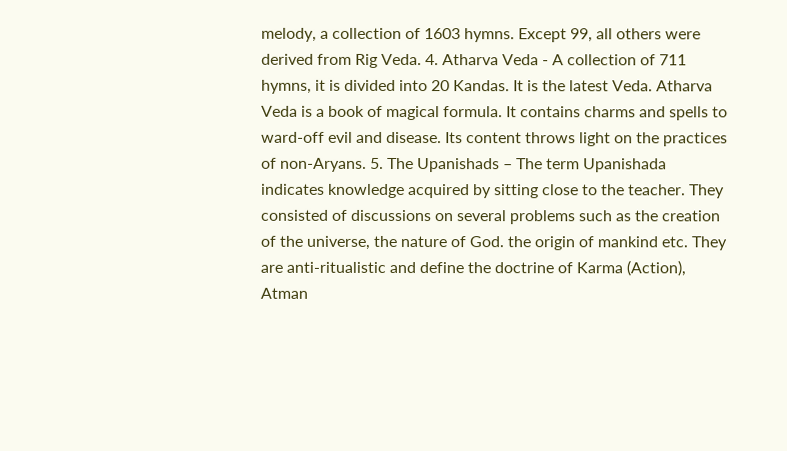melody, a collection of 1603 hymns. Except 99, all others were derived from Rig Veda. 4. Atharva Veda - A collection of 711 hymns, it is divided into 20 Kandas. It is the latest Veda. Atharva Veda is a book of magical formula. It contains charms and spells to ward-off evil and disease. Its content throws light on the practices of non-Aryans. 5. The Upanishads – The term Upanishada indicates knowledge acquired by sitting close to the teacher. They consisted of discussions on several problems such as the creation of the universe, the nature of God. the origin of mankind etc. They are anti-ritualistic and define the doctrine of Karma (Action), Atman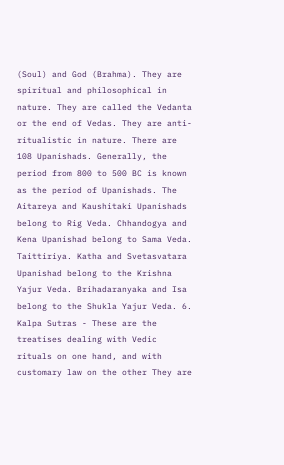(Soul) and God (Brahma). They are spiritual and philosophical in nature. They are called the Vedanta or the end of Vedas. They are anti-ritualistic in nature. There are 108 Upanishads. Generally, the period from 800 to 500 BC is known as the period of Upanishads. The Aitareya and Kaushitaki Upanishads belong to Rig Veda. Chhandogya and Kena Upanishad belong to Sama Veda. Taittiriya. Katha and Svetasvatara Upanishad belong to the Krishna Yajur Veda. Brihadaranyaka and Isa belong to the Shukla Yajur Veda. 6. Kalpa Sutras - These are the treatises dealing with Vedic rituals on one hand, and with customary law on the other They are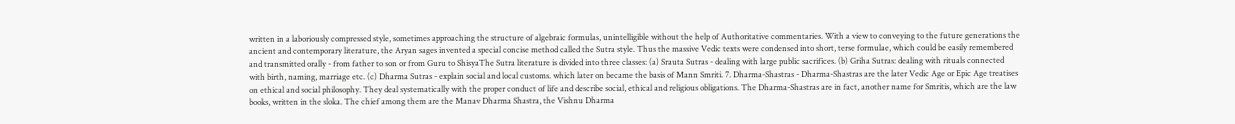written in a laboriously compressed style, sometimes approaching the structure of algebraic formulas, unintelligible without the help of Authoritative commentaries. With a view to conveying to the future generations the ancient and contemporary literature, the Aryan sages invented a special concise method called the Sutra style. Thus the massive Vedic texts were condensed into short, terse formulae, which could be easily remembered and transmitted orally - from father to son or from Guru to ShisyaThe Sutra literature is divided into three classes: (a) Srauta Sutras - dealing with large public sacrifices. (b) Griha Sutras: dealing with rituals connected with birth, naming, marriage etc. (c) Dharma Sutras - explain social and local customs. which later on became the basis of Mann Smriti. 7. Dharma-Shastras - Dharma-Shastras are the later Vedic Age or Epic Age treatises on ethical and social philosophy. They deal systematically with the proper conduct of life and describe social, ethical and religious obligations. The Dharma-Shastras are in fact, another name for Smritis, which are the law books, written in the sloka. The chief among them are the Manav Dharma Shastra, the Vishnu Dharma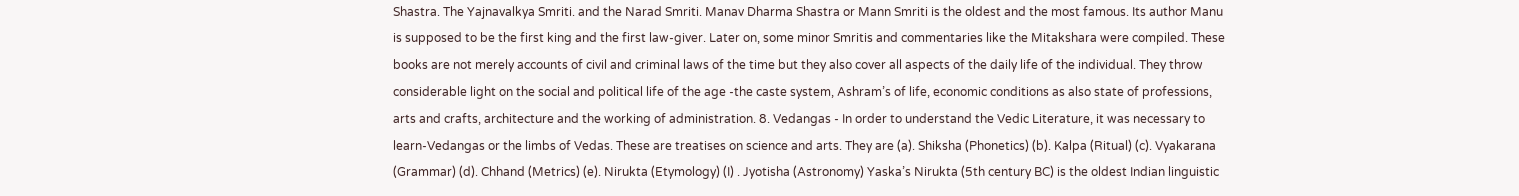Shastra. The Yajnavalkya Smriti. and the Narad Smriti. Manav Dharma Shastra or Mann Smriti is the oldest and the most famous. Its author Manu is supposed to be the first king and the first law-giver. Later on, some minor Smritis and commentaries like the Mitakshara were compiled. These books are not merely accounts of civil and criminal laws of the time but they also cover all aspects of the daily life of the individual. They throw considerable light on the social and political life of the age -the caste system, Ashram’s of life, economic conditions as also state of professions, arts and crafts, architecture and the working of administration. 8. Vedangas - In order to understand the Vedic Literature, it was necessary to learn-Vedangas or the limbs of Vedas. These are treatises on science and arts. They are (a). Shiksha (Phonetics) (b). Kalpa (Ritual) (c). Vyakarana (Grammar) (d). Chhand (Metrics) (e). Nirukta (Etymology) (I) . Jyotisha (Astronomy) Yaska’s Nirukta (5th century BC) is the oldest Indian linguistic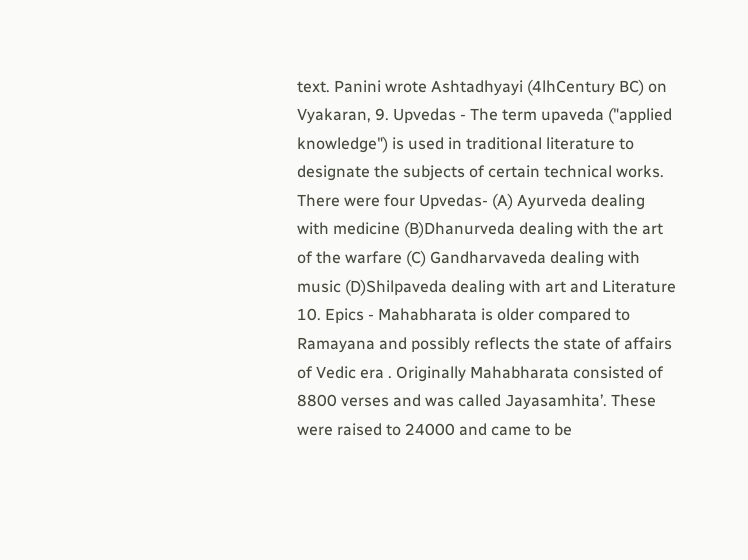text. Panini wrote Ashtadhyayi (4lhCentury BC) on Vyakaran, 9. Upvedas - The term upaveda ("applied knowledge") is used in traditional literature to designate the subjects of certain technical works. There were four Upvedas- (A) Ayurveda dealing with medicine (B)Dhanurveda dealing with the art of the warfare (C) Gandharvaveda dealing with music (D)Shilpaveda dealing with art and Literature 10. Epics - Mahabharata is older compared to Ramayana and possibly reflects the state of affairs of Vedic era . Originally Mahabharata consisted of 8800 verses and was called Jayasamhita’. These were raised to 24000 and came to be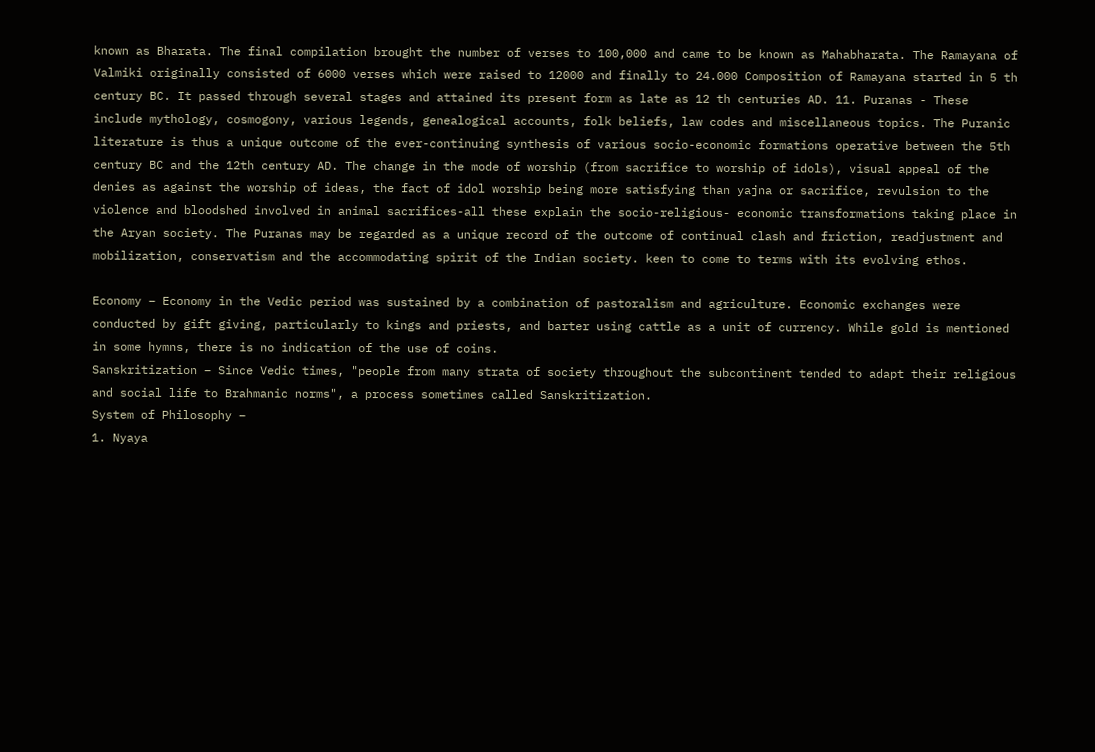known as Bharata. The final compilation brought the number of verses to 100,000 and came to be known as Mahabharata. The Ramayana of Valmiki originally consisted of 6000 verses which were raised to 12000 and finally to 24.000 Composition of Ramayana started in 5 th century BC. It passed through several stages and attained its present form as late as 12 th centuries AD. 11. Puranas - These include mythology, cosmogony, various legends, genealogical accounts, folk beliefs, law codes and miscellaneous topics. The Puranic literature is thus a unique outcome of the ever-continuing synthesis of various socio-economic formations operative between the 5th century BC and the 12th century AD. The change in the mode of worship (from sacrifice to worship of idols), visual appeal of the denies as against the worship of ideas, the fact of idol worship being more satisfying than yajna or sacrifice, revulsion to the violence and bloodshed involved in animal sacrifices-all these explain the socio-religious- economic transformations taking place in the Aryan society. The Puranas may be regarded as a unique record of the outcome of continual clash and friction, readjustment and mobilization, conservatism and the accommodating spirit of the Indian society. keen to come to terms with its evolving ethos.

Economy – Economy in the Vedic period was sustained by a combination of pastoralism and agriculture. Economic exchanges were conducted by gift giving, particularly to kings and priests, and barter using cattle as a unit of currency. While gold is mentioned in some hymns, there is no indication of the use of coins.
Sanskritization – Since Vedic times, "people from many strata of society throughout the subcontinent tended to adapt their religious and social life to Brahmanic norms", a process sometimes called Sanskritization.
System of Philosophy –
1. Nyaya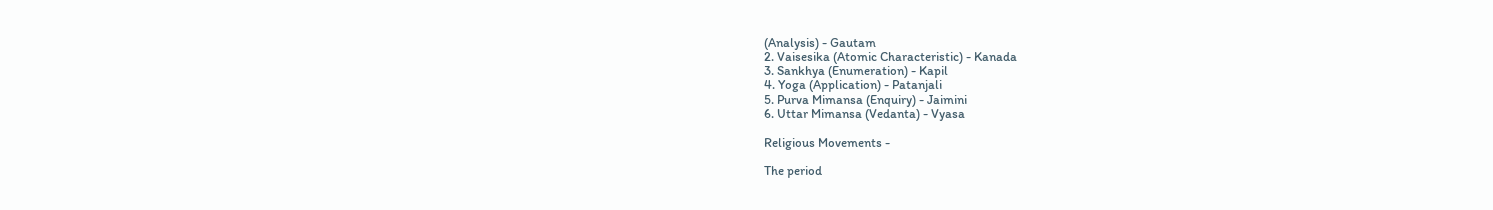(Analysis) - Gautam
2. Vaisesika (Atomic Characteristic) - Kanada
3. Sankhya (Enumeration) - Kapil
4. Yoga (Application) - Patanjali
5. Purva Mimansa (Enquiry) - Jaimini
6. Uttar Mimansa (Vedanta) - Vyasa

Religious Movements -

The period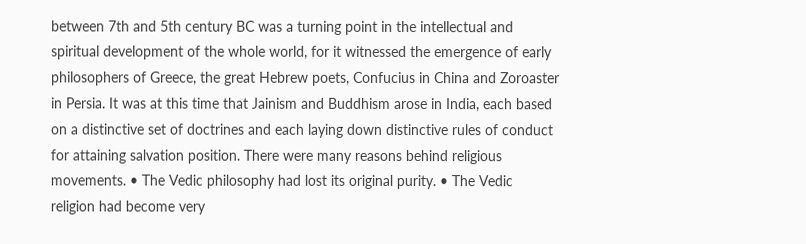between 7th and 5th century BC was a turning point in the intellectual and spiritual development of the whole world, for it witnessed the emergence of early philosophers of Greece, the great Hebrew poets, Confucius in China and Zoroaster in Persia. It was at this time that Jainism and Buddhism arose in India, each based on a distinctive set of doctrines and each laying down distinctive rules of conduct for attaining salvation position. There were many reasons behind religious movements. • The Vedic philosophy had lost its original purity. • The Vedic religion had become very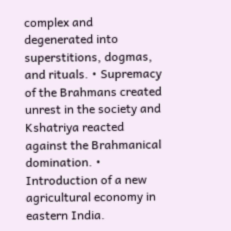complex and degenerated into superstitions, dogmas, and rituals. • Supremacy of the Brahmans created unrest in the society and Kshatriya reacted against the Brahmanical domination. • Introduction of a new agricultural economy in eastern India.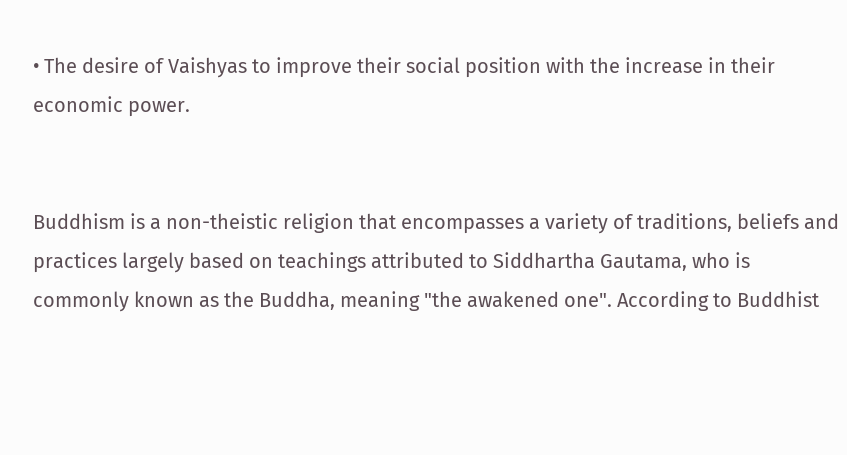• The desire of Vaishyas to improve their social position with the increase in their economic power.


Buddhism is a non-theistic religion that encompasses a variety of traditions, beliefs and practices largely based on teachings attributed to Siddhartha Gautama, who is commonly known as the Buddha, meaning "the awakened one". According to Buddhist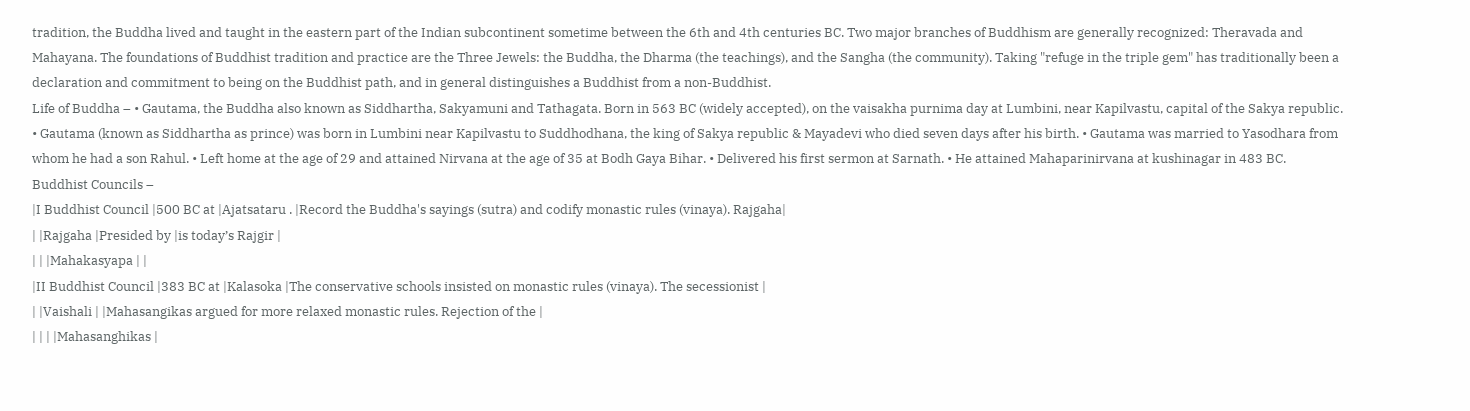tradition, the Buddha lived and taught in the eastern part of the Indian subcontinent sometime between the 6th and 4th centuries BC. Two major branches of Buddhism are generally recognized: Theravada and Mahayana. The foundations of Buddhist tradition and practice are the Three Jewels: the Buddha, the Dharma (the teachings), and the Sangha (the community). Taking "refuge in the triple gem" has traditionally been a declaration and commitment to being on the Buddhist path, and in general distinguishes a Buddhist from a non-Buddhist.
Life of Buddha – • Gautama, the Buddha also known as Siddhartha, Sakyamuni and Tathagata. Born in 563 BC (widely accepted), on the vaisakha purnima day at Lumbini, near Kapilvastu, capital of the Sakya republic. • Gautama (known as Siddhartha as prince) was born in Lumbini near Kapilvastu to Suddhodhana, the king of Sakya republic & Mayadevi who died seven days after his birth. • Gautama was married to Yasodhara from whom he had a son Rahul. • Left home at the age of 29 and attained Nirvana at the age of 35 at Bodh Gaya Bihar. • Delivered his first sermon at Sarnath. • He attained Mahaparinirvana at kushinagar in 483 BC.
Buddhist Councils –
|I Buddhist Council |500 BC at |Ajatsataru . |Record the Buddha's sayings (sutra) and codify monastic rules (vinaya). Rajgaha|
| |Rajgaha |Presided by |is today’s Rajgir |
| | |Mahakasyapa | |
|II Buddhist Council |383 BC at |Kalasoka |The conservative schools insisted on monastic rules (vinaya). The secessionist |
| |Vaishali | |Mahasangikas argued for more relaxed monastic rules. Rejection of the |
| | | |Mahasanghikas |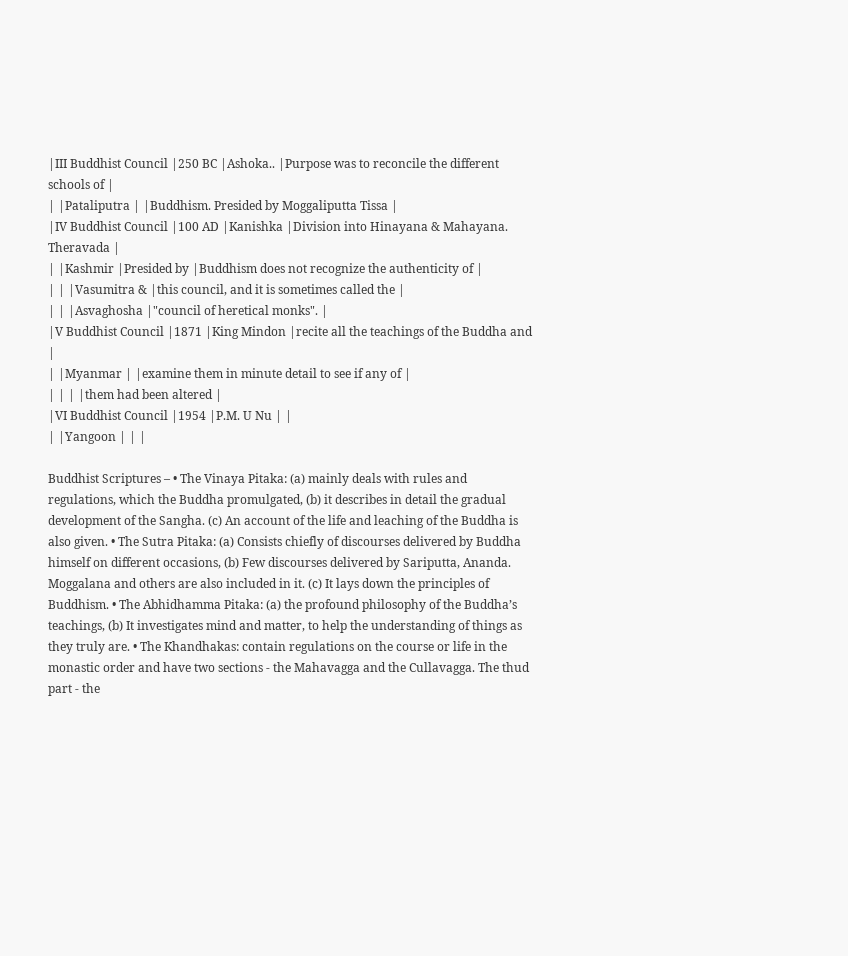|III Buddhist Council |250 BC |Ashoka.. |Purpose was to reconcile the different schools of |
| |Pataliputra | |Buddhism. Presided by Moggaliputta Tissa |
|IV Buddhist Council |100 AD |Kanishka |Division into Hinayana & Mahayana. Theravada |
| |Kashmir |Presided by |Buddhism does not recognize the authenticity of |
| | |Vasumitra & |this council, and it is sometimes called the |
| | |Asvaghosha |"council of heretical monks". |
|V Buddhist Council |1871 |King Mindon |recite all the teachings of the Buddha and |
| |Myanmar | |examine them in minute detail to see if any of |
| | | |them had been altered |
|VI Buddhist Council |1954 |P.M. U Nu | |
| |Yangoon | | |

Buddhist Scriptures – • The Vinaya Pitaka: (a) mainly deals with rules and regulations, which the Buddha promulgated, (b) it describes in detail the gradual development of the Sangha. (c) An account of the life and leaching of the Buddha is also given. • The Sutra Pitaka: (a) Consists chiefly of discourses delivered by Buddha himself on different occasions, (b) Few discourses delivered by Sariputta, Ananda. Moggalana and others are also included in it. (c) It lays down the principles of Buddhism. • The Abhidhamma Pitaka: (a) the profound philosophy of the Buddha’s teachings, (b) It investigates mind and matter, to help the understanding of things as they truly are. • The Khandhakas: contain regulations on the course or life in the monastic order and have two sections - the Mahavagga and the Cullavagga. The thud part - the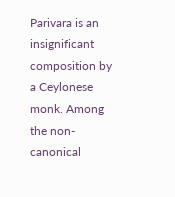Parivara is an insignificant composition by a Ceylonese monk. Among the non-canonical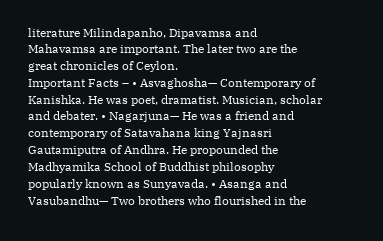literature Milindapanho, Dipavamsa and Mahavamsa are important. The later two are the great chronicles of Ceylon.
Important Facts – • Asvaghosha— Contemporary of Kanishka. He was poet, dramatist. Musician, scholar and debater. • Nagarjuna— He was a friend and contemporary of Satavahana king Yajnasri Gautamiputra of Andhra. He propounded the Madhyamika School of Buddhist philosophy popularly known as Sunyavada. • Asanga and Vasubandhu— Two brothers who flourished in the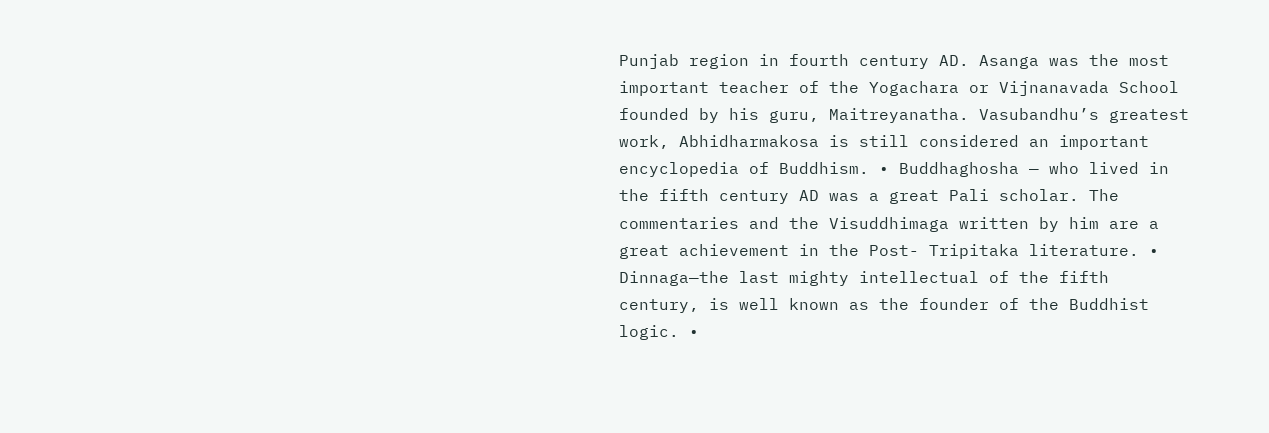Punjab region in fourth century AD. Asanga was the most important teacher of the Yogachara or Vijnanavada School founded by his guru, Maitreyanatha. Vasubandhu’s greatest work, Abhidharmakosa is still considered an important encyclopedia of Buddhism. • Buddhaghosha — who lived in the fifth century AD was a great Pali scholar. The commentaries and the Visuddhimaga written by him are a great achievement in the Post- Tripitaka literature. • Dinnaga—the last mighty intellectual of the fifth century, is well known as the founder of the Buddhist logic. •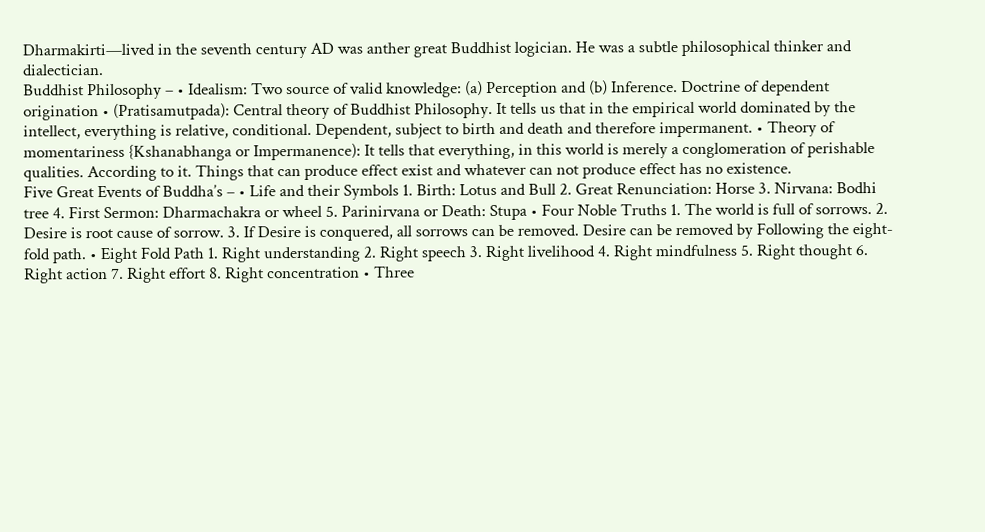Dharmakirti—lived in the seventh century AD was anther great Buddhist logician. He was a subtle philosophical thinker and dialectician.
Buddhist Philosophy – • Idealism: Two source of valid knowledge: (a) Perception and (b) Inference. Doctrine of dependent origination • (Pratisamutpada): Central theory of Buddhist Philosophy. It tells us that in the empirical world dominated by the intellect, everything is relative, conditional. Dependent, subject to birth and death and therefore impermanent. • Theory of momentariness {Kshanabhanga or Impermanence): It tells that everything, in this world is merely a conglomeration of perishable qualities. According to it. Things that can produce effect exist and whatever can not produce effect has no existence.
Five Great Events of Buddha’s – • Life and their Symbols 1. Birth: Lotus and Bull 2. Great Renunciation: Horse 3. Nirvana: Bodhi tree 4. First Sermon: Dharmachakra or wheel 5. Parinirvana or Death: Stupa • Four Noble Truths 1. The world is full of sorrows. 2. Desire is root cause of sorrow. 3. If Desire is conquered, all sorrows can be removed. Desire can be removed by Following the eight-fold path. • Eight Fold Path 1. Right understanding 2. Right speech 3. Right livelihood 4. Right mindfulness 5. Right thought 6. Right action 7. Right effort 8. Right concentration • Three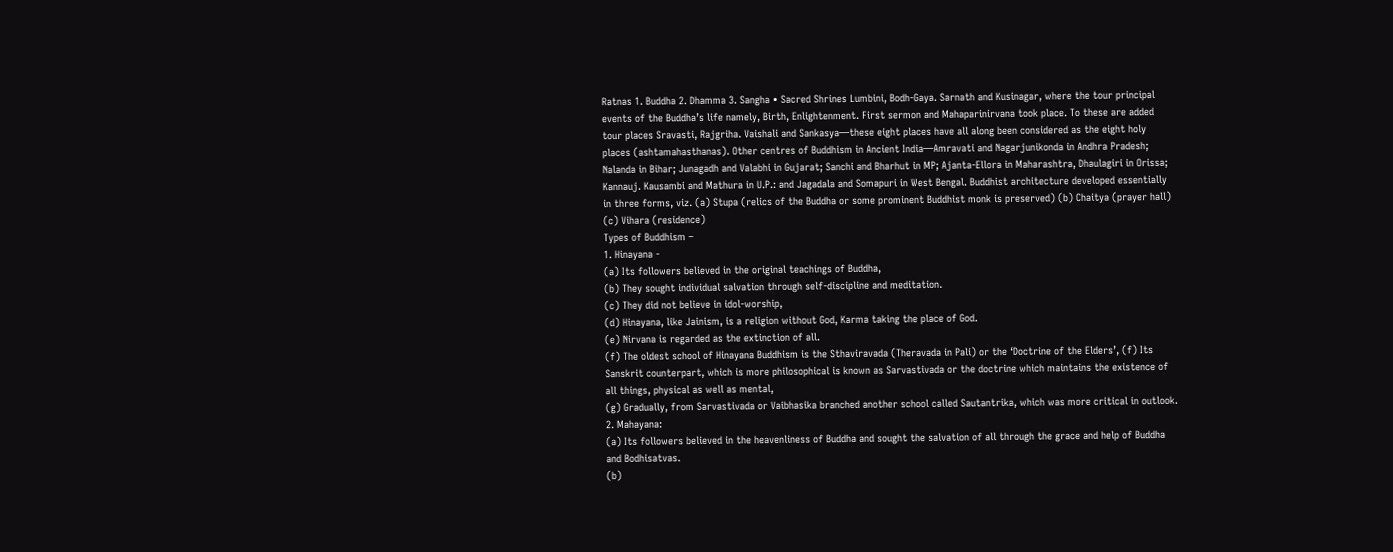Ratnas 1. Buddha 2. Dhamma 3. Sangha • Sacred Shrines Lumbini, Bodh-Gaya. Sarnath and Kusinagar, where the tour principal events of the Buddha’s life namely, Birth, Enlightenment. First sermon and Mahaparinirvana took place. To these are added tour places Sravasti, Rajgriha. Vaishali and Sankasya—these eight places have all along been considered as the eight holy places (ashtamahasthanas). Other centres of Buddhism in Ancient India—Amravati and Nagarjunikonda in Andhra Pradesh; Nalanda in Bihar; Junagadh and Valabhi in Gujarat; Sanchi and Bharhut in MP; Ajanta-Ellora in Maharashtra, Dhaulagiri in Orissa; Kannauj. Kausambi and Mathura in U.P.: and Jagadala and Somapuri in West Bengal. Buddhist architecture developed essentially in three forms, viz. (a) Stupa (relics of the Buddha or some prominent Buddhist monk is preserved) (b) Chaitya (prayer hall) (c) Vihara (residence)
Types of Buddhism –
1. Hinayana -
(a) Its followers believed in the original teachings of Buddha,
(b) They sought individual salvation through self-discipline and meditation.
(c) They did not believe in idol-worship,
(d) Hinayana, like Jainism, is a religion without God, Karma taking the place of God.
(e) Nirvana is regarded as the extinction of all.
(f) The oldest school of Hinayana Buddhism is the Sthaviravada (Theravada in Pali) or the ‘Doctrine of the Elders’, (f) Its Sanskrit counterpart, which is more philosophical is known as Sarvastivada or the doctrine which maintains the existence of all things, physical as well as mental,
(g) Gradually, from Sarvastivada or Vaibhasika branched another school called Sautantrika, which was more critical in outlook.
2. Mahayana:
(a) Its followers believed in the heavenliness of Buddha and sought the salvation of all through the grace and help of Buddha and Bodhisatvas.
(b)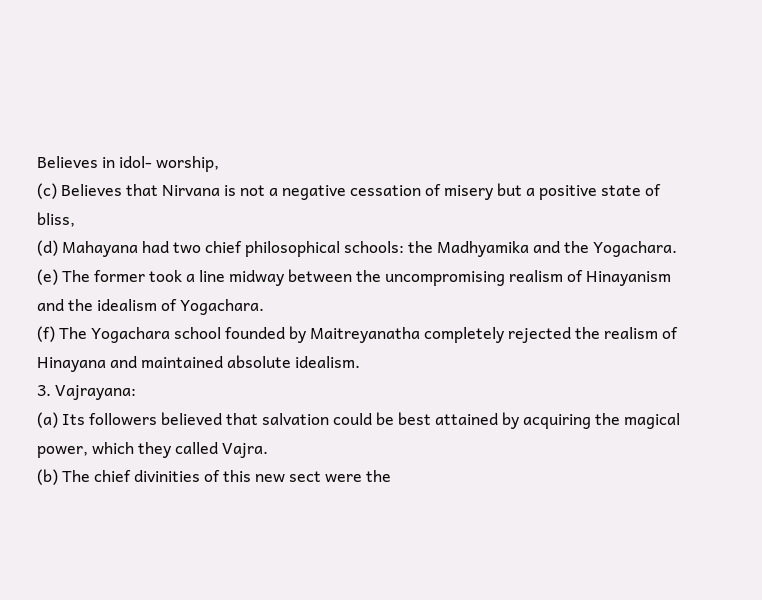Believes in idol- worship,
(c) Believes that Nirvana is not a negative cessation of misery but a positive state of bliss,
(d) Mahayana had two chief philosophical schools: the Madhyamika and the Yogachara.
(e) The former took a line midway between the uncompromising realism of Hinayanism and the idealism of Yogachara.
(f) The Yogachara school founded by Maitreyanatha completely rejected the realism of Hinayana and maintained absolute idealism.
3. Vajrayana:
(a) Its followers believed that salvation could be best attained by acquiring the magical power, which they called Vajra.
(b) The chief divinities of this new sect were the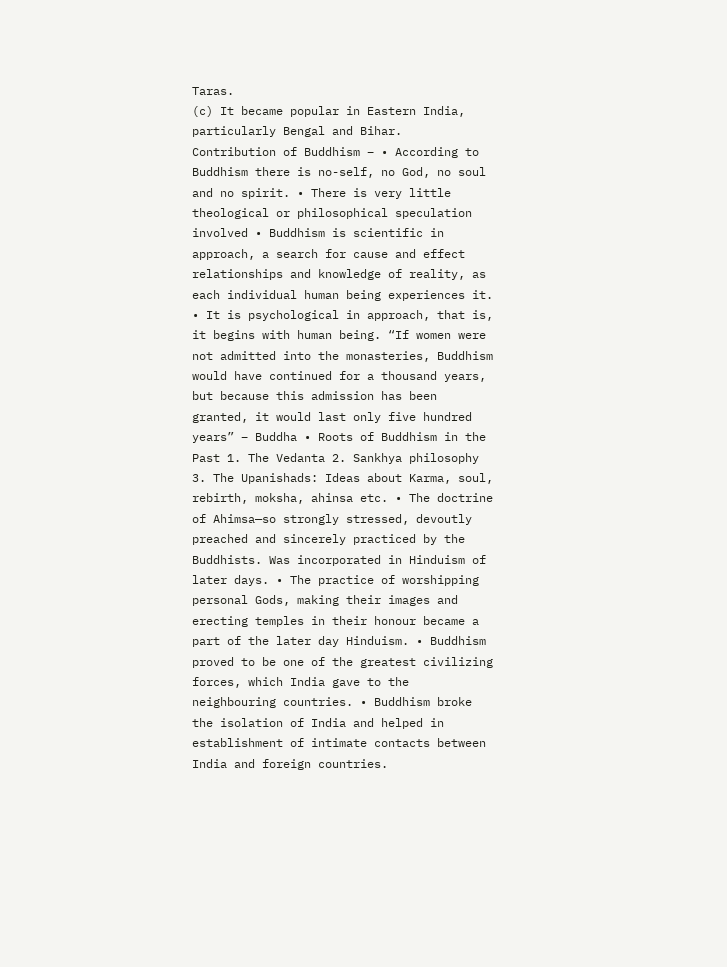Taras.
(c) It became popular in Eastern India, particularly Bengal and Bihar.
Contribution of Buddhism – • According to Buddhism there is no-self, no God, no soul and no spirit. • There is very little theological or philosophical speculation involved • Buddhism is scientific in approach, a search for cause and effect relationships and knowledge of reality, as each individual human being experiences it. • It is psychological in approach, that is, it begins with human being. “If women were not admitted into the monasteries, Buddhism would have continued for a thousand years, but because this admission has been granted, it would last only five hundred years” – Buddha • Roots of Buddhism in the Past 1. The Vedanta 2. Sankhya philosophy 3. The Upanishads: Ideas about Karma, soul, rebirth, moksha, ahinsa etc. • The doctrine of Ahimsa—so strongly stressed, devoutly preached and sincerely practiced by the Buddhists. Was incorporated in Hinduism of later days. • The practice of worshipping personal Gods, making their images and erecting temples in their honour became a part of the later day Hinduism. • Buddhism proved to be one of the greatest civilizing forces, which India gave to the neighbouring countries. • Buddhism broke the isolation of India and helped in establishment of intimate contacts between India and foreign countries.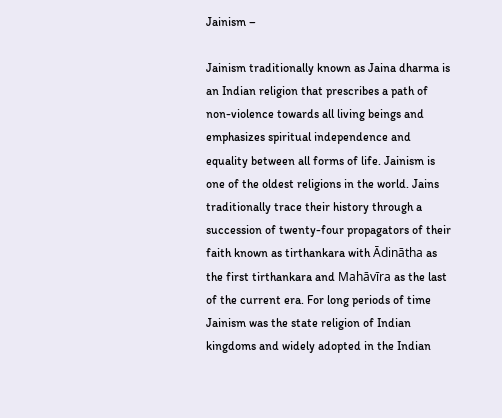Jainism –

Jainism traditionally known as Jaina dharma is an Indian religion that prescribes a path of non-violence towards all living beings and emphasizes spiritual independence and equality between all forms of life. Jainism is one of the oldest religions in the world. Jains traditionally trace their history through a succession of twenty-four propagators of their faith known as tirthankara with Ādinātha as the first tirthankara and Mahāvīra as the last of the current era. For long periods of time Jainism was the state religion of Indian kingdoms and widely adopted in the Indian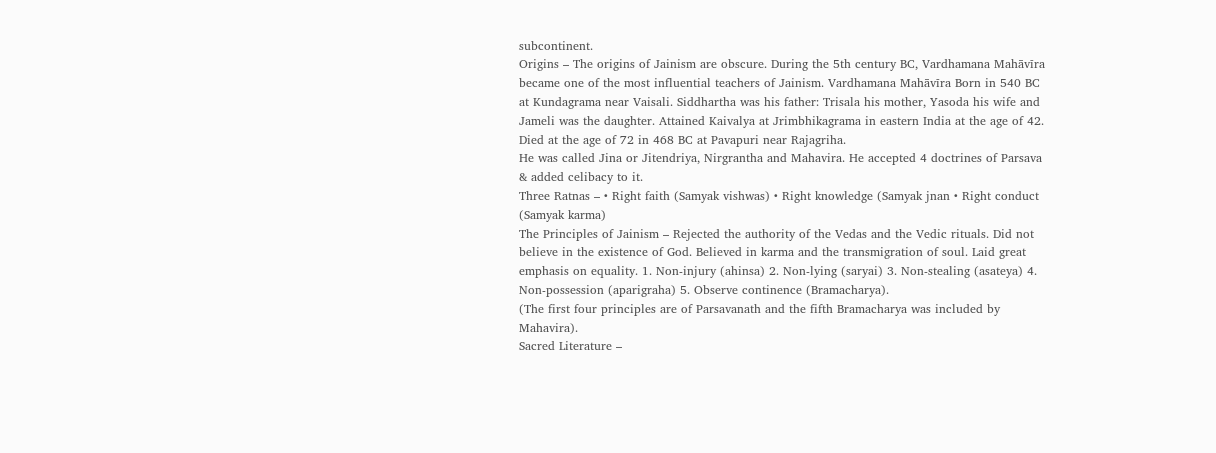subcontinent.
Origins – The origins of Jainism are obscure. During the 5th century BC, Vardhamana Mahāvīra became one of the most influential teachers of Jainism. Vardhamana Mahāvīra Born in 540 BC at Kundagrama near Vaisali. Siddhartha was his father: Trisala his mother, Yasoda his wife and Jameli was the daughter. Attained Kaivalya at Jrimbhikagrama in eastern India at the age of 42. Died at the age of 72 in 468 BC at Pavapuri near Rajagriha.
He was called Jina or Jitendriya, Nirgrantha and Mahavira. He accepted 4 doctrines of Parsava & added celibacy to it.
Three Ratnas – • Right faith (Samyak vishwas) • Right knowledge (Samyak jnan • Right conduct (Samyak karma)
The Principles of Jainism – Rejected the authority of the Vedas and the Vedic rituals. Did not believe in the existence of God. Believed in karma and the transmigration of soul. Laid great emphasis on equality. 1. Non-injury (ahinsa) 2. Non-lying (saryai) 3. Non-stealing (asateya) 4. Non-possession (aparigraha) 5. Observe continence (Bramacharya).
(The first four principles are of Parsavanath and the fifth Bramacharya was included by Mahavira).
Sacred Literature –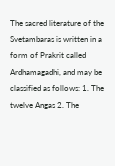The sacred literature of the Svetambaras is written in a form of Prakrit called Ardhamagadhi, and may be classified as follows: 1. The twelve Angas 2. The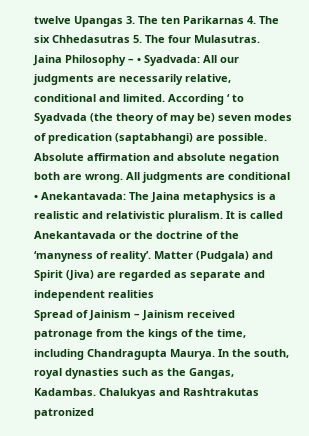twelve Upangas 3. The ten Parikarnas 4. The six Chhedasutras 5. The four Mulasutras.
Jaina Philosophy – • Syadvada: All our judgments are necessarily relative, conditional and limited. According ‘ to Syadvada (the theory of may be) seven modes of predication (saptabhangi) are possible. Absolute affirmation and absolute negation both are wrong. All judgments are conditional • Anekantavada: The Jaina metaphysics is a realistic and relativistic pluralism. It is called Anekantavada or the doctrine of the ‘manyness of reality’. Matter (Pudgala) and Spirit (Jiva) are regarded as separate and independent realities
Spread of Jainism – Jainism received patronage from the kings of the time, including Chandragupta Maurya. In the south, royal dynasties such as the Gangas, Kadambas. Chalukyas and Rashtrakutas patronized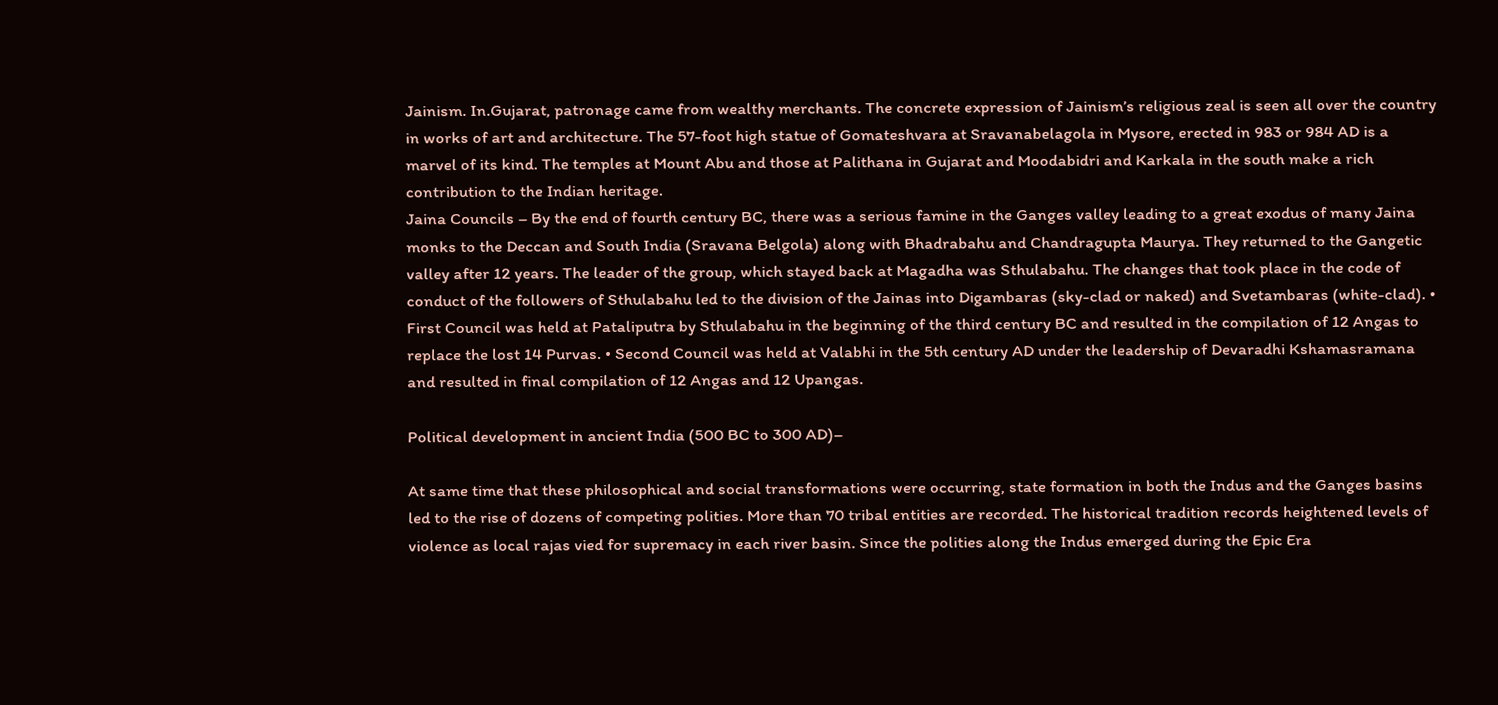Jainism. In.Gujarat, patronage came from wealthy merchants. The concrete expression of Jainism’s religious zeal is seen all over the country in works of art and architecture. The 57-foot high statue of Gomateshvara at Sravanabelagola in Mysore, erected in 983 or 984 AD is a marvel of its kind. The temples at Mount Abu and those at Palithana in Gujarat and Moodabidri and Karkala in the south make a rich contribution to the Indian heritage.
Jaina Councils – By the end of fourth century BC, there was a serious famine in the Ganges valley leading to a great exodus of many Jaina monks to the Deccan and South India (Sravana Belgola) along with Bhadrabahu and Chandragupta Maurya. They returned to the Gangetic valley after 12 years. The leader of the group, which stayed back at Magadha was Sthulabahu. The changes that took place in the code of conduct of the followers of Sthulabahu led to the division of the Jainas into Digambaras (sky-clad or naked) and Svetambaras (white-clad). • First Council was held at Pataliputra by Sthulabahu in the beginning of the third century BC and resulted in the compilation of 12 Angas to replace the lost 14 Purvas. • Second Council was held at Valabhi in the 5th century AD under the leadership of Devaradhi Kshamasramana and resulted in final compilation of 12 Angas and 12 Upangas.

Political development in ancient India (500 BC to 300 AD)–

At same time that these philosophical and social transformations were occurring, state formation in both the Indus and the Ganges basins led to the rise of dozens of competing polities. More than 70 tribal entities are recorded. The historical tradition records heightened levels of violence as local rajas vied for supremacy in each river basin. Since the polities along the Indus emerged during the Epic Era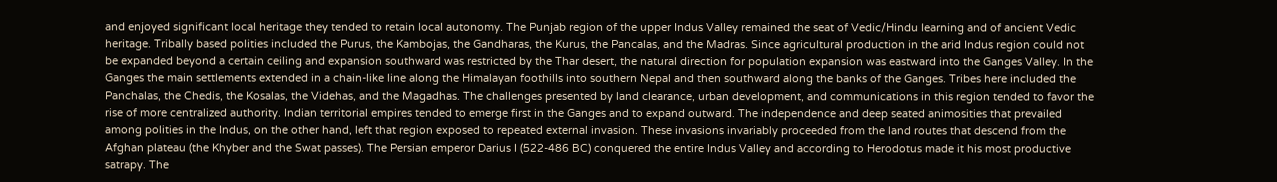and enjoyed significant local heritage they tended to retain local autonomy. The Punjab region of the upper Indus Valley remained the seat of Vedic/Hindu learning and of ancient Vedic heritage. Tribally based polities included the Purus, the Kambojas, the Gandharas, the Kurus, the Pancalas, and the Madras. Since agricultural production in the arid Indus region could not be expanded beyond a certain ceiling and expansion southward was restricted by the Thar desert, the natural direction for population expansion was eastward into the Ganges Valley. In the Ganges the main settlements extended in a chain-like line along the Himalayan foothills into southern Nepal and then southward along the banks of the Ganges. Tribes here included the Panchalas, the Chedis, the Kosalas, the Videhas, and the Magadhas. The challenges presented by land clearance, urban development, and communications in this region tended to favor the rise of more centralized authority. Indian territorial empires tended to emerge first in the Ganges and to expand outward. The independence and deep seated animosities that prevailed among polities in the Indus, on the other hand, left that region exposed to repeated external invasion. These invasions invariably proceeded from the land routes that descend from the Afghan plateau (the Khyber and the Swat passes). The Persian emperor Darius I (522-486 BC) conquered the entire Indus Valley and according to Herodotus made it his most productive satrapy. The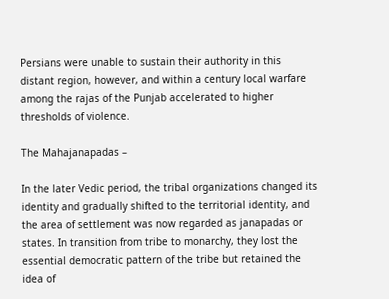Persians were unable to sustain their authority in this distant region, however, and within a century local warfare among the rajas of the Punjab accelerated to higher thresholds of violence.

The Mahajanapadas –

In the later Vedic period, the tribal organizations changed its identity and gradually shifted to the territorial identity, and the area of settlement was now regarded as janapadas or states. In transition from tribe to monarchy, they lost the essential democratic pattern of the tribe but retained the idea of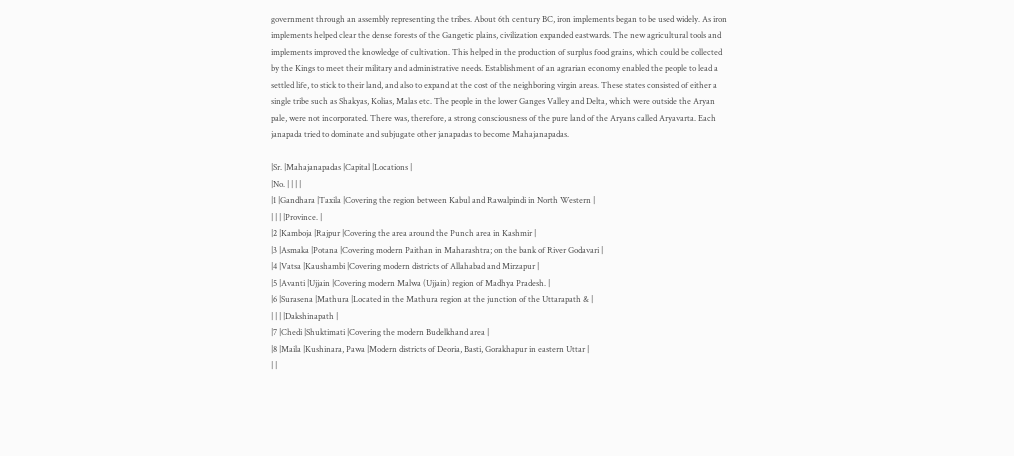government through an assembly representing the tribes. About 6th century BC, iron implements began to be used widely. As iron implements helped clear the dense forests of the Gangetic plains, civilization expanded eastwards. The new agricultural tools and implements improved the knowledge of cultivation. This helped in the production of surplus food grains, which could be collected by the Kings to meet their military and administrative needs. Establishment of an agrarian economy enabled the people to lead a settled life, to stick to their land, and also to expand at the cost of the neighboring virgin areas. These states consisted of either a single tribe such as Shakyas, Kolias, Malas etc. The people in the lower Ganges Valley and Delta, which were outside the Aryan pale, were not incorporated. There was, therefore, a strong consciousness of the pure land of the Aryans called Aryavarta. Each janapada tried to dominate and subjugate other janapadas to become Mahajanapadas.

|Sr. |Mahajanapadas |Capital |Locations |
|No. | | | |
|1 |Gandhara |Taxila |Covering the region between Kabul and Rawalpindi in North Western |
| | | |Province. |
|2 |Kamboja |Rajpur |Covering the area around the Punch area in Kashmir |
|3 |Asmaka |Potana |Covering modern Paithan in Maharashtra; on the bank of River Godavari |
|4 |Vatsa |Kaushambi |Covering modern districts of Allahabad and Mirzapur |
|5 |Avanti |Ujjain |Covering modern Malwa (Ujjain) region of Madhya Pradesh. |
|6 |Surasena |Mathura |Located in the Mathura region at the junction of the Uttarapath & |
| | | |Dakshinapath |
|7 |Chedi |Shuktimati |Covering the modern Budelkhand area |
|8 |Maila |Kushinara, Pawa |Modern districts of Deoria, Basti, Gorakhapur in eastern Uttar |
| |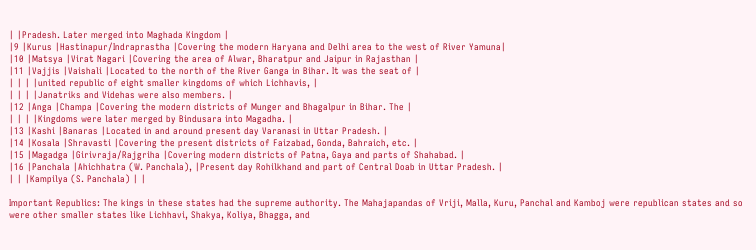| |Pradesh. Later merged into Maghada Kingdom |
|9 |Kurus |Hastinapur/Indraprastha |Covering the modern Haryana and Delhi area to the west of River Yamuna|
|10 |Matsya |Virat Nagari |Covering the area of Alwar, Bharatpur and Jaipur in Rajasthan |
|11 |Vajjis |Vaishali |Located to the north of the River Ganga in Bihar. It was the seat of |
| | | |united republic of eight smaller kingdoms of which Lichhavis, |
| | | |Janatriks and Videhas were also members. |
|12 |Anga |Champa |Covering the modern districts of Munger and Bhagalpur in Bihar. The |
| | | |Kingdoms were later merged by Bindusara into Magadha. |
|13 |Kashi |Banaras |Located in and around present day Varanasi in Uttar Pradesh. |
|14 |Kosala |Shravasti |Covering the present districts of Faizabad, Gonda, Bahraich, etc. |
|15 |Magadga |Girivraja/Rajgriha |Covering modern districts of Patna, Gaya and parts of Shahabad. |
|16 |Panchala |Ahichhatra (W. Panchala), |Present day Rohilkhand and part of Central Doab in Uttar Pradesh. |
| | |Kampilya (S. Panchala) | |

Important Republics: The kings in these states had the supreme authority. The Mahajapandas of Vriji, Malla, Kuru, Panchal and Kamboj were republican states and so were other smaller states like Lichhavi, Shakya, Koliya, Bhagga, and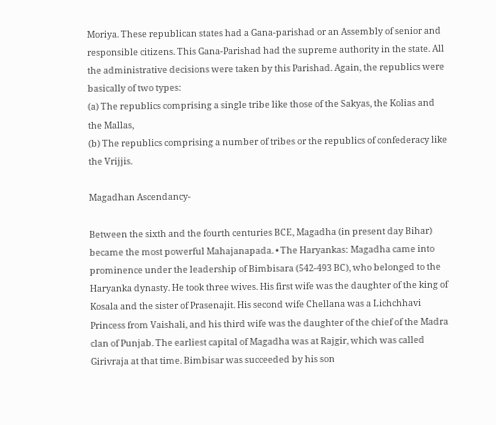Moriya. These republican states had a Gana-parishad or an Assembly of senior and responsible citizens. This Gana-Parishad had the supreme authority in the state. All the administrative decisions were taken by this Parishad. Again, the republics were basically of two types:
(a) The republics comprising a single tribe like those of the Sakyas, the Kolias and the Mallas,
(b) The republics comprising a number of tribes or the republics of confederacy like the Vrijjis.

Magadhan Ascendancy-

Between the sixth and the fourth centuries BCE, Magadha (in present day Bihar) became the most powerful Mahajanapada. • The Haryankas: Magadha came into prominence under the leadership of Bimbisara (542-493 BC), who belonged to the Haryanka dynasty. He took three wives. His first wife was the daughter of the king of Kosala and the sister of Prasenajit. His second wife Chellana was a Lichchhavi Princess from Vaishali, and his third wife was the daughter of the chief of the Madra clan of Punjab. The earliest capital of Magadha was at Rajgir, which was called Girivraja at that time. Bimbisar was succeeded by his son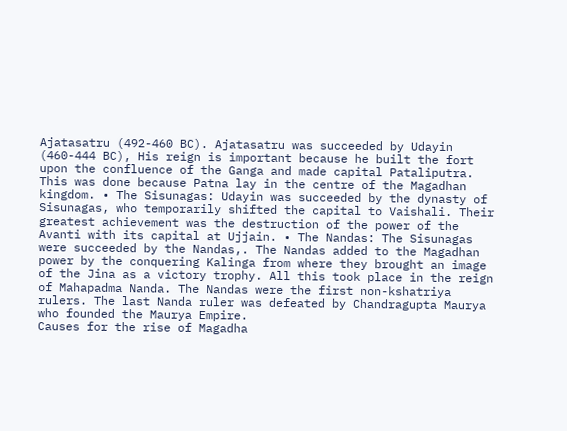Ajatasatru (492-460 BC). Ajatasatru was succeeded by Udayin (460-444 BC), His reign is important because he built the fort upon the confluence of the Ganga and made capital Pataliputra. This was done because Patna lay in the centre of the Magadhan kingdom. • The Sisunagas: Udayin was succeeded by the dynasty of Sisunagas, who temporarily shifted the capital to Vaishali. Their greatest achievement was the destruction of the power of the Avanti with its capital at Ujjain. • The Nandas: The Sisunagas were succeeded by the Nandas,. The Nandas added to the Magadhan power by the conquering Kalinga from where they brought an image of the Jina as a victory trophy. All this took place in the reign of Mahapadma Nanda. The Nandas were the first non-kshatriya rulers. The last Nanda ruler was defeated by Chandragupta Maurya who founded the Maurya Empire.
Causes for the rise of Magadha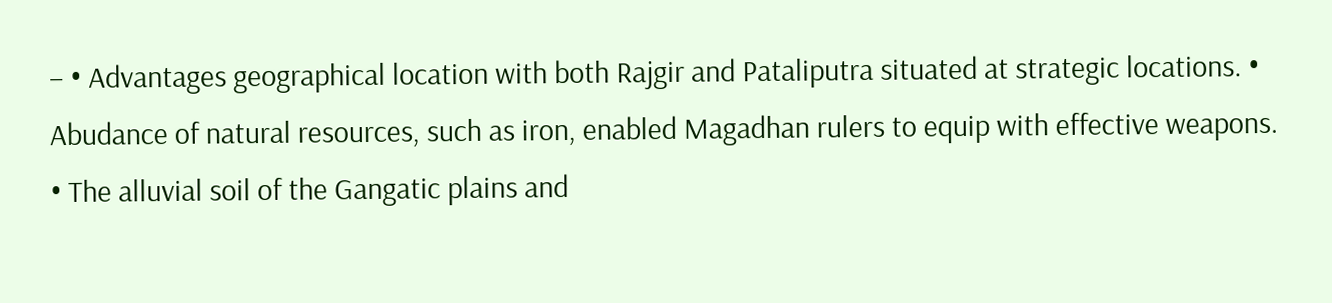– • Advantages geographical location with both Rajgir and Pataliputra situated at strategic locations. • Abudance of natural resources, such as iron, enabled Magadhan rulers to equip with effective weapons. • The alluvial soil of the Gangatic plains and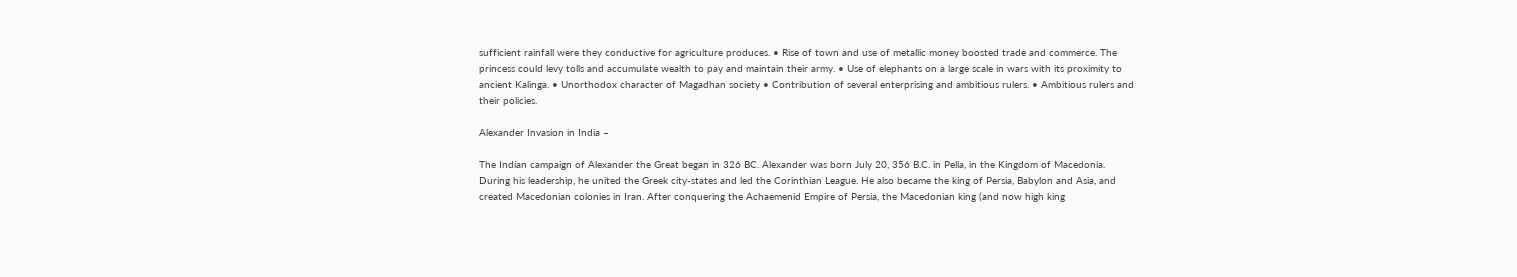sufficient rainfall were they conductive for agriculture produces. • Rise of town and use of metallic money boosted trade and commerce. The princess could levy tolls and accumulate wealth to pay and maintain their army. • Use of elephants on a large scale in wars with its proximity to ancient Kalinga. • Unorthodox character of Magadhan society • Contribution of several enterprising and ambitious rulers. • Ambitious rulers and their policies.

Alexander Invasion in India –

The Indian campaign of Alexander the Great began in 326 BC. Alexander was born July 20, 356 B.C. in Pella, in the Kingdom of Macedonia. During his leadership, he united the Greek city-states and led the Corinthian League. He also became the king of Persia, Babylon and Asia, and created Macedonian colonies in Iran. After conquering the Achaemenid Empire of Persia, the Macedonian king (and now high king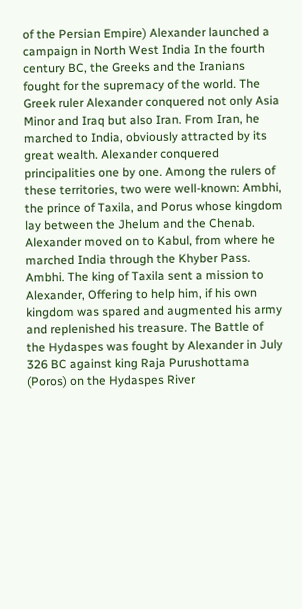of the Persian Empire) Alexander launched a campaign in North West India In the fourth century BC, the Greeks and the Iranians fought for the supremacy of the world. The Greek ruler Alexander conquered not only Asia Minor and Iraq but also Iran. From Iran, he marched to India, obviously attracted by its great wealth. Alexander conquered principalities one by one. Among the rulers of these territories, two were well-known: Ambhi, the prince of Taxila, and Porus whose kingdom lay between the Jhelum and the Chenab. Alexander moved on to Kabul, from where he marched India through the Khyber Pass. Ambhi. The king of Taxila sent a mission to Alexander, Offering to help him, if his own kingdom was spared and augmented his army and replenished his treasure. The Battle of the Hydaspes was fought by Alexander in July 326 BC against king Raja Purushottama (Poros) on the Hydaspes River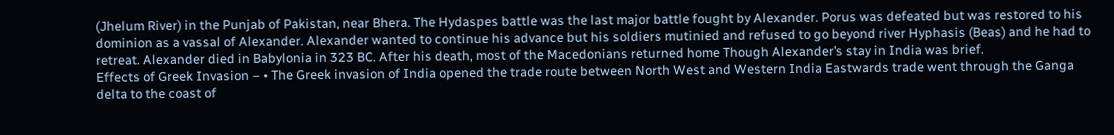(Jhelum River) in the Punjab of Pakistan, near Bhera. The Hydaspes battle was the last major battle fought by Alexander. Porus was defeated but was restored to his dominion as a vassal of Alexander. Alexander wanted to continue his advance but his soldiers mutinied and refused to go beyond river Hyphasis (Beas) and he had to retreat. Alexander died in Babylonia in 323 BC. After his death, most of the Macedonians returned home Though Alexander’s stay in India was brief.
Effects of Greek Invasion – • The Greek invasion of India opened the trade route between North West and Western India Eastwards trade went through the Ganga delta to the coast of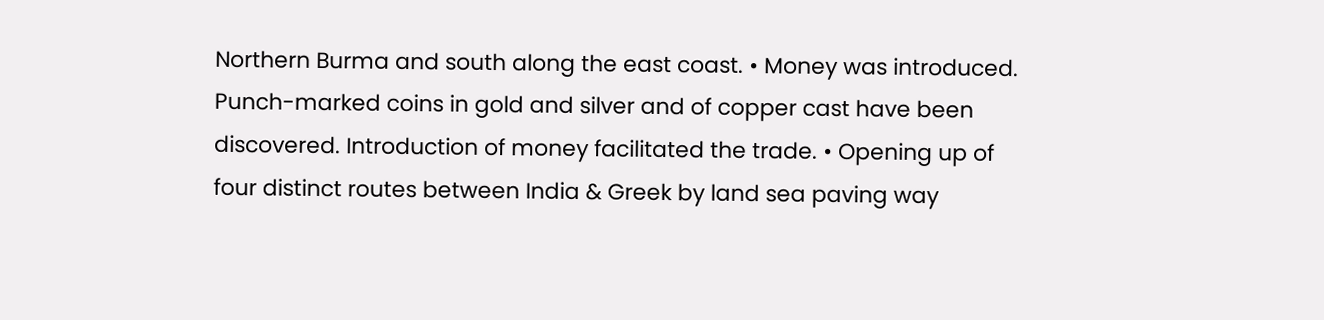Northern Burma and south along the east coast. • Money was introduced. Punch-marked coins in gold and silver and of copper cast have been discovered. Introduction of money facilitated the trade. • Opening up of four distinct routes between India & Greek by land sea paving way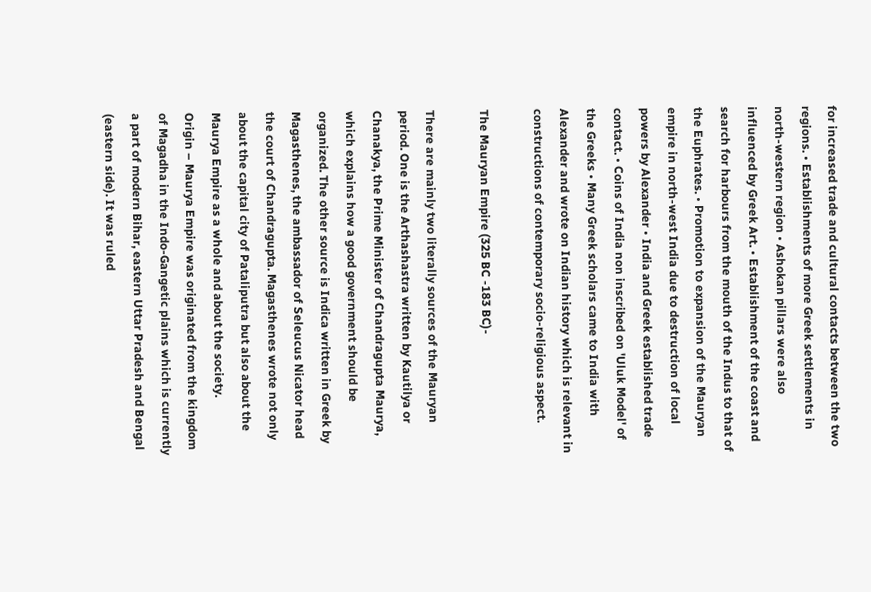for increased trade and cultural contacts between the two regions. • Establishments of more Greek settlements in north-western region • Ashokan pillars were also influenced by Greek Art. • Establishment of the coast and search for harbours from the mouth of the Indus to that of the Euphrates. • Promotion to expansion of the Mauryan empire in north-west India due to destruction of local powers by Alexander • India and Greek established trade contact. • Coins of India non inscribed on 'Uluk Model' of the Greeks • Many Greek scholars came to India with Alexander and wrote on Indian history which is relevant in constructions of contemporary socio-religious aspect.

The Mauryan Empire (325 BC -183 BC)-

There are mainly two literally sources of the Mauryan period. One is the Arthashastra written by Kautilya or Chanakya, the Prime Minister of Chandragupta Maurya, which explains how a good government should be organized. The other source is Indica written in Greek by Magasthenes, the ambassador of Seleucus Nicator head the court of Chandragupta. Magasthenes wrote not only about the capital city of Pataliputra but also about the Maurya Empire as a whole and about the society.
Origin – Maurya Empire was originated from the kingdom of Magadha in the Indo-Gangetic plains which is currently a part of modern Bihar, eastern Uttar Pradesh and Bengal (eastern side). It was ruled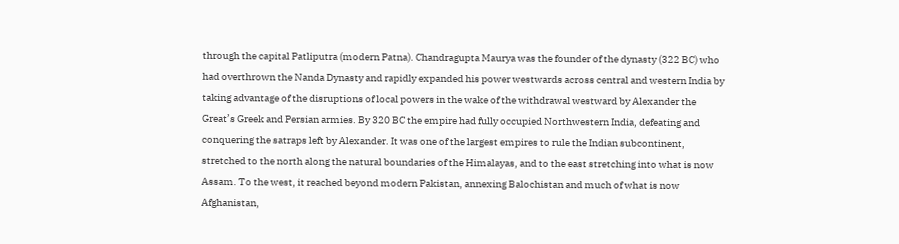through the capital Patliputra (modern Patna). Chandragupta Maurya was the founder of the dynasty (322 BC) who had overthrown the Nanda Dynasty and rapidly expanded his power westwards across central and western India by taking advantage of the disruptions of local powers in the wake of the withdrawal westward by Alexander the Great’s Greek and Persian armies. By 320 BC the empire had fully occupied Northwestern India, defeating and conquering the satraps left by Alexander. It was one of the largest empires to rule the Indian subcontinent, stretched to the north along the natural boundaries of the Himalayas, and to the east stretching into what is now Assam. To the west, it reached beyond modern Pakistan, annexing Balochistan and much of what is now Afghanistan,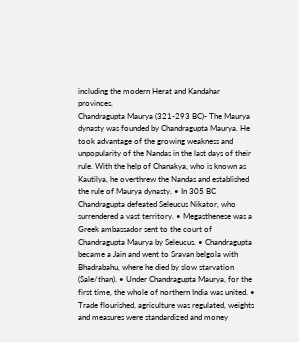including the modern Herat and Kandahar provinces.
Chandragupta Maurya (321-293 BC)- The Maurya dynasty was founded by Chandragupta Maurya. He took advantage of the growing weakness and unpopularity of the Nandas in the last days of their rule. With the help of Chanakya, who is known as Kautilya, he overthrew the Nandas and established the rule of Maurya dynasty. • In 305 BC Chandragupta defeated Seleucus Nikator, who surrendered a vast territory. • Megasthenese was a Greek ambassador sent to the court of Chandragupta Maurya by Seleucus. • Chandragupta became a Jain and went to Sravan belgola with Bhadrabahu, where he died by slow starvation (Sale/than). • Under Chandragupta Maurya, for the first time, the whole of northern India was united. • Trade flourished, agriculture was regulated, weights and measures were standardized and money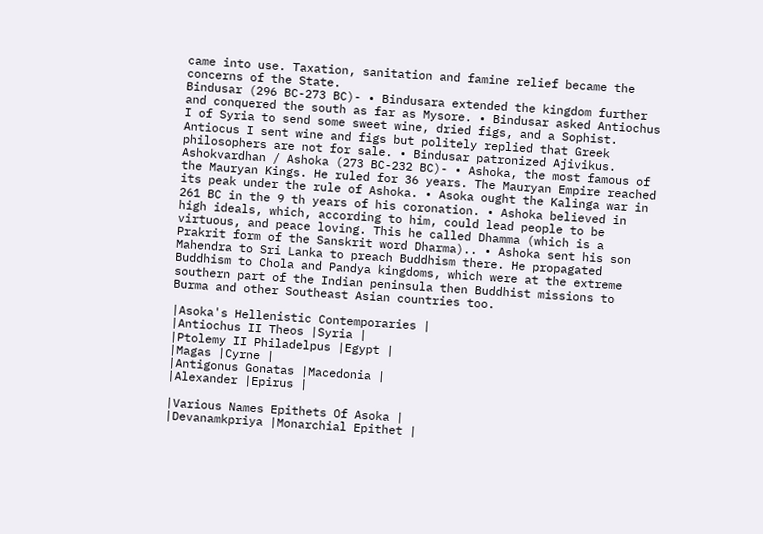came into use. Taxation, sanitation and famine relief became the concerns of the State.
Bindusar (296 BC-273 BC)- • Bindusara extended the kingdom further and conquered the south as far as Mysore. • Bindusar asked Antiochus I of Syria to send some sweet wine, dried figs, and a Sophist. Antiocus I sent wine and figs but politely replied that Greek philosophers are not for sale. • Bindusar patronized Ajivikus.
Ashokvardhan / Ashoka (273 BC-232 BC)- • Ashoka, the most famous of the Mauryan Kings. He ruled for 36 years. The Mauryan Empire reached its peak under the rule of Ashoka. • Asoka ought the Kalinga war in 261 BC in the 9 th years of his coronation. • Ashoka believed in high ideals, which, according to him, could lead people to be virtuous, and peace loving. This he called Dhamma (which is a Prakrit form of the Sanskrit word Dharma).. • Ashoka sent his son Mahendra to Sri Lanka to preach Buddhism there. He propagated Buddhism to Chola and Pandya kingdoms, which were at the extreme southern part of the Indian peninsula then Buddhist missions to Burma and other Southeast Asian countries too.

|Asoka's Hellenistic Contemporaries |
|Antiochus II Theos |Syria |
|Ptolemy II Philadelpus |Egypt |
|Magas |Cyrne |
|Antigonus Gonatas |Macedonia |
|Alexander |Epirus |

|Various Names Epithets Of Asoka |
|Devanamkpriya |Monarchial Epithet |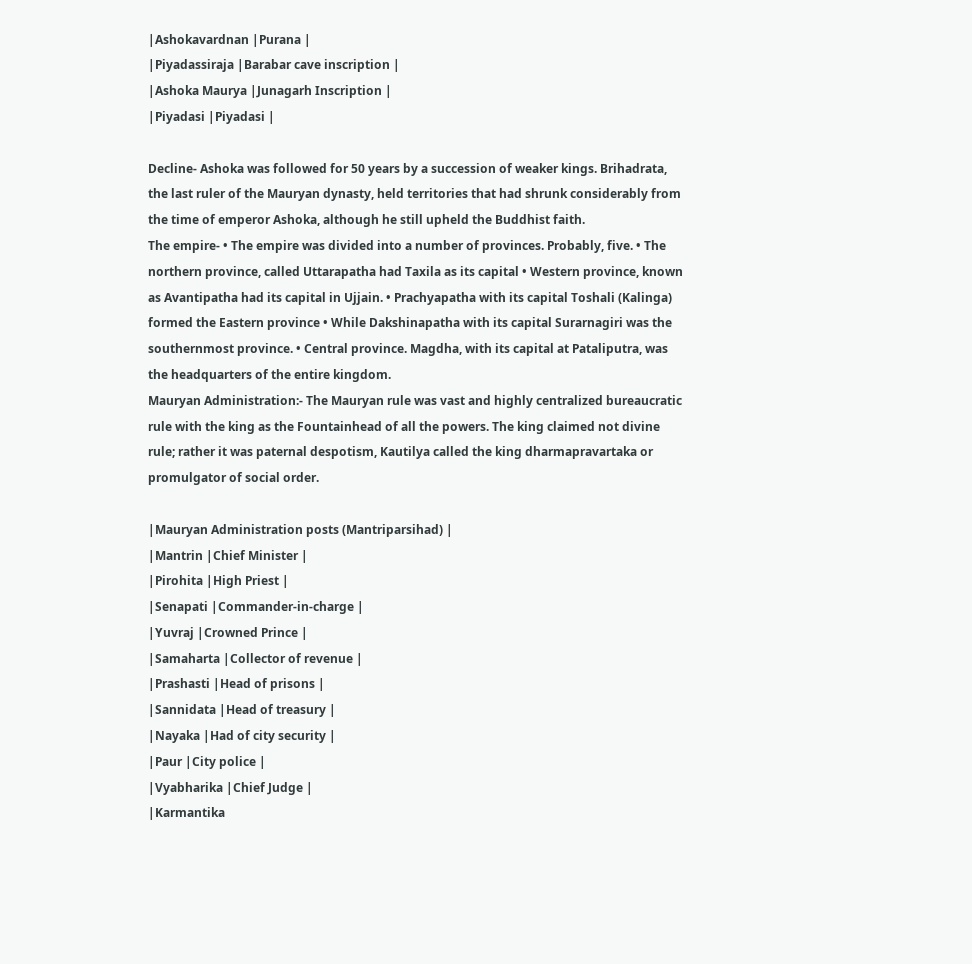|Ashokavardnan |Purana |
|Piyadassiraja |Barabar cave inscription |
|Ashoka Maurya |Junagarh Inscription |
|Piyadasi |Piyadasi |

Decline- Ashoka was followed for 50 years by a succession of weaker kings. Brihadrata, the last ruler of the Mauryan dynasty, held territories that had shrunk considerably from the time of emperor Ashoka, although he still upheld the Buddhist faith.
The empire- • The empire was divided into a number of provinces. Probably, five. • The northern province, called Uttarapatha had Taxila as its capital • Western province, known as Avantipatha had its capital in Ujjain. • Prachyapatha with its capital Toshali (Kalinga) formed the Eastern province • While Dakshinapatha with its capital Surarnagiri was the southernmost province. • Central province. Magdha, with its capital at Pataliputra, was the headquarters of the entire kingdom.
Mauryan Administration:- The Mauryan rule was vast and highly centralized bureaucratic rule with the king as the Fountainhead of all the powers. The king claimed not divine rule; rather it was paternal despotism, Kautilya called the king dharmapravartaka or promulgator of social order.

|Mauryan Administration posts (Mantriparsihad) |
|Mantrin |Chief Minister |
|Pirohita |High Priest |
|Senapati |Commander-in-charge |
|Yuvraj |Crowned Prince |
|Samaharta |Collector of revenue |
|Prashasti |Head of prisons |
|Sannidata |Head of treasury |
|Nayaka |Had of city security |
|Paur |City police |
|Vyabharika |Chief Judge |
|Karmantika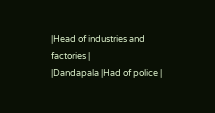|Head of industries and factories |
|Dandapala |Had of police |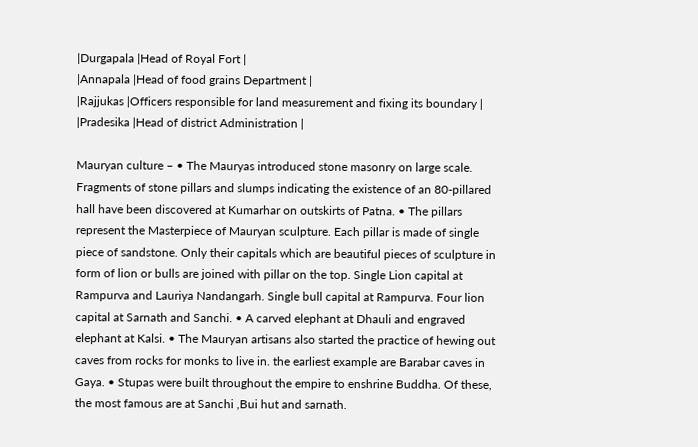|Durgapala |Head of Royal Fort |
|Annapala |Head of food grains Department |
|Rajjukas |Officers responsible for land measurement and fixing its boundary |
|Pradesika |Head of district Administration |

Mauryan culture – • The Mauryas introduced stone masonry on large scale. Fragments of stone pillars and slumps indicating the existence of an 80-pillared hall have been discovered at Kumarhar on outskirts of Patna. • The pillars represent the Masterpiece of Mauryan sculpture. Each pillar is made of single piece of sandstone. Only their capitals which are beautiful pieces of sculpture in form of lion or bulls are joined with pillar on the top. Single Lion capital at Rampurva and Lauriya Nandangarh. Single bull capital at Rampurva. Four lion capital at Sarnath and Sanchi. • A carved elephant at Dhauli and engraved elephant at Kalsi. • The Mauryan artisans also started the practice of hewing out caves from rocks for monks to live in. the earliest example are Barabar caves in Gaya. • Stupas were built throughout the empire to enshrine Buddha. Of these, the most famous are at Sanchi ,Bui hut and sarnath.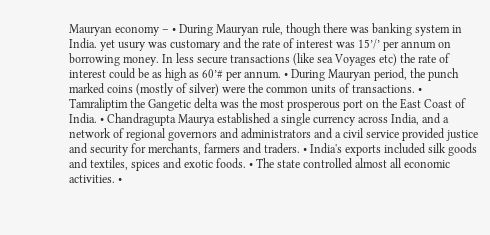Mauryan economy – • During Mauryan rule, though there was banking system in India. yet usury was customary and the rate of interest was 15’/’ per annum on borrowing money. In less secure transactions (like sea Voyages etc) the rate of interest could be as high as 60’# per annum. • During Mauryan period, the punch marked coins (mostly of silver) were the common units of transactions. • Tamraliptim the Gangetic delta was the most prosperous port on the East Coast of India. • Chandragupta Maurya established a single currency across India, and a network of regional governors and administrators and a civil service provided justice and security for merchants, farmers and traders. • India's exports included silk goods and textiles, spices and exotic foods. • The state controlled almost all economic activities. •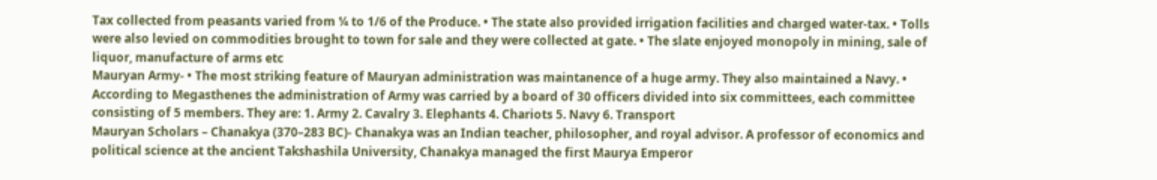Tax collected from peasants varied from ¼ to 1/6 of the Produce. • The state also provided irrigation facilities and charged water-tax. • Tolls were also levied on commodities brought to town for sale and they were collected at gate. • The slate enjoyed monopoly in mining, sale of liquor, manufacture of arms etc
Mauryan Army- • The most striking feature of Mauryan administration was maintanence of a huge army. They also maintained a Navy. • According to Megasthenes the administration of Army was carried by a board of 30 officers divided into six committees, each committee consisting of 5 members. They are: 1. Army 2. Cavalry 3. Elephants 4. Chariots 5. Navy 6. Transport
Mauryan Scholars – Chanakya (370–283 BC)- Chanakya was an Indian teacher, philosopher, and royal advisor. A professor of economics and political science at the ancient Takshashila University, Chanakya managed the first Maurya Emperor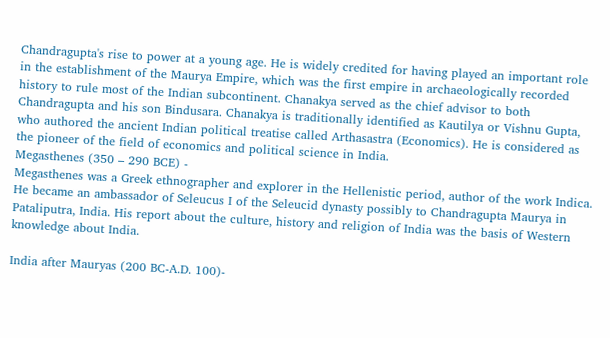Chandragupta's rise to power at a young age. He is widely credited for having played an important role in the establishment of the Maurya Empire, which was the first empire in archaeologically recorded history to rule most of the Indian subcontinent. Chanakya served as the chief advisor to both Chandragupta and his son Bindusara. Chanakya is traditionally identified as Kautilya or Vishnu Gupta, who authored the ancient Indian political treatise called Arthasastra (Economics). He is considered as the pioneer of the field of economics and political science in India.
Megasthenes (350 – 290 BCE) -
Megasthenes was a Greek ethnographer and explorer in the Hellenistic period, author of the work Indica. He became an ambassador of Seleucus I of the Seleucid dynasty possibly to Chandragupta Maurya in Pataliputra, India. His report about the culture, history and religion of India was the basis of Western knowledge about India.

India after Mauryas (200 BC-A.D. 100)-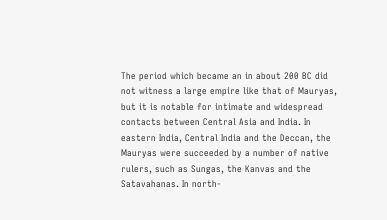The period which became an in about 200 BC did not witness a large empire like that of Mauryas, but it is notable for intimate and widespread contacts between Central Asia and India. In eastern India, Central India and the Deccan, the Mauryas were succeeded by a number of native rulers, such as Sungas, the Kanvas and the Satavahanas. In north-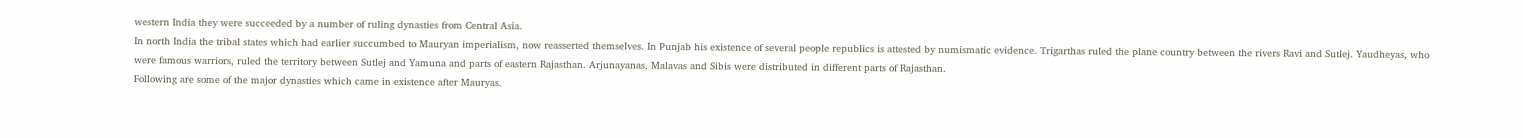western India they were succeeded by a number of ruling dynasties from Central Asia.
In north India the tribal states which had earlier succumbed to Mauryan imperialism, now reasserted themselves. In Punjab his existence of several people republics is attested by numismatic evidence. Trigarthas ruled the plane country between the rivers Ravi and Sutlej. Yaudheyas, who were famous warriors, ruled the territory between Sutlej and Yamuna and parts of eastern Rajasthan. Arjunayanas, Malavas and Sibis were distributed in different parts of Rajasthan.
Following are some of the major dynasties which came in existence after Mauryas.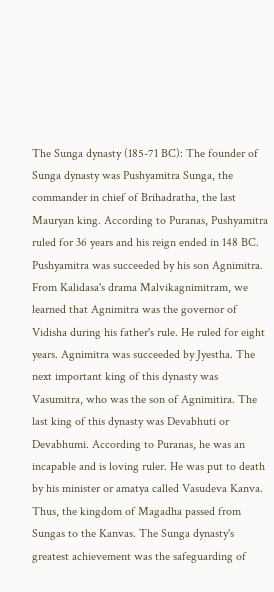The Sunga dynasty (185-71 BC): The founder of Sunga dynasty was Pushyamitra Sunga, the commander in chief of Brihadratha, the last Mauryan king. According to Puranas, Pushyamitra ruled for 36 years and his reign ended in 148 BC. Pushyamitra was succeeded by his son Agnimitra. From Kalidasa's drama Malvikagnimitram, we learned that Agnimitra was the governor of Vidisha during his father's rule. He ruled for eight years. Agnimitra was succeeded by Jyestha. The next important king of this dynasty was Vasumitra, who was the son of Agnimitira. The last king of this dynasty was Devabhuti or Devabhumi. According to Puranas, he was an incapable and is loving ruler. He was put to death by his minister or amatya called Vasudeva Kanva. Thus, the kingdom of Magadha passed from Sungas to the Kanvas. The Sunga dynasty's greatest achievement was the safeguarding of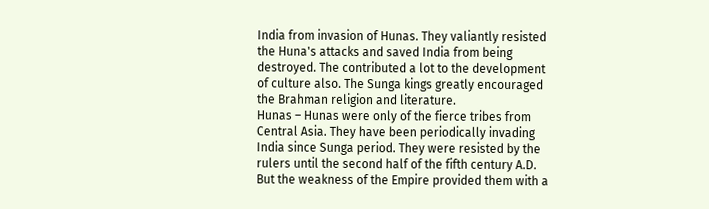India from invasion of Hunas. They valiantly resisted the Huna's attacks and saved India from being destroyed. The contributed a lot to the development of culture also. The Sunga kings greatly encouraged the Brahman religion and literature.
Hunas – Hunas were only of the fierce tribes from Central Asia. They have been periodically invading India since Sunga period. They were resisted by the rulers until the second half of the fifth century A.D. But the weakness of the Empire provided them with a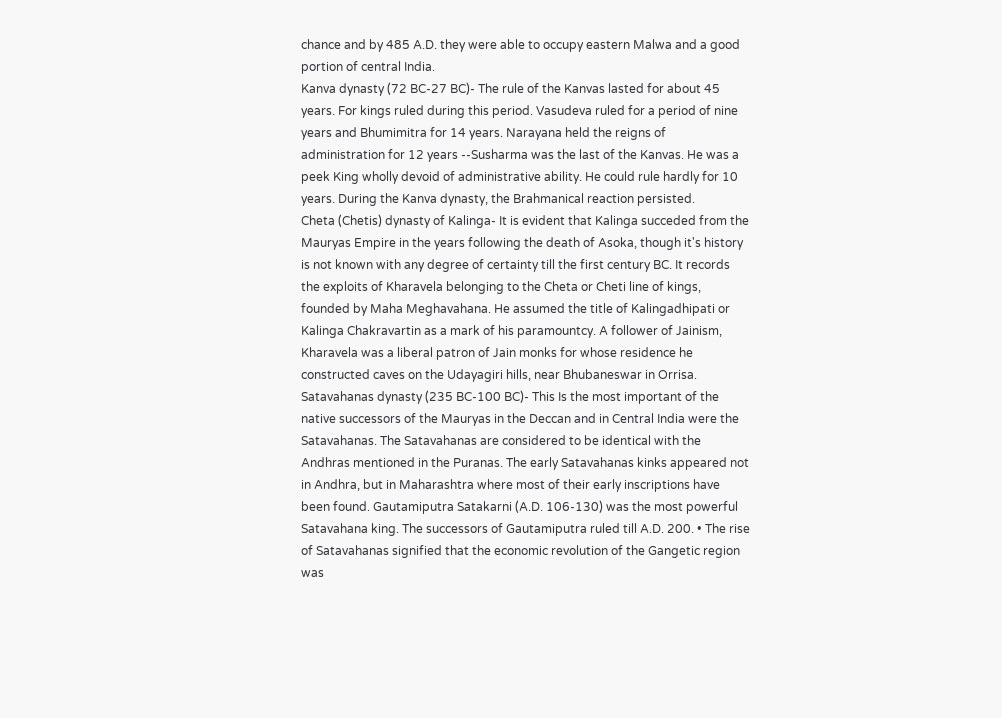chance and by 485 A.D. they were able to occupy eastern Malwa and a good portion of central India.
Kanva dynasty (72 BC-27 BC)- The rule of the Kanvas lasted for about 45 years. For kings ruled during this period. Vasudeva ruled for a period of nine years and Bhumimitra for 14 years. Narayana held the reigns of administration for 12 years --Susharma was the last of the Kanvas. He was a peek King wholly devoid of administrative ability. He could rule hardly for 10 years. During the Kanva dynasty, the Brahmanical reaction persisted.
Cheta (Chetis) dynasty of Kalinga- It is evident that Kalinga succeded from the Mauryas Empire in the years following the death of Asoka, though it's history is not known with any degree of certainty till the first century BC. It records the exploits of Kharavela belonging to the Cheta or Cheti line of kings, founded by Maha Meghavahana. He assumed the title of Kalingadhipati or Kalinga Chakravartin as a mark of his paramountcy. A follower of Jainism, Kharavela was a liberal patron of Jain monks for whose residence he constructed caves on the Udayagiri hills, near Bhubaneswar in Orrisa.
Satavahanas dynasty (235 BC-100 BC)- This Is the most important of the native successors of the Mauryas in the Deccan and in Central India were the Satavahanas. The Satavahanas are considered to be identical with the Andhras mentioned in the Puranas. The early Satavahanas kinks appeared not in Andhra, but in Maharashtra where most of their early inscriptions have been found. Gautamiputra Satakarni (A.D. 106-130) was the most powerful Satavahana king. The successors of Gautamiputra ruled till A.D. 200. • The rise of Satavahanas signified that the economic revolution of the Gangetic region was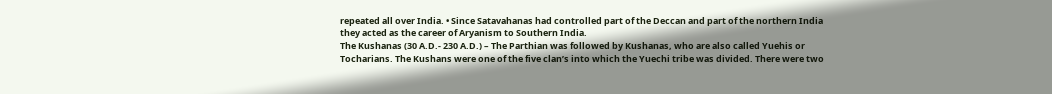repeated all over India. • Since Satavahanas had controlled part of the Deccan and part of the northern India they acted as the career of Aryanism to Southern India.
The Kushanas (30 A.D.- 230 A.D.) – The Parthian was followed by Kushanas, who are also called Yuehis or Tocharians. The Kushans were one of the five clan’s into which the Yuechi tribe was divided. There were two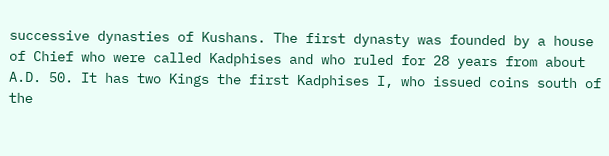successive dynasties of Kushans. The first dynasty was founded by a house of Chief who were called Kadphises and who ruled for 28 years from about A.D. 50. It has two Kings the first Kadphises I, who issued coins south of the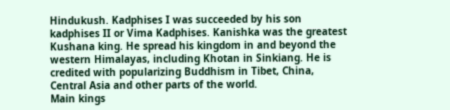Hindukush. Kadphises I was succeeded by his son kadphises II or Vima Kadphises. Kanishka was the greatest Kushana king. He spread his kingdom in and beyond the western Himalayas, including Khotan in Sinkiang. He is credited with popularizing Buddhism in Tibet, China, Central Asia and other parts of the world.
Main kings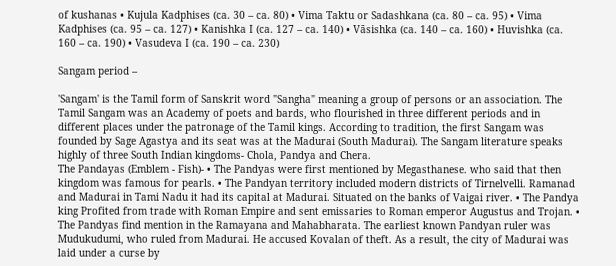of kushanas • Kujula Kadphises (ca. 30 – ca. 80) • Vima Taktu or Sadashkana (ca. 80 – ca. 95) • Vima Kadphises (ca. 95 – ca. 127) • Kanishka I (ca. 127 – ca. 140) • Vāsishka (ca. 140 – ca. 160) • Huvishka (ca. 160 – ca. 190) • Vasudeva I (ca. 190 – ca. 230)

Sangam period –

'Sangam' is the Tamil form of Sanskrit word "Sangha" meaning a group of persons or an association. The Tamil Sangam was an Academy of poets and bards, who flourished in three different periods and in different places under the patronage of the Tamil kings. According to tradition, the first Sangam was founded by Sage Agastya and its seat was at the Madurai (South Madurai). The Sangam literature speaks highly of three South Indian kingdoms- Chola, Pandya and Chera.
The Pandayas (Emblem - Fish)- • The Pandyas were first mentioned by Megasthanese. who said that then kingdom was famous for pearls. • The Pandyan territory included modern districts of Tirnelvelli. Ramanad and Madurai in Tami Nadu it had its capital at Madurai. Situated on the banks of Vaigai river. • The Pandya king Profited from trade with Roman Empire and sent emissaries to Roman emperor Augustus and Trojan. • The Pandyas find mention in the Ramayana and Mahabharata. The earliest known Pandyan ruler was Mudukudumi, who ruled from Madurai. He accused Kovalan of theft. As a result, the city of Madurai was laid under a curse by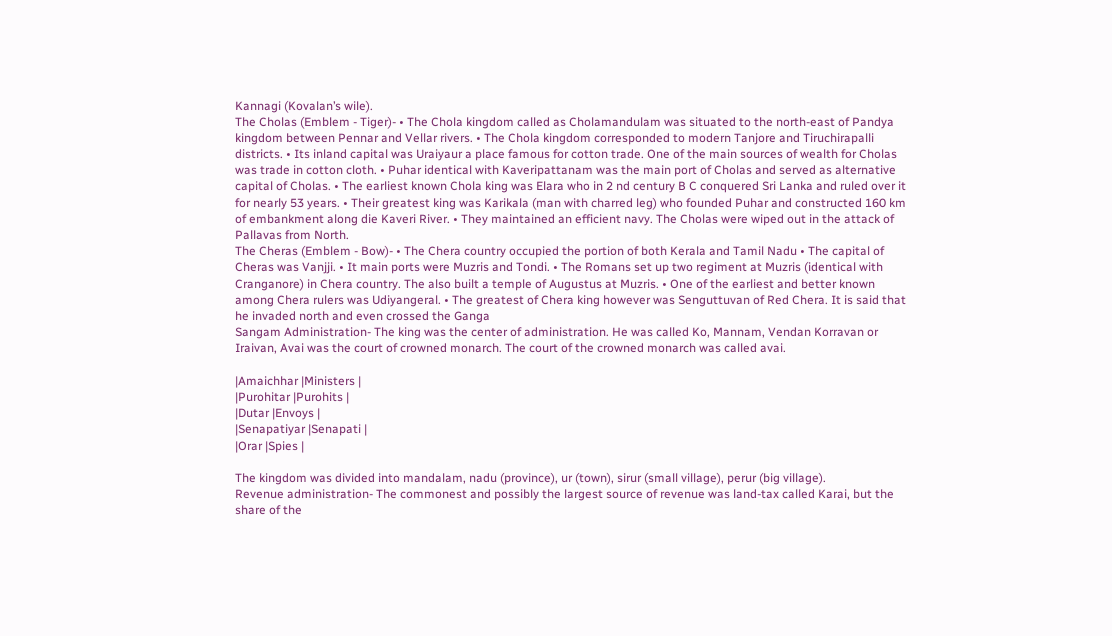Kannagi (Kovalan’s wile).
The Cholas (Emblem - Tiger)- • The Chola kingdom called as Cholamandulam was situated to the north-east of Pandya kingdom between Pennar and Vellar rivers. • The Chola kingdom corresponded to modern Tanjore and Tiruchirapalli districts. • Its inland capital was Uraiyaur a place famous for cotton trade. One of the main sources of wealth for Cholas was trade in cotton cloth. • Puhar identical with Kaveripattanam was the main port of Cholas and served as alternative capital of Cholas. • The earliest known Chola king was Elara who in 2 nd century B C conquered Sri Lanka and ruled over it for nearly 53 years. • Their greatest king was Karikala (man with charred leg) who founded Puhar and constructed 160 km of embankment along die Kaveri River. • They maintained an efficient navy. The Cholas were wiped out in the attack of Pallavas from North.
The Cheras (Emblem - Bow)- • The Chera country occupied the portion of both Kerala and Tamil Nadu • The capital of Cheras was Vanjji. • It main ports were Muzris and Tondi. • The Romans set up two regiment at Muzris (identical with Cranganore) in Chera country. The also built a temple of Augustus at Muzris. • One of the earliest and better known among Chera rulers was Udiyangeral. • The greatest of Chera king however was Senguttuvan of Red Chera. It is said that he invaded north and even crossed the Ganga
Sangam Administration- The king was the center of administration. He was called Ko, Mannam, Vendan Korravan or Iraivan, Avai was the court of crowned monarch. The court of the crowned monarch was called avai.

|Amaichhar |Ministers |
|Purohitar |Purohits |
|Dutar |Envoys |
|Senapatiyar |Senapati |
|Orar |Spies |

The kingdom was divided into mandalam, nadu (province), ur (town), sirur (small village), perur (big village).
Revenue administration- The commonest and possibly the largest source of revenue was land-tax called Karai, but the share of the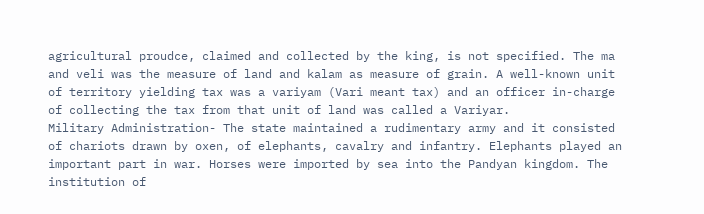agricultural proudce, claimed and collected by the king, is not specified. The ma and veli was the measure of land and kalam as measure of grain. A well-known unit of territory yielding tax was a variyam (Vari meant tax) and an officer in-charge of collecting the tax from that unit of land was called a Variyar.
Military Administration- The state maintained a rudimentary army and it consisted of chariots drawn by oxen, of elephants, cavalry and infantry. Elephants played an important part in war. Horses were imported by sea into the Pandyan kingdom. The institution of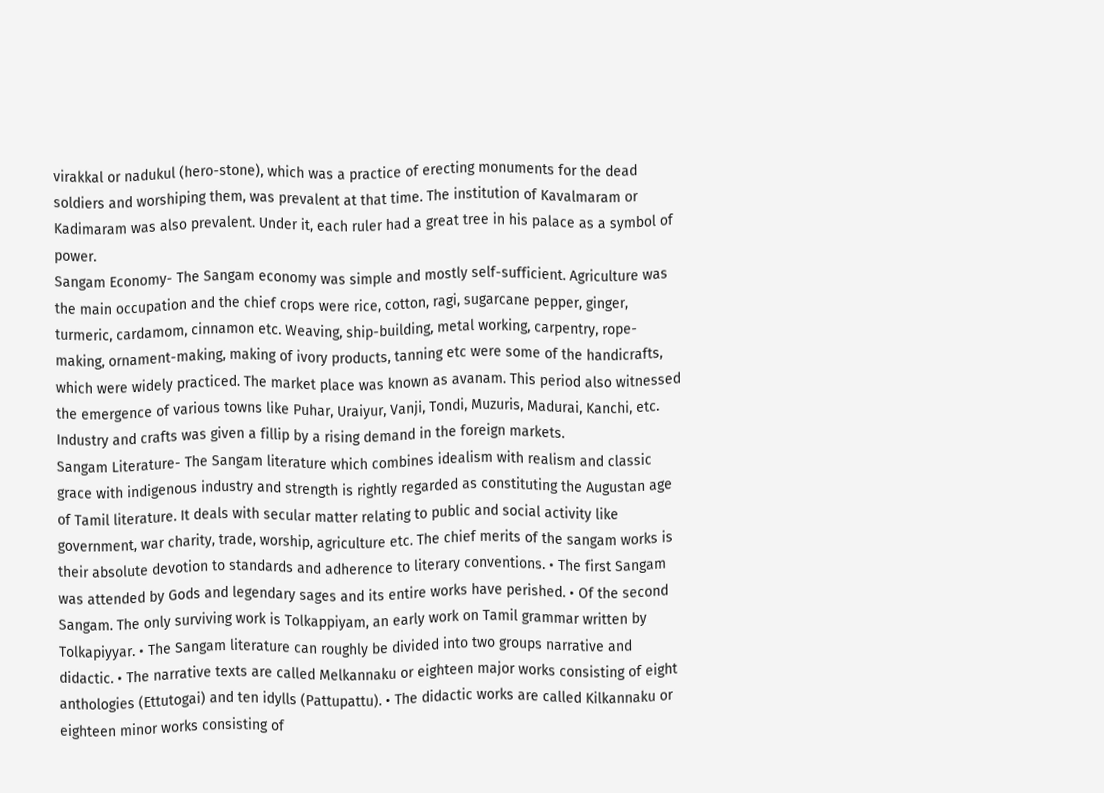virakkal or nadukul (hero-stone), which was a practice of erecting monuments for the dead soldiers and worshiping them, was prevalent at that time. The institution of Kavalmaram or Kadimaram was also prevalent. Under it, each ruler had a great tree in his palace as a symbol of power.
Sangam Economy- The Sangam economy was simple and mostly self-sufficient. Agriculture was the main occupation and the chief crops were rice, cotton, ragi, sugarcane pepper, ginger, turmeric, cardamom, cinnamon etc. Weaving, ship-building, metal working, carpentry, rope-making, ornament-making, making of ivory products, tanning etc were some of the handicrafts, which were widely practiced. The market place was known as avanam. This period also witnessed the emergence of various towns like Puhar, Uraiyur, Vanji, Tondi, Muzuris, Madurai, Kanchi, etc. Industry and crafts was given a fillip by a rising demand in the foreign markets.
Sangam Literature- The Sangam literature which combines idealism with realism and classic grace with indigenous industry and strength is rightly regarded as constituting the Augustan age of Tamil literature. It deals with secular matter relating to public and social activity like government, war charity, trade, worship, agriculture etc. The chief merits of the sangam works is their absolute devotion to standards and adherence to literary conventions. • The first Sangam was attended by Gods and legendary sages and its entire works have perished. • Of the second Sangam. The only surviving work is Tolkappiyam, an early work on Tamil grammar written by Tolkapiyyar. • The Sangam literature can roughly be divided into two groups narrative and didactic. • The narrative texts are called Melkannaku or eighteen major works consisting of eight anthologies (Ettutogai) and ten idylls (Pattupattu). • The didactic works are called Kilkannaku or eighteen minor works consisting of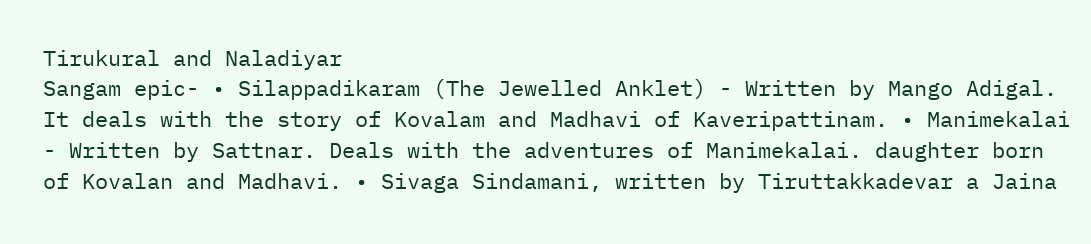Tirukural and Naladiyar
Sangam epic- • Silappadikaram (The Jewelled Anklet) - Written by Mango Adigal. It deals with the story of Kovalam and Madhavi of Kaveripattinam. • Manimekalai - Written by Sattnar. Deals with the adventures of Manimekalai. daughter born of Kovalan and Madhavi. • Sivaga Sindamani, written by Tiruttakkadevar a Jaina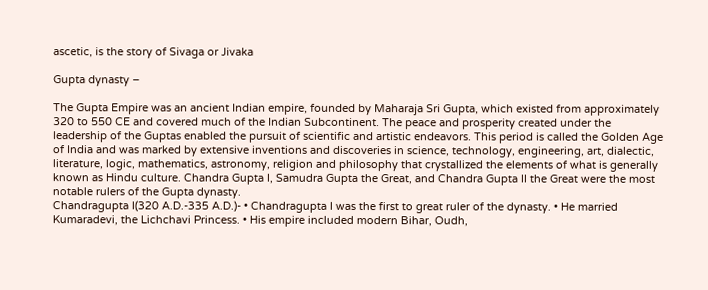ascetic, is the story of Sivaga or Jivaka

Gupta dynasty –

The Gupta Empire was an ancient Indian empire, founded by Maharaja Sri Gupta, which existed from approximately 320 to 550 CE and covered much of the Indian Subcontinent. The peace and prosperity created under the leadership of the Guptas enabled the pursuit of scientific and artistic endeavors. This period is called the Golden Age of India and was marked by extensive inventions and discoveries in science, technology, engineering, art, dialectic, literature, logic, mathematics, astronomy, religion and philosophy that crystallized the elements of what is generally known as Hindu culture. Chandra Gupta I, Samudra Gupta the Great, and Chandra Gupta II the Great were the most notable rulers of the Gupta dynasty.
Chandragupta I(320 A.D.-335 A.D.)- • Chandragupta I was the first to great ruler of the dynasty. • He married Kumaradevi, the Lichchavi Princess. • His empire included modern Bihar, Oudh,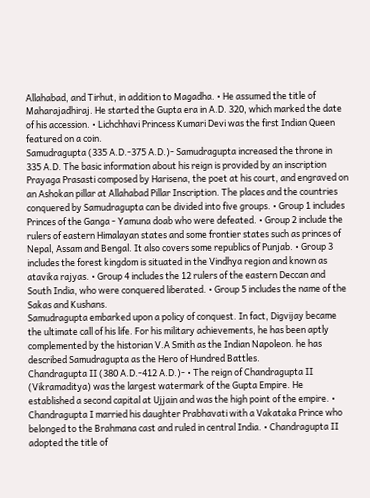Allahabad, and Tirhut, in addition to Magadha. • He assumed the title of Maharajadhiraj. He started the Gupta era in A.D. 320, which marked the date of his accession. • Lichchhavi Princess Kumari Devi was the first Indian Queen featured on a coin.
Samudragupta (335 A.D.-375 A.D.)- Samudragupta increased the throne in 335 A.D. The basic information about his reign is provided by an inscription Prayaga Prasasti composed by Harisena, the poet at his court, and engraved on an Ashokan pillar at Allahabad Pillar Inscription. The places and the countries conquered by Samudragupta can be divided into five groups. • Group 1 includes Princes of the Ganga - Yamuna doab who were defeated. • Group 2 include the rulers of eastern Himalayan states and some frontier states such as princes of Nepal, Assam and Bengal. It also covers some republics of Punjab. • Group 3 includes the forest kingdom is situated in the Vindhya region and known as atavika rajyas. • Group 4 includes the 12 rulers of the eastern Deccan and South India, who were conquered liberated. • Group 5 includes the name of the Sakas and Kushans.
Samudragupta embarked upon a policy of conquest. In fact, Digvijay became the ultimate call of his life. For his military achievements, he has been aptly complemented by the historian V.A Smith as the Indian Napoleon. he has described Samudragupta as the Hero of Hundred Battles.
Chandragupta II (380 A.D.-412 A.D.)- • The reign of Chandragupta II (Vikramaditya) was the largest watermark of the Gupta Empire. He established a second capital at Ujjain and was the high point of the empire. • Chandragupta I married his daughter Prabhavati with a Vakataka Prince who belonged to the Brahmana cast and ruled in central India. • Chandragupta II adopted the title of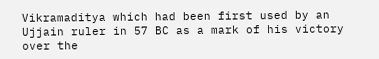Vikramaditya which had been first used by an Ujjain ruler in 57 BC as a mark of his victory over the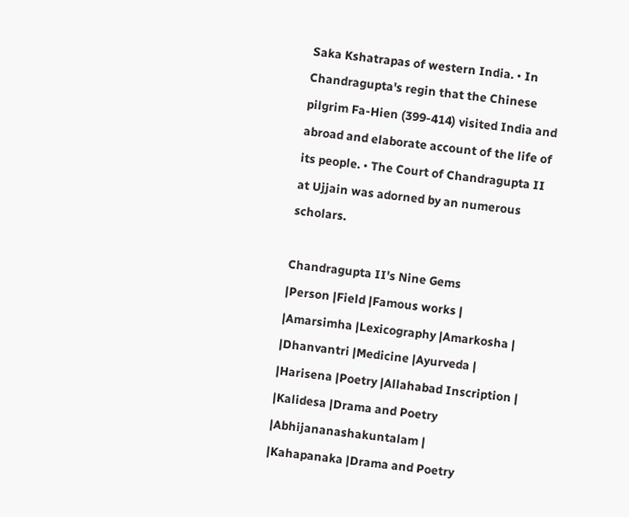Saka Kshatrapas of western India. • In Chandragupta's regin that the Chinese pilgrim Fa-Hien (399-414) visited India and abroad and elaborate account of the life of its people. • The Court of Chandragupta II at Ujjain was adorned by an numerous scholars.

Chandragupta II's Nine Gems
|Person |Field |Famous works |
|Amarsimha |Lexicography |Amarkosha |
|Dhanvantri |Medicine |Ayurveda |
|Harisena |Poetry |Allahabad Inscription |
|Kalidesa |Drama and Poetry |Abhijananashakuntalam |
|Kahapanaka |Drama and Poetry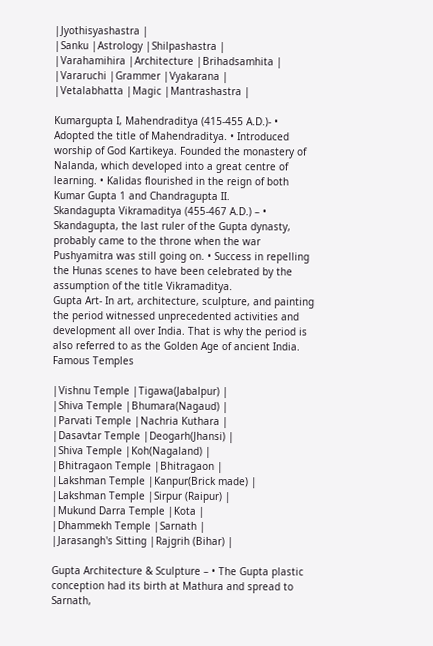|Jyothisyashastra |
|Sanku |Astrology |Shilpashastra |
|Varahamihira |Architecture |Brihadsamhita |
|Vararuchi |Grammer |Vyakarana |
|Vetalabhatta |Magic |Mantrashastra |

Kumargupta I, Mahendraditya (415-455 A.D.)- • Adopted the title of Mahendraditya. • Introduced worship of God Kartikeya. Founded the monastery of Nalanda, which developed into a great centre of learning. • Kalidas flourished in the reign of both Kumar Gupta 1 and Chandragupta II.
Skandagupta Vikramaditya (455-467 A.D.) – • Skandagupta, the last ruler of the Gupta dynasty, probably came to the throne when the war Pushyamitra was still going on. • Success in repelling the Hunas scenes to have been celebrated by the assumption of the title Vikramaditya.
Gupta Art- In art, architecture, sculpture, and painting the period witnessed unprecedented activities and development all over India. That is why the period is also referred to as the Golden Age of ancient India.
Famous Temples

|Vishnu Temple |Tigawa(Jabalpur) |
|Shiva Temple |Bhumara(Nagaud) |
|Parvati Temple |Nachria Kuthara |
|Dasavtar Temple |Deogarh(Jhansi) |
|Shiva Temple |Koh(Nagaland) |
|Bhitragaon Temple |Bhitragaon |
|Lakshman Temple |Kanpur(Brick made) |
|Lakshman Temple |Sirpur (Raipur) |
|Mukund Darra Temple |Kota |
|Dhammekh Temple |Sarnath |
|Jarasangh's Sitting |Rajgrih (Bihar) |

Gupta Architecture & Sculpture – • The Gupta plastic conception had its birth at Mathura and spread to Sarnath,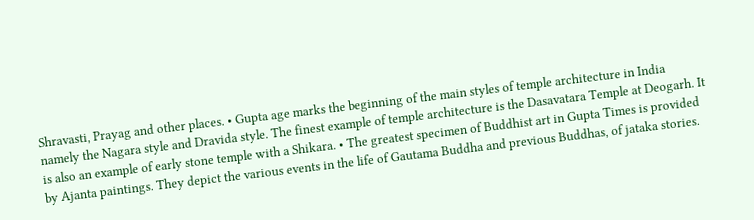Shravasti, Prayag and other places. • Gupta age marks the beginning of the main styles of temple architecture in India namely the Nagara style and Dravida style. The finest example of temple architecture is the Dasavatara Temple at Deogarh. It is also an example of early stone temple with a Shikara. • The greatest specimen of Buddhist art in Gupta Times is provided by Ajanta paintings. They depict the various events in the life of Gautama Buddha and previous Buddhas, of jataka stories.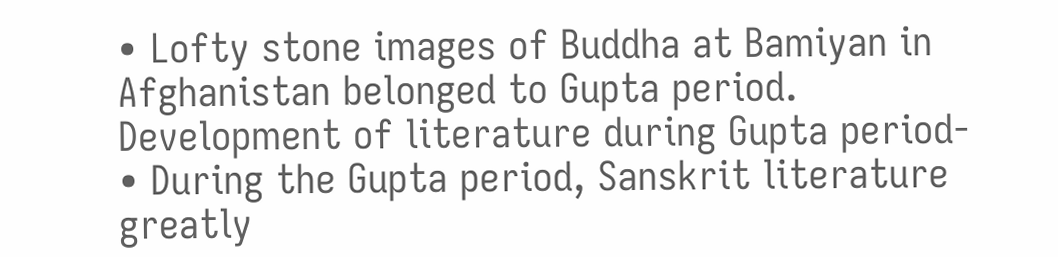• Lofty stone images of Buddha at Bamiyan in Afghanistan belonged to Gupta period.
Development of literature during Gupta period- • During the Gupta period, Sanskrit literature greatly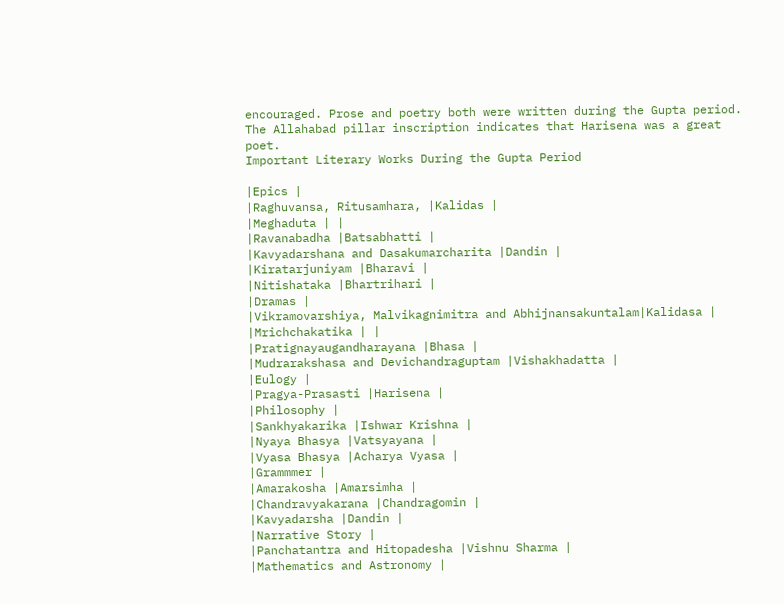encouraged. Prose and poetry both were written during the Gupta period. The Allahabad pillar inscription indicates that Harisena was a great poet.
Important Literary Works During the Gupta Period

|Epics |
|Raghuvansa, Ritusamhara, |Kalidas |
|Meghaduta | |
|Ravanabadha |Batsabhatti |
|Kavyadarshana and Dasakumarcharita |Dandin |
|Kiratarjuniyam |Bharavi |
|Nitishataka |Bhartrihari |
|Dramas |
|Vikramovarshiya, Malvikagnimitra and Abhijnansakuntalam|Kalidasa |
|Mrichchakatika | |
|Pratignayaugandharayana |Bhasa |
|Mudrarakshasa and Devichandraguptam |Vishakhadatta |
|Eulogy |
|Pragya-Prasasti |Harisena |
|Philosophy |
|Sankhyakarika |Ishwar Krishna |
|Nyaya Bhasya |Vatsyayana |
|Vyasa Bhasya |Acharya Vyasa |
|Grammmer |
|Amarakosha |Amarsimha |
|Chandravyakarana |Chandragomin |
|Kavyadarsha |Dandin |
|Narrative Story |
|Panchatantra and Hitopadesha |Vishnu Sharma |
|Mathematics and Astronomy |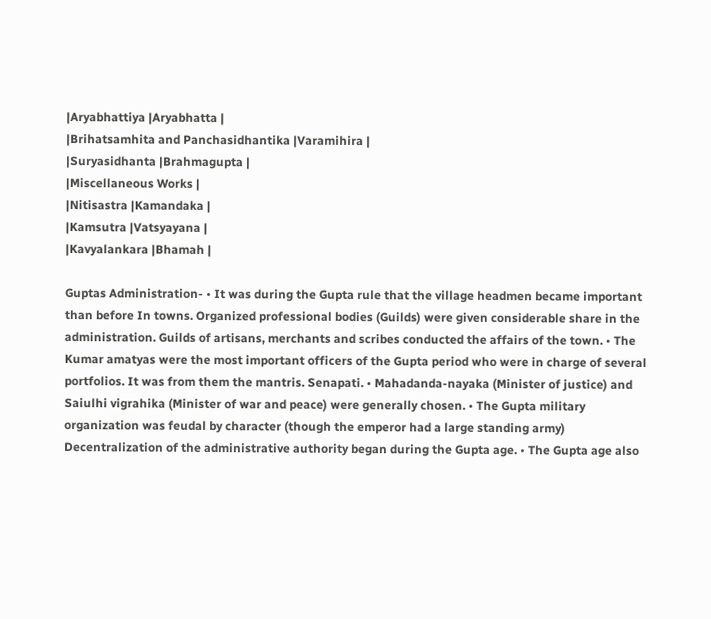|Aryabhattiya |Aryabhatta |
|Brihatsamhita and Panchasidhantika |Varamihira |
|Suryasidhanta |Brahmagupta |
|Miscellaneous Works |
|Nitisastra |Kamandaka |
|Kamsutra |Vatsyayana |
|Kavyalankara |Bhamah |

Guptas Administration- • It was during the Gupta rule that the village headmen became important than before In towns. Organized professional bodies (Guilds) were given considerable share in the administration. Guilds of artisans, merchants and scribes conducted the affairs of the town. • The Kumar amatyas were the most important officers of the Gupta period who were in charge of several portfolios. It was from them the mantris. Senapati. • Mahadanda-nayaka (Minister of justice) and Saiulhi vigrahika (Minister of war and peace) were generally chosen. • The Gupta military organization was feudal by character (though the emperor had a large standing army) Decentralization of the administrative authority began during the Gupta age. • The Gupta age also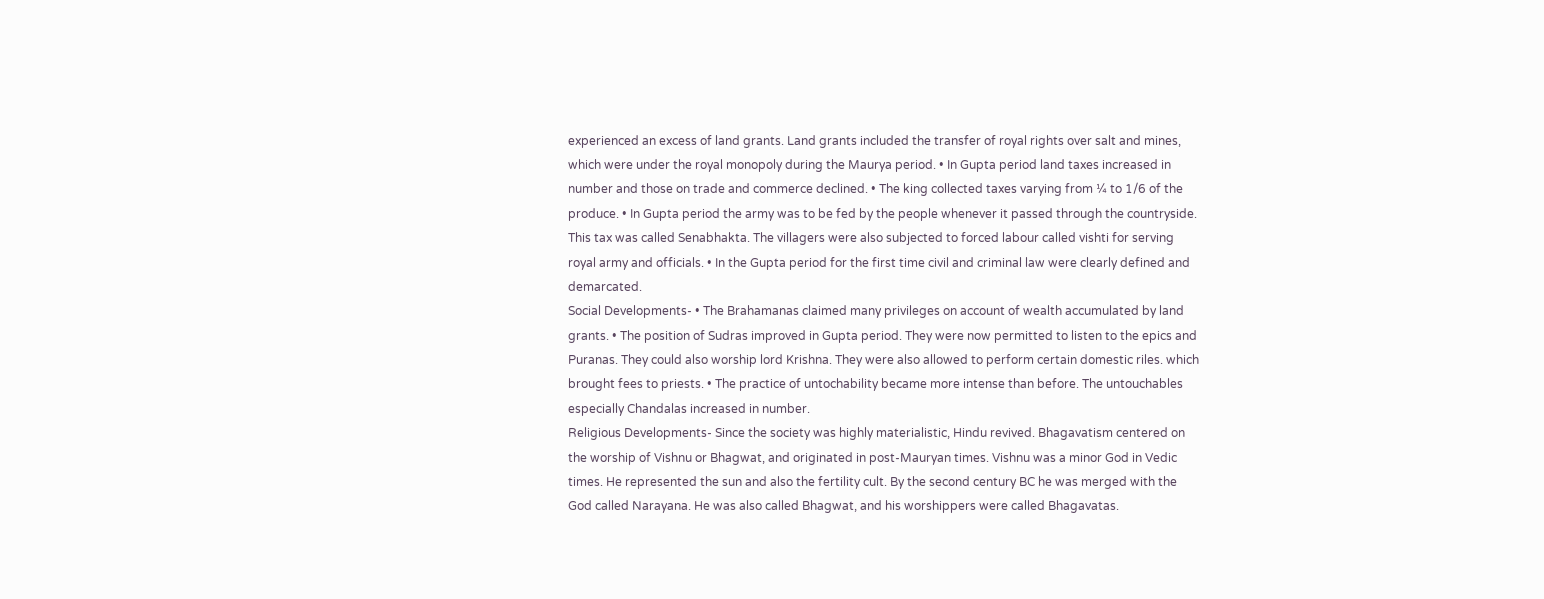experienced an excess of land grants. Land grants included the transfer of royal rights over salt and mines, which were under the royal monopoly during the Maurya period. • In Gupta period land taxes increased in number and those on trade and commerce declined. • The king collected taxes varying from ¼ to 1/6 of the produce. • In Gupta period the army was to be fed by the people whenever it passed through the countryside. This tax was called Senabhakta. The villagers were also subjected to forced labour called vishti for serving royal army and officials. • In the Gupta period for the first time civil and criminal law were clearly defined and demarcated.
Social Developments- • The Brahamanas claimed many privileges on account of wealth accumulated by land grants. • The position of Sudras improved in Gupta period. They were now permitted to listen to the epics and Puranas. They could also worship lord Krishna. They were also allowed to perform certain domestic riles. which brought fees to priests. • The practice of untochability became more intense than before. The untouchables especially Chandalas increased in number.
Religious Developments- Since the society was highly materialistic, Hindu revived. Bhagavatism centered on the worship of Vishnu or Bhagwat, and originated in post-Mauryan times. Vishnu was a minor God in Vedic times. He represented the sun and also the fertility cult. By the second century BC he was merged with the God called Narayana. He was also called Bhagwat, and his worshippers were called Bhagavatas.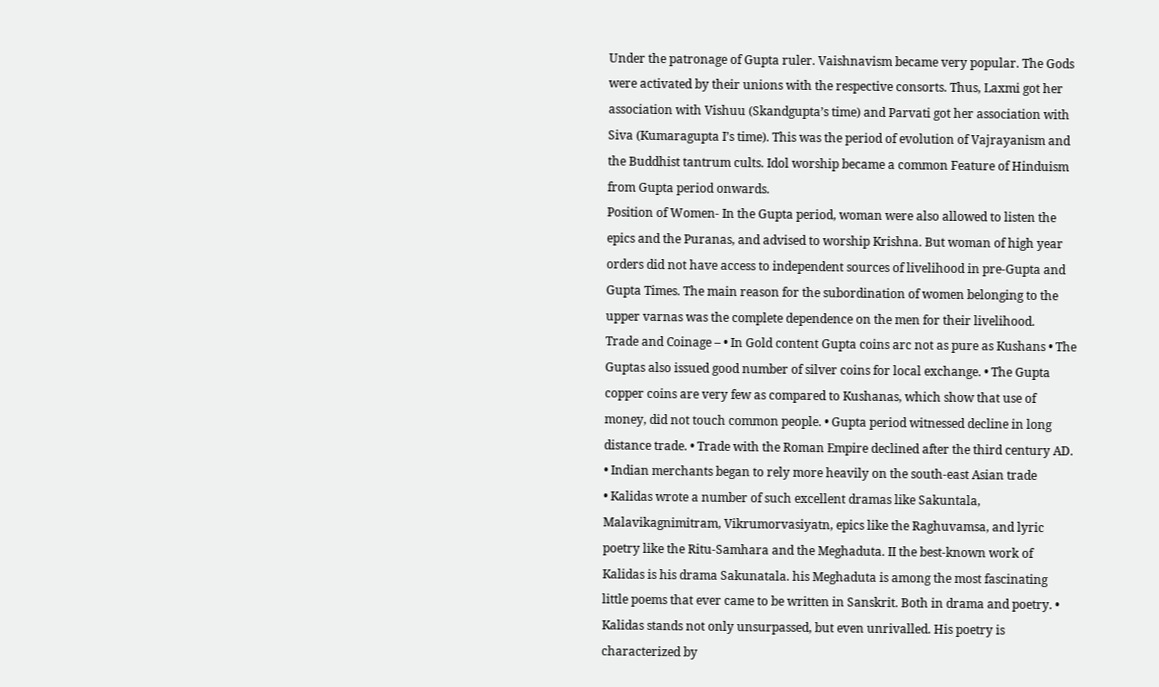Under the patronage of Gupta ruler. Vaishnavism became very popular. The Gods were activated by their unions with the respective consorts. Thus, Laxmi got her association with Vishuu (Skandgupta’s time) and Parvati got her association with Siva (Kumaragupta I’s time). This was the period of evolution of Vajrayanism and the Buddhist tantrum cults. Idol worship became a common Feature of Hinduism from Gupta period onwards.
Position of Women- In the Gupta period, woman were also allowed to listen the epics and the Puranas, and advised to worship Krishna. But woman of high year orders did not have access to independent sources of livelihood in pre-Gupta and Gupta Times. The main reason for the subordination of women belonging to the upper varnas was the complete dependence on the men for their livelihood.
Trade and Coinage – • In Gold content Gupta coins arc not as pure as Kushans • The Guptas also issued good number of silver coins for local exchange. • The Gupta copper coins are very few as compared to Kushanas, which show that use of money, did not touch common people. • Gupta period witnessed decline in long distance trade. • Trade with the Roman Empire declined after the third century AD. • Indian merchants began to rely more heavily on the south-east Asian trade
• Kalidas wrote a number of such excellent dramas like Sakuntala, Malavikagnimitram, Vikrumorvasiyatn, epics like the Raghuvamsa, and lyric poetry like the Ritu-Samhara and the Meghaduta. II the best-known work of Kalidas is his drama Sakunatala. his Meghaduta is among the most fascinating little poems that ever came to be written in Sanskrit. Both in drama and poetry. • Kalidas stands not only unsurpassed, but even unrivalled. His poetry is characterized by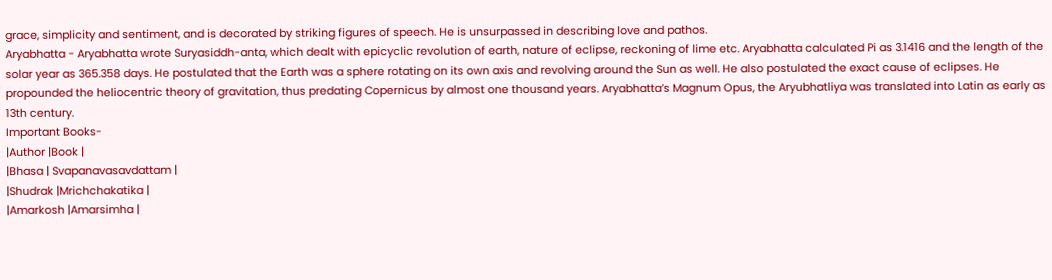grace, simplicity and sentiment, and is decorated by striking figures of speech. He is unsurpassed in describing love and pathos.
Aryabhatta - Aryabhatta wrote Suryasiddh-anta, which dealt with epicyclic revolution of earth, nature of eclipse, reckoning of lime etc. Aryabhatta calculated Pi as 3.1416 and the length of the solar year as 365.358 days. He postulated that the Earth was a sphere rotating on its own axis and revolving around the Sun as well. He also postulated the exact cause of eclipses. He propounded the heliocentric theory of gravitation, thus predating Copernicus by almost one thousand years. Aryabhatta’s Magnum Opus, the Aryubhatliya was translated into Latin as early as 13th century.
Important Books-
|Author |Book |
|Bhasa | Svapanavasavdattam |
|Shudrak |Mrichchakatika |
|Amarkosh |Amarsimha |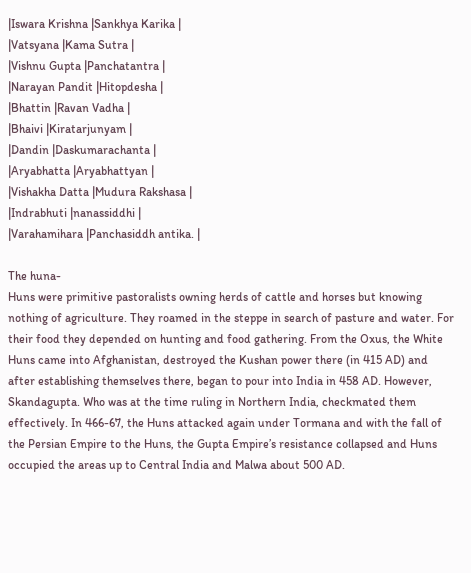|Iswara Krishna |Sankhya Karika |
|Vatsyana |Kama Sutra |
|Vishnu Gupta |Panchatantra |
|Narayan Pandit |Hitopdesha |
|Bhattin |Ravan Vadha |
|Bhaivi |Kiratarjunyam |
|Dandin |Daskumarachanta |
|Aryabhatta |Aryabhattyan |
|Vishakha Datta |Mudura Rakshasa |
|Indrabhuti |nanassiddhi |
|Varahamihara |Panchasiddh antika. |

The huna-
Huns were primitive pastoralists owning herds of cattle and horses but knowing nothing of agriculture. They roamed in the steppe in search of pasture and water. For their food they depended on hunting and food gathering. From the Oxus, the White Huns came into Afghanistan, destroyed the Kushan power there (in 415 AD) and after establishing themselves there, began to pour into India in 458 AD. However, Skandagupta. Who was at the time ruling in Northern India, checkmated them effectively. In 466-67, the Huns attacked again under Tormana and with the fall of the Persian Empire to the Huns, the Gupta Empire’s resistance collapsed and Huns occupied the areas up to Central India and Malwa about 500 AD.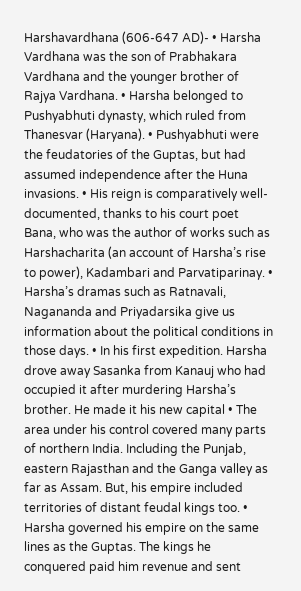Harshavardhana (606-647 AD)- • Harsha Vardhana was the son of Prabhakara Vardhana and the younger brother of Rajya Vardhana. • Harsha belonged to Pushyabhuti dynasty, which ruled from Thanesvar (Haryana). • Pushyabhuti were the feudatories of the Guptas, but had assumed independence after the Huna invasions. • His reign is comparatively well-documented, thanks to his court poet Bana, who was the author of works such as Harshacharita (an account of Harsha’s rise to power), Kadambari and Parvatiparinay. • Harsha’s dramas such as Ratnavali, Nagananda and Priyadarsika give us information about the political conditions in those days. • In his first expedition. Harsha drove away Sasanka from Kanauj who had occupied it after murdering Harsha’s brother. He made it his new capital • The area under his control covered many parts of northern India. Including the Punjab, eastern Rajasthan and the Ganga valley as far as Assam. But, his empire included territories of distant feudal kings too. • Harsha governed his empire on the same lines as the Guptas. The kings he conquered paid him revenue and sent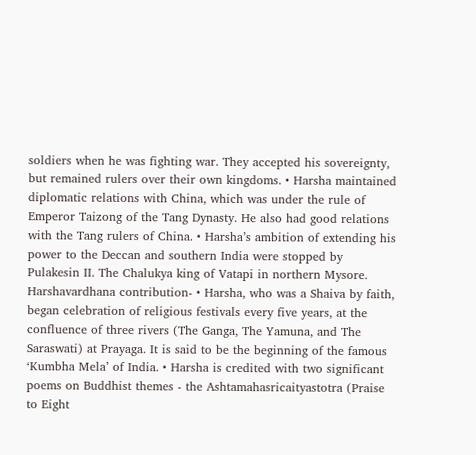soldiers when he was fighting war. They accepted his sovereignty, but remained rulers over their own kingdoms. • Harsha maintained diplomatic relations with China, which was under the rule of Emperor Taizong of the Tang Dynasty. He also had good relations with the Tang rulers of China. • Harsha’s ambition of extending his power to the Deccan and southern India were stopped by Pulakesin II. The Chalukya king of Vatapi in northern Mysore.
Harshavardhana contribution- • Harsha, who was a Shaiva by faith, began celebration of religious festivals every five years, at the confluence of three rivers (The Ganga, The Yamuna, and The Saraswati) at Prayaga. It is said to be the beginning of the famous ‘Kumbha Mela’ of India. • Harsha is credited with two significant poems on Buddhist themes - the Ashtamahasricaityastotra (Praise to Eight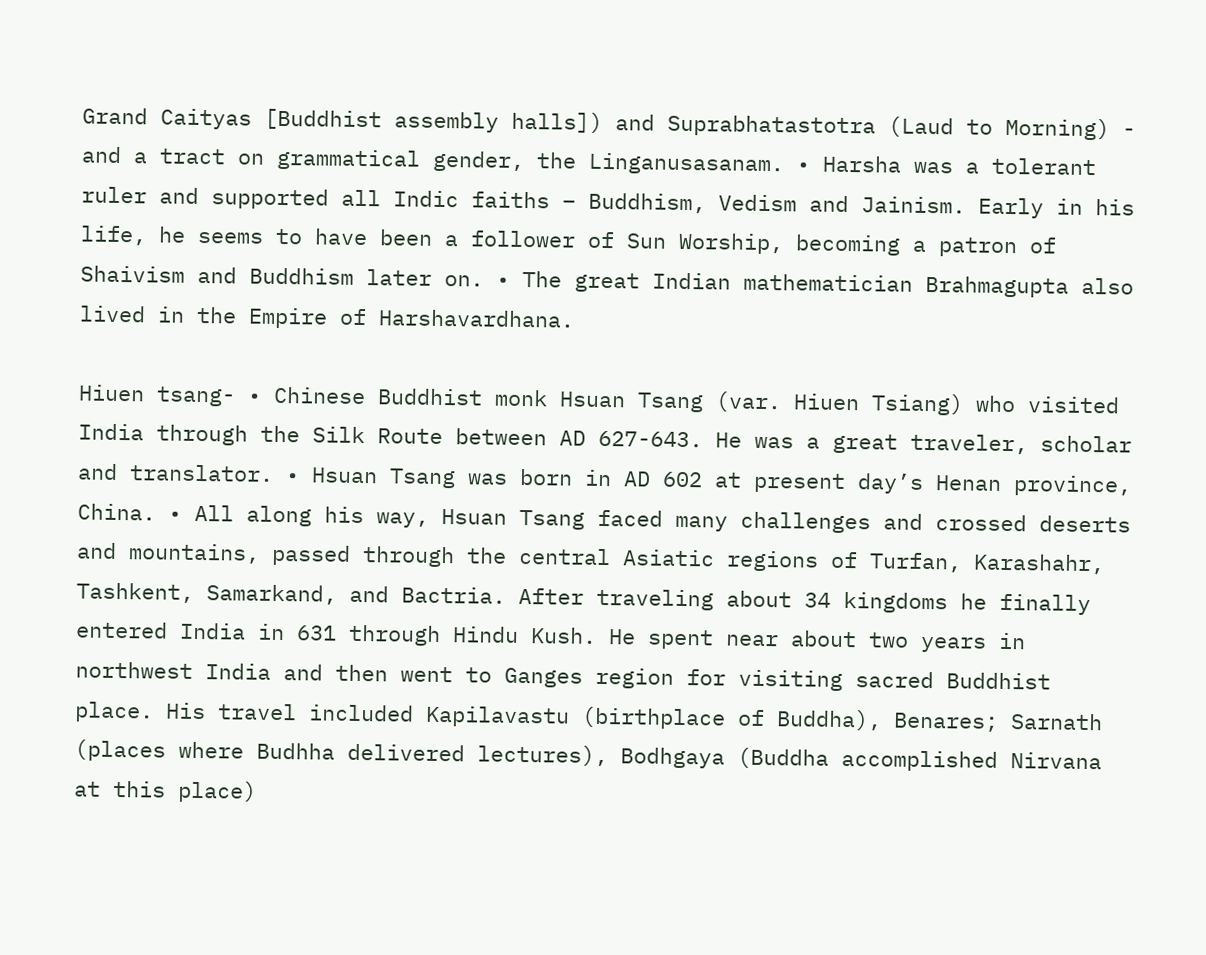Grand Caityas [Buddhist assembly halls]) and Suprabhatastotra (Laud to Morning) - and a tract on grammatical gender, the Linganusasanam. • Harsha was a tolerant ruler and supported all Indic faiths – Buddhism, Vedism and Jainism. Early in his life, he seems to have been a follower of Sun Worship, becoming a patron of Shaivism and Buddhism later on. • The great Indian mathematician Brahmagupta also lived in the Empire of Harshavardhana.

Hiuen tsang- • Chinese Buddhist monk Hsuan Tsang (var. Hiuen Tsiang) who visited India through the Silk Route between AD 627-643. He was a great traveler, scholar and translator. • Hsuan Tsang was born in AD 602 at present day’s Henan province, China. • All along his way, Hsuan Tsang faced many challenges and crossed deserts and mountains, passed through the central Asiatic regions of Turfan, Karashahr, Tashkent, Samarkand, and Bactria. After traveling about 34 kingdoms he finally entered India in 631 through Hindu Kush. He spent near about two years in northwest India and then went to Ganges region for visiting sacred Buddhist place. His travel included Kapilavastu (birthplace of Buddha), Benares; Sarnath (places where Budhha delivered lectures), Bodhgaya (Buddha accomplished Nirvana at this place)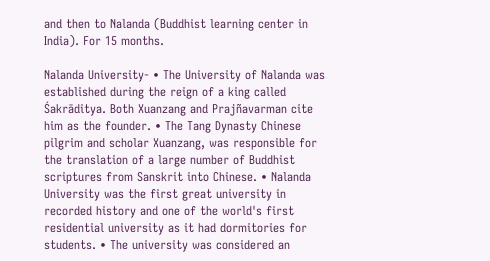and then to Nalanda (Buddhist learning center in India). For 15 months.

Nalanda University- • The University of Nalanda was established during the reign of a king called Śakrāditya. Both Xuanzang and Prajñavarman cite him as the founder. • The Tang Dynasty Chinese pilgrim and scholar Xuanzang, was responsible for the translation of a large number of Buddhist scriptures from Sanskrit into Chinese. • Nalanda University was the first great university in recorded history and one of the world's first residential university as it had dormitories for students. • The university was considered an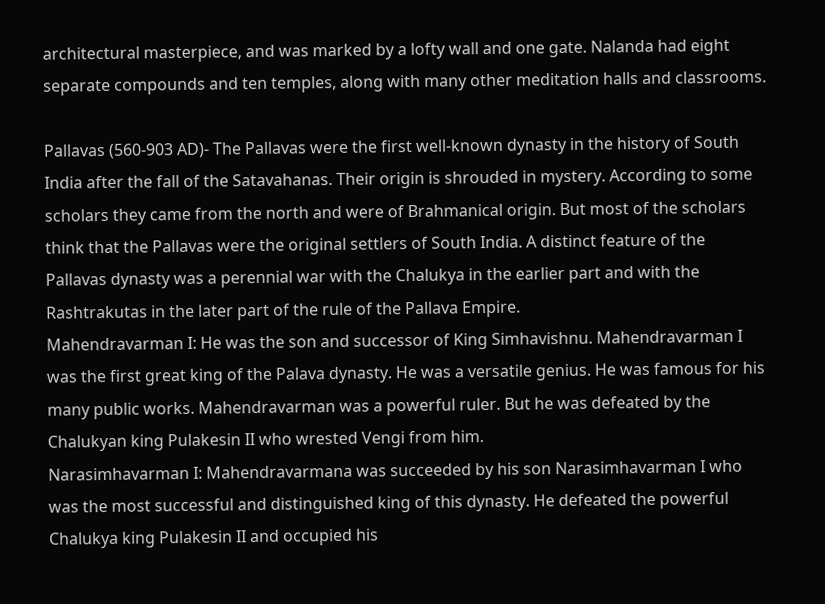architectural masterpiece, and was marked by a lofty wall and one gate. Nalanda had eight separate compounds and ten temples, along with many other meditation halls and classrooms.

Pallavas (560-903 AD)- The Pallavas were the first well-known dynasty in the history of South India after the fall of the Satavahanas. Their origin is shrouded in mystery. According to some scholars they came from the north and were of Brahmanical origin. But most of the scholars think that the Pallavas were the original settlers of South India. A distinct feature of the Pallavas dynasty was a perennial war with the Chalukya in the earlier part and with the Rashtrakutas in the later part of the rule of the Pallava Empire.
Mahendravarman I: He was the son and successor of King Simhavishnu. Mahendravarman I was the first great king of the Palava dynasty. He was a versatile genius. He was famous for his many public works. Mahendravarman was a powerful ruler. But he was defeated by the Chalukyan king Pulakesin II who wrested Vengi from him.
Narasimhavarman I: Mahendravarmana was succeeded by his son Narasimhavarman I who was the most successful and distinguished king of this dynasty. He defeated the powerful Chalukya king Pulakesin II and occupied his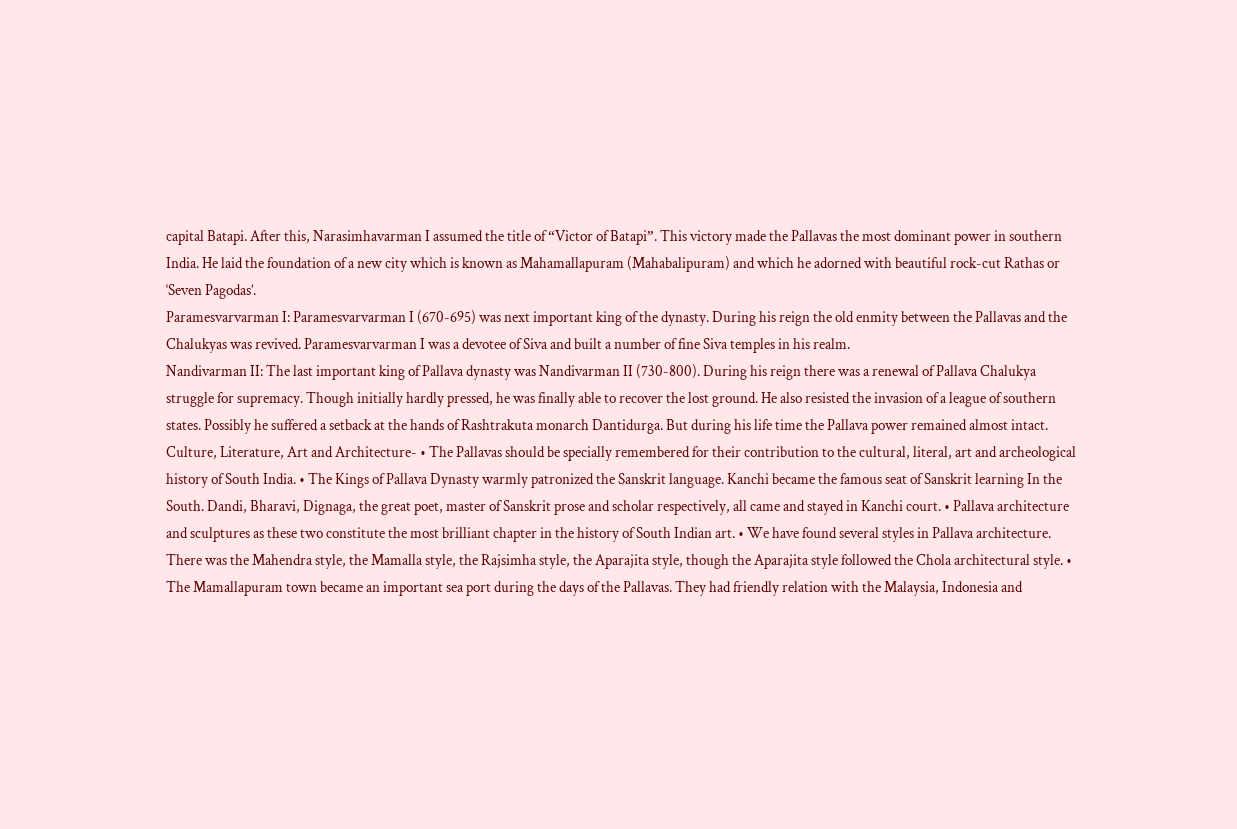capital Batapi. After this, Narasimhavarman I assumed the title of “Victor of Batapi”. This victory made the Pallavas the most dominant power in southern India. He laid the foundation of a new city which is known as Mahamallapuram (Mahabalipuram) and which he adorned with beautiful rock-cut Rathas or ‘Seven Pagodas’.
Paramesvarvarman I: Paramesvarvarman I (670-695) was next important king of the dynasty. During his reign the old enmity between the Pallavas and the Chalukyas was revived. Paramesvarvarman I was a devotee of Siva and built a number of fine Siva temples in his realm.
Nandivarman II: The last important king of Pallava dynasty was Nandivarman II (730-800). During his reign there was a renewal of Pallava Chalukya struggle for supremacy. Though initially hardly pressed, he was finally able to recover the lost ground. He also resisted the invasion of a league of southern states. Possibly he suffered a setback at the hands of Rashtrakuta monarch Dantidurga. But during his life time the Pallava power remained almost intact.
Culture, Literature, Art and Architecture- • The Pallavas should be specially remembered for their contribution to the cultural, literal, art and archeological history of South India. • The Kings of Pallava Dynasty warmly patronized the Sanskrit language. Kanchi became the famous seat of Sanskrit learning In the South. Dandi, Bharavi, Dignaga, the great poet, master of Sanskrit prose and scholar respectively, all came and stayed in Kanchi court. • Pallava architecture and sculptures as these two constitute the most brilliant chapter in the history of South Indian art. • We have found several styles in Pallava architecture. There was the Mahendra style, the Mamalla style, the Rajsimha style, the Aparajita style, though the Aparajita style followed the Chola architectural style. • The Mamallapuram town became an important sea port during the days of the Pallavas. They had friendly relation with the Malaysia, Indonesia and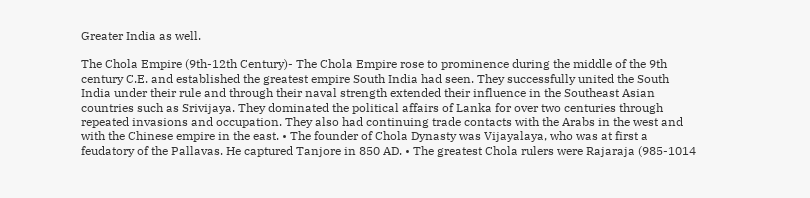Greater India as well.

The Chola Empire (9th-12th Century)- The Chola Empire rose to prominence during the middle of the 9th century C.E. and established the greatest empire South India had seen. They successfully united the South India under their rule and through their naval strength extended their influence in the Southeast Asian countries such as Srivijaya. They dominated the political affairs of Lanka for over two centuries through repeated invasions and occupation. They also had continuing trade contacts with the Arabs in the west and with the Chinese empire in the east. • The founder of Chola Dynasty was Vijayalaya, who was at first a feudatory of the Pallavas. He captured Tanjore in 850 AD. • The greatest Chola rulers were Rajaraja (985-1014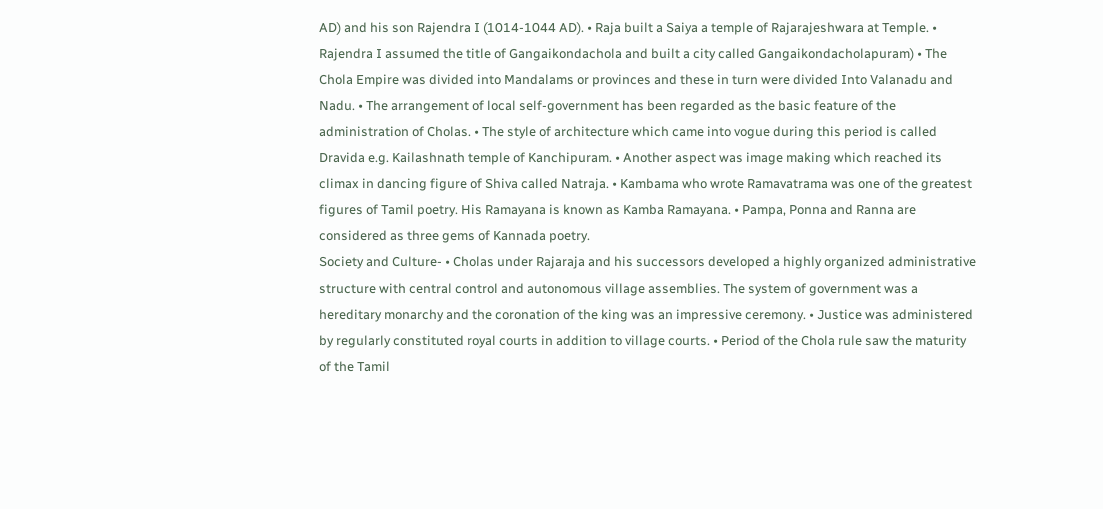AD) and his son Rajendra I (1014-1044 AD). • Raja built a Saiya a temple of Rajarajeshwara at Temple. • Rajendra I assumed the title of Gangaikondachola and built a city called Gangaikondacholapuram) • The Chola Empire was divided into Mandalams or provinces and these in turn were divided Into Valanadu and Nadu. • The arrangement of local self-government has been regarded as the basic feature of the administration of Cholas. • The style of architecture which came into vogue during this period is called Dravida e.g. Kailashnath temple of Kanchipuram. • Another aspect was image making which reached its climax in dancing figure of Shiva called Natraja. • Kambama who wrote Ramavatrama was one of the greatest figures of Tamil poetry. His Ramayana is known as Kamba Ramayana. • Pampa, Ponna and Ranna are considered as three gems of Kannada poetry.
Society and Culture- • Cholas under Rajaraja and his successors developed a highly organized administrative structure with central control and autonomous village assemblies. The system of government was a hereditary monarchy and the coronation of the king was an impressive ceremony. • Justice was administered by regularly constituted royal courts in addition to village courts. • Period of the Chola rule saw the maturity of the Tamil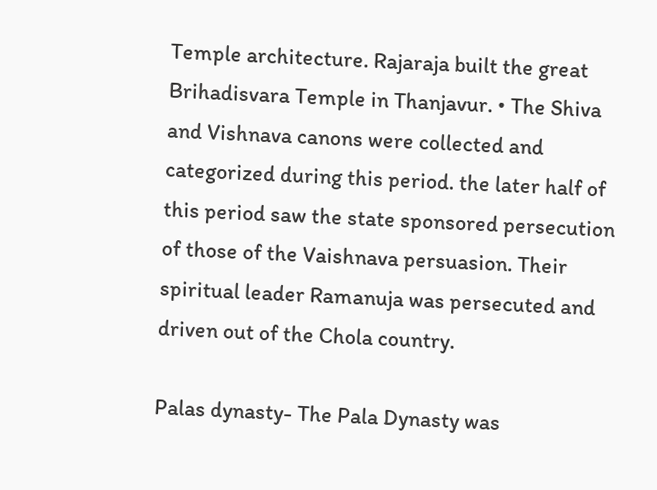Temple architecture. Rajaraja built the great Brihadisvara Temple in Thanjavur. • The Shiva and Vishnava canons were collected and categorized during this period. the later half of this period saw the state sponsored persecution of those of the Vaishnava persuasion. Their spiritual leader Ramanuja was persecuted and driven out of the Chola country.

Palas dynasty- The Pala Dynasty was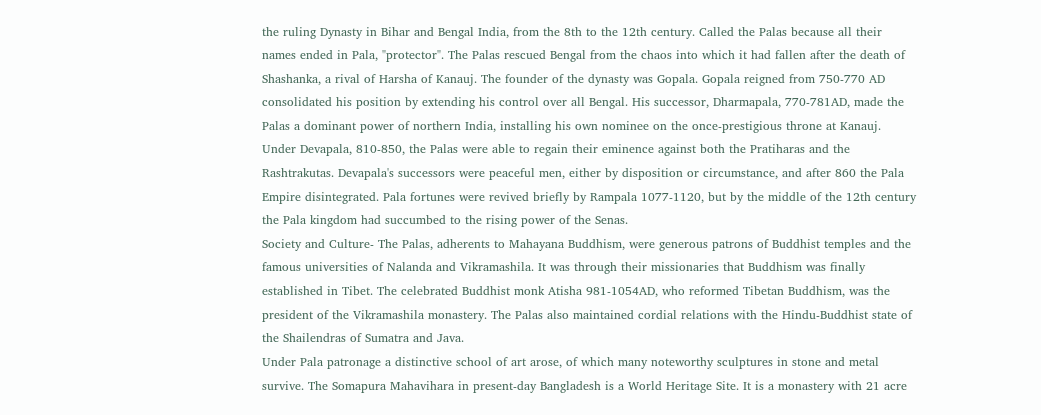the ruling Dynasty in Bihar and Bengal India, from the 8th to the 12th century. Called the Palas because all their names ended in Pala, "protector". The Palas rescued Bengal from the chaos into which it had fallen after the death of Shashanka, a rival of Harsha of Kanauj. The founder of the dynasty was Gopala. Gopala reigned from 750-770 AD consolidated his position by extending his control over all Bengal. His successor, Dharmapala, 770-781AD, made the Palas a dominant power of northern India, installing his own nominee on the once-prestigious throne at Kanauj. Under Devapala, 810-850, the Palas were able to regain their eminence against both the Pratiharas and the Rashtrakutas. Devapala's successors were peaceful men, either by disposition or circumstance, and after 860 the Pala Empire disintegrated. Pala fortunes were revived briefly by Rampala 1077-1120, but by the middle of the 12th century the Pala kingdom had succumbed to the rising power of the Senas.
Society and Culture- The Palas, adherents to Mahayana Buddhism, were generous patrons of Buddhist temples and the famous universities of Nalanda and Vikramashila. It was through their missionaries that Buddhism was finally established in Tibet. The celebrated Buddhist monk Atisha 981-1054AD, who reformed Tibetan Buddhism, was the president of the Vikramashila monastery. The Palas also maintained cordial relations with the Hindu-Buddhist state of the Shailendras of Sumatra and Java.
Under Pala patronage a distinctive school of art arose, of which many noteworthy sculptures in stone and metal survive. The Somapura Mahavihara in present-day Bangladesh is a World Heritage Site. It is a monastery with 21 acre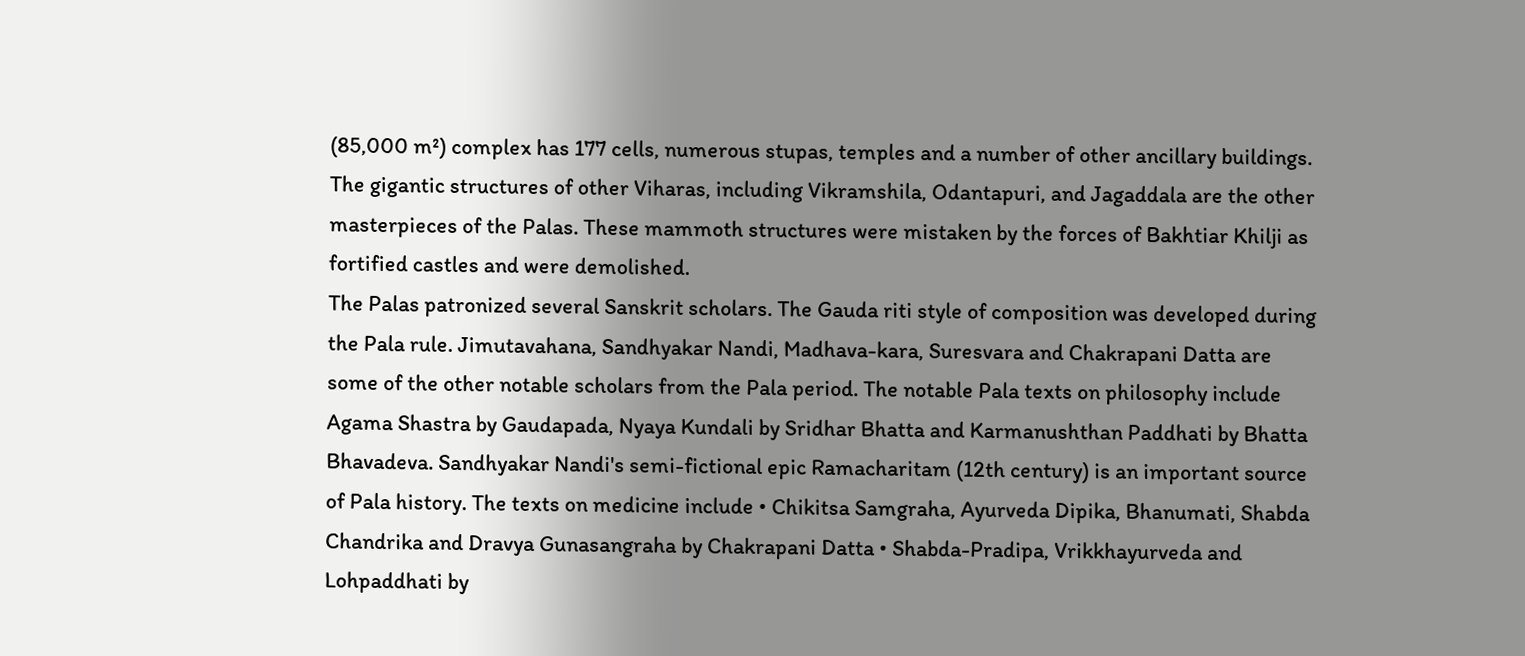(85,000 m²) complex has 177 cells, numerous stupas, temples and a number of other ancillary buildings. The gigantic structures of other Viharas, including Vikramshila, Odantapuri, and Jagaddala are the other masterpieces of the Palas. These mammoth structures were mistaken by the forces of Bakhtiar Khilji as fortified castles and were demolished.
The Palas patronized several Sanskrit scholars. The Gauda riti style of composition was developed during the Pala rule. Jimutavahana, Sandhyakar Nandi, Madhava-kara, Suresvara and Chakrapani Datta are some of the other notable scholars from the Pala period. The notable Pala texts on philosophy include Agama Shastra by Gaudapada, Nyaya Kundali by Sridhar Bhatta and Karmanushthan Paddhati by Bhatta Bhavadeva. Sandhyakar Nandi's semi-fictional epic Ramacharitam (12th century) is an important source of Pala history. The texts on medicine include • Chikitsa Samgraha, Ayurveda Dipika, Bhanumati, Shabda Chandrika and Dravya Gunasangraha by Chakrapani Datta • Shabda-Pradipa, Vrikkhayurveda and Lohpaddhati by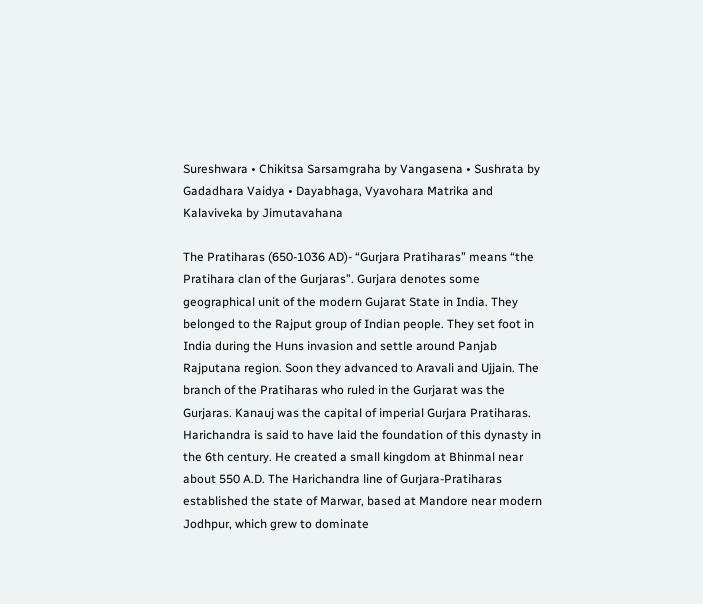Sureshwara • Chikitsa Sarsamgraha by Vangasena • Sushrata by Gadadhara Vaidya • Dayabhaga, Vyavohara Matrika and Kalaviveka by Jimutavahana

The Pratiharas (650-1036 AD)- “Gurjara Pratiharas” means “the Pratihara clan of the Gurjaras”. Gurjara denotes some geographical unit of the modern Gujarat State in India. They belonged to the Rajput group of Indian people. They set foot in India during the Huns invasion and settle around Panjab Rajputana region. Soon they advanced to Aravali and Ujjain. The branch of the Pratiharas who ruled in the Gurjarat was the Gurjaras. Kanauj was the capital of imperial Gurjara Pratiharas. Harichandra is said to have laid the foundation of this dynasty in the 6th century. He created a small kingdom at Bhinmal near about 550 A.D. The Harichandra line of Gurjara-Pratiharas established the state of Marwar, based at Mandore near modern Jodhpur, which grew to dominate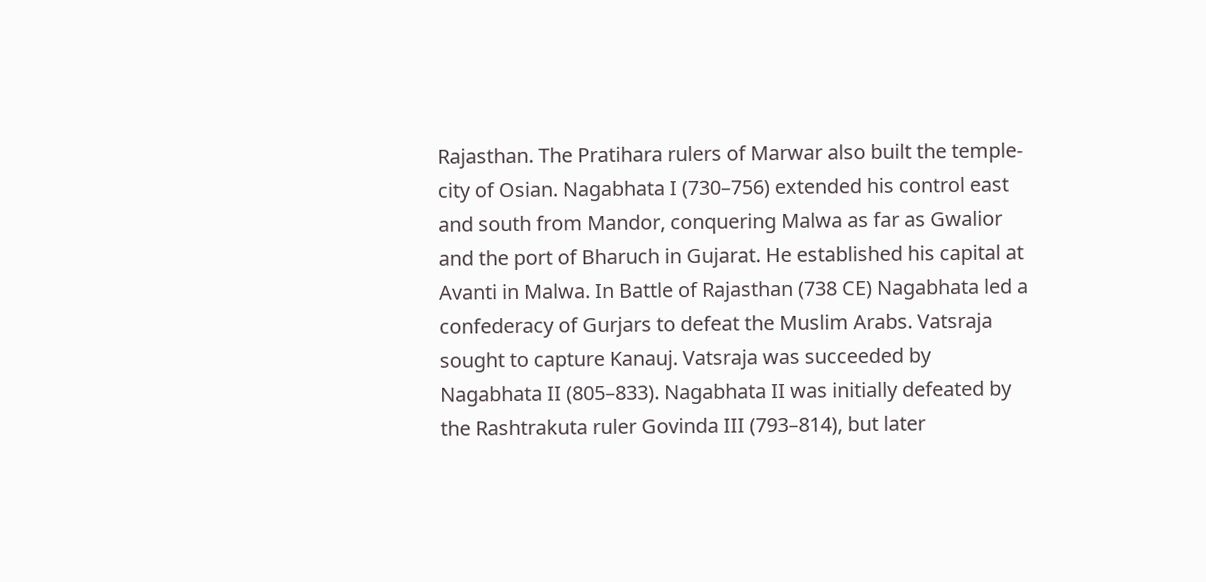Rajasthan. The Pratihara rulers of Marwar also built the temple-city of Osian. Nagabhata I (730–756) extended his control east and south from Mandor, conquering Malwa as far as Gwalior and the port of Bharuch in Gujarat. He established his capital at Avanti in Malwa. In Battle of Rajasthan (738 CE) Nagabhata led a confederacy of Gurjars to defeat the Muslim Arabs. Vatsraja sought to capture Kanauj. Vatsraja was succeeded by Nagabhata II (805–833). Nagabhata II was initially defeated by the Rashtrakuta ruler Govinda III (793–814), but later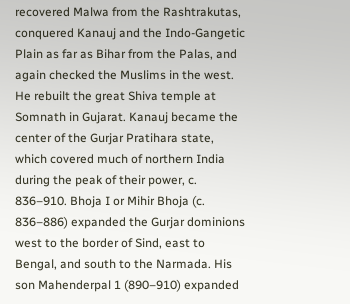recovered Malwa from the Rashtrakutas, conquered Kanauj and the Indo-Gangetic Plain as far as Bihar from the Palas, and again checked the Muslims in the west. He rebuilt the great Shiva temple at Somnath in Gujarat. Kanauj became the center of the Gurjar Pratihara state, which covered much of northern India during the peak of their power, c. 836–910. Bhoja I or Mihir Bhoja (c. 836–886) expanded the Gurjar dominions west to the border of Sind, east to Bengal, and south to the Narmada. His son Mahenderpal 1 (890–910) expanded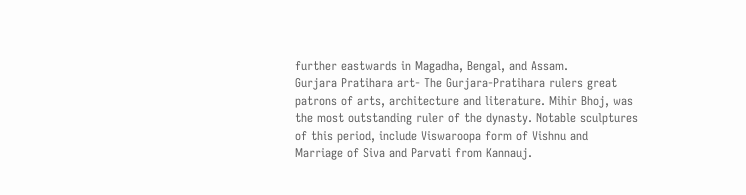further eastwards in Magadha, Bengal, and Assam.
Gurjara Pratihara art- The Gurjara-Pratihara rulers great patrons of arts, architecture and literature. Mihir Bhoj, was the most outstanding ruler of the dynasty. Notable sculptures of this period, include Viswaroopa form of Vishnu and Marriage of Siva and Parvati from Kannauj.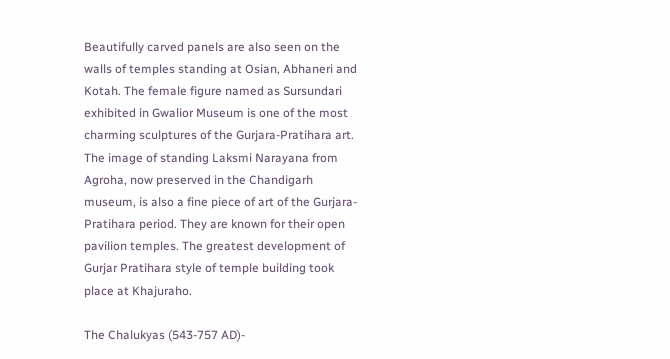Beautifully carved panels are also seen on the walls of temples standing at Osian, Abhaneri and Kotah. The female figure named as Sursundari exhibited in Gwalior Museum is one of the most charming sculptures of the Gurjara-Pratihara art. The image of standing Laksmi Narayana from Agroha, now preserved in the Chandigarh museum, is also a fine piece of art of the Gurjara-Pratihara period. They are known for their open pavilion temples. The greatest development of Gurjar Pratihara style of temple building took place at Khajuraho.

The Chalukyas (543-757 AD)-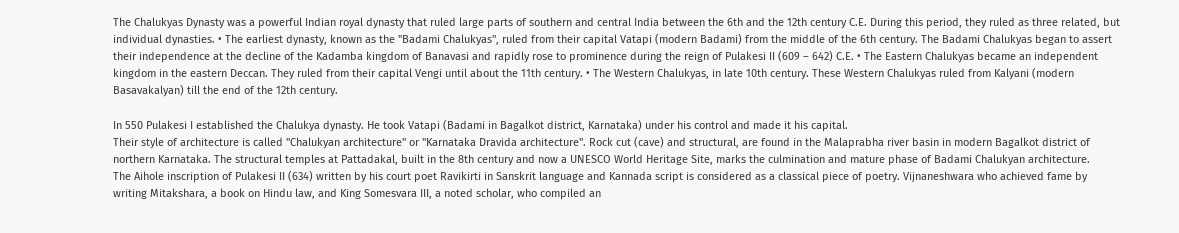The Chalukyas Dynasty was a powerful Indian royal dynasty that ruled large parts of southern and central India between the 6th and the 12th century C.E. During this period, they ruled as three related, but individual dynasties. • The earliest dynasty, known as the "Badami Chalukyas", ruled from their capital Vatapi (modern Badami) from the middle of the 6th century. The Badami Chalukyas began to assert their independence at the decline of the Kadamba kingdom of Banavasi and rapidly rose to prominence during the reign of Pulakesi II (609 – 642) C.E. • The Eastern Chalukyas became an independent kingdom in the eastern Deccan. They ruled from their capital Vengi until about the 11th century. • The Western Chalukyas, in late 10th century. These Western Chalukyas ruled from Kalyani (modern Basavakalyan) till the end of the 12th century.

In 550 Pulakesi I established the Chalukya dynasty. He took Vatapi (Badami in Bagalkot district, Karnataka) under his control and made it his capital.
Their style of architecture is called "Chalukyan architecture" or "Karnataka Dravida architecture". Rock cut (cave) and structural, are found in the Malaprabha river basin in modern Bagalkot district of northern Karnataka. The structural temples at Pattadakal, built in the 8th century and now a UNESCO World Heritage Site, marks the culmination and mature phase of Badami Chalukyan architecture.
The Aihole inscription of Pulakesi II (634) written by his court poet Ravikirti in Sanskrit language and Kannada script is considered as a classical piece of poetry. Vijnaneshwara who achieved fame by writing Mitakshara, a book on Hindu law, and King Somesvara III, a noted scholar, who compiled an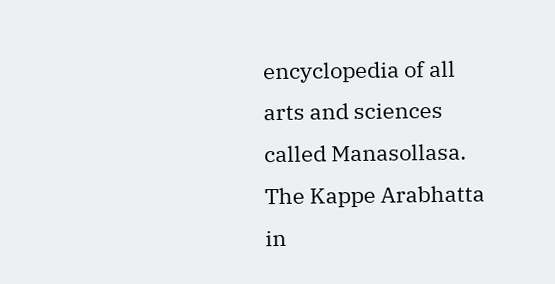encyclopedia of all arts and sciences called Manasollasa. The Kappe Arabhatta in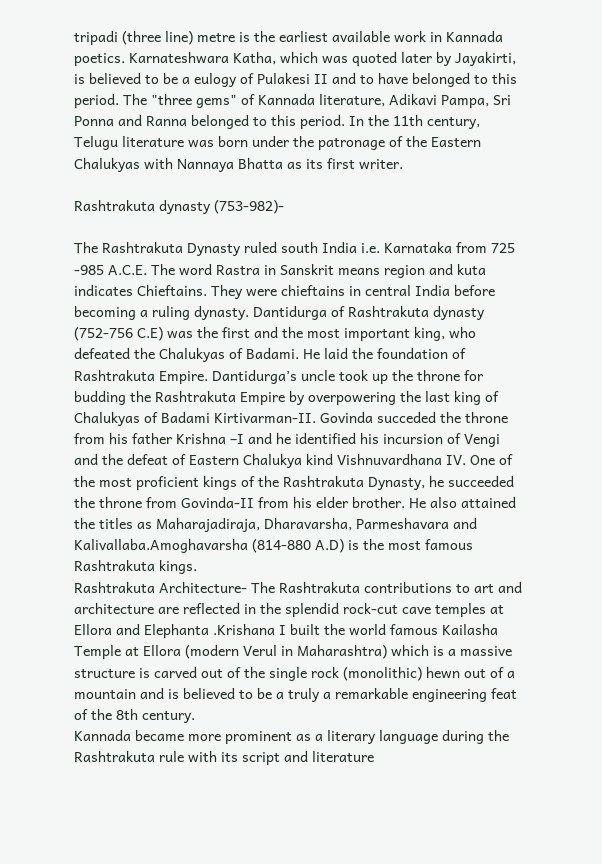tripadi (three line) metre is the earliest available work in Kannada poetics. Karnateshwara Katha, which was quoted later by Jayakirti, is believed to be a eulogy of Pulakesi II and to have belonged to this period. The "three gems" of Kannada literature, Adikavi Pampa, Sri Ponna and Ranna belonged to this period. In the 11th century, Telugu literature was born under the patronage of the Eastern Chalukyas with Nannaya Bhatta as its first writer.

Rashtrakuta dynasty (753-982)-

The Rashtrakuta Dynasty ruled south India i.e. Karnataka from 725 -985 A.C.E. The word Rastra in Sanskrit means region and kuta indicates Chieftains. They were chieftains in central India before becoming a ruling dynasty. Dantidurga of Rashtrakuta dynasty (752-756 C.E) was the first and the most important king, who defeated the Chalukyas of Badami. He laid the foundation of Rashtrakuta Empire. Dantidurga’s uncle took up the throne for budding the Rashtrakuta Empire by overpowering the last king of Chalukyas of Badami Kirtivarman-II. Govinda succeded the throne from his father Krishna –I and he identified his incursion of Vengi and the defeat of Eastern Chalukya kind Vishnuvardhana IV. One of the most proficient kings of the Rashtrakuta Dynasty, he succeeded the throne from Govinda-II from his elder brother. He also attained the titles as Maharajadiraja, Dharavarsha, Parmeshavara and Kalivallaba.Amoghavarsha (814-880 A.D) is the most famous Rashtrakuta kings.
Rashtrakuta Architecture- The Rashtrakuta contributions to art and architecture are reflected in the splendid rock-cut cave temples at Ellora and Elephanta .Krishana I built the world famous Kailasha Temple at Ellora (modern Verul in Maharashtra) which is a massive structure is carved out of the single rock (monolithic) hewn out of a mountain and is believed to be a truly a remarkable engineering feat of the 8th century.
Kannada became more prominent as a literary language during the Rashtrakuta rule with its script and literature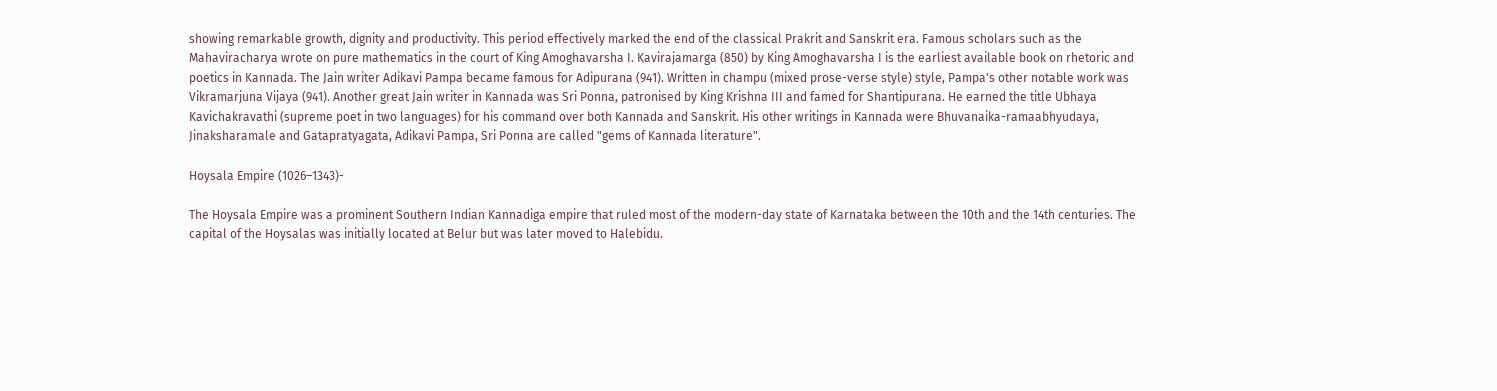showing remarkable growth, dignity and productivity. This period effectively marked the end of the classical Prakrit and Sanskrit era. Famous scholars such as the Mahaviracharya wrote on pure mathematics in the court of King Amoghavarsha I. Kavirajamarga (850) by King Amoghavarsha I is the earliest available book on rhetoric and poetics in Kannada. The Jain writer Adikavi Pampa became famous for Adipurana (941). Written in champu (mixed prose-verse style) style, Pampa's other notable work was Vikramarjuna Vijaya (941). Another great Jain writer in Kannada was Sri Ponna, patronised by King Krishna III and famed for Shantipurana. He earned the title Ubhaya Kavichakravathi (supreme poet in two languages) for his command over both Kannada and Sanskrit. His other writings in Kannada were Bhuvanaika-ramaabhyudaya, Jinaksharamale and Gatapratyagata, Adikavi Pampa, Sri Ponna are called "gems of Kannada literature".

Hoysala Empire (1026–1343)-

The Hoysala Empire was a prominent Southern Indian Kannadiga empire that ruled most of the modern-day state of Karnataka between the 10th and the 14th centuries. The capital of the Hoysalas was initially located at Belur but was later moved to Halebidu.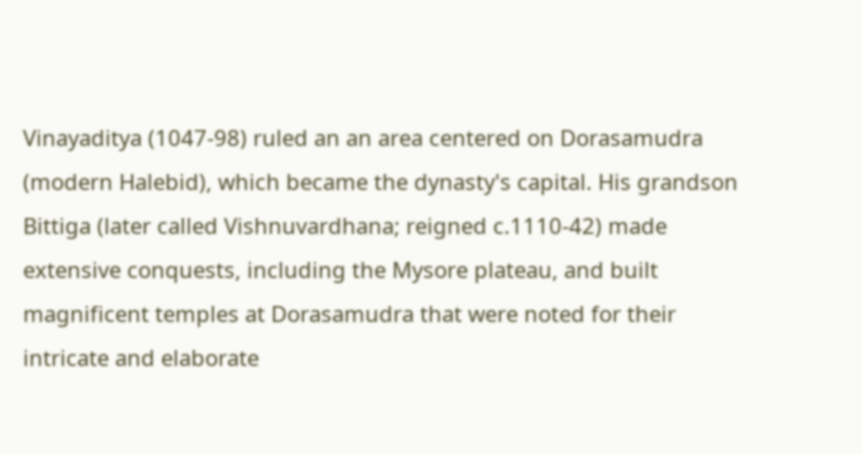Vinayaditya (1047-98) ruled an an area centered on Dorasamudra (modern Halebid), which became the dynasty's capital. His grandson Bittiga (later called Vishnuvardhana; reigned c.1110-42) made extensive conquests, including the Mysore plateau, and built magnificent temples at Dorasamudra that were noted for their intricate and elaborate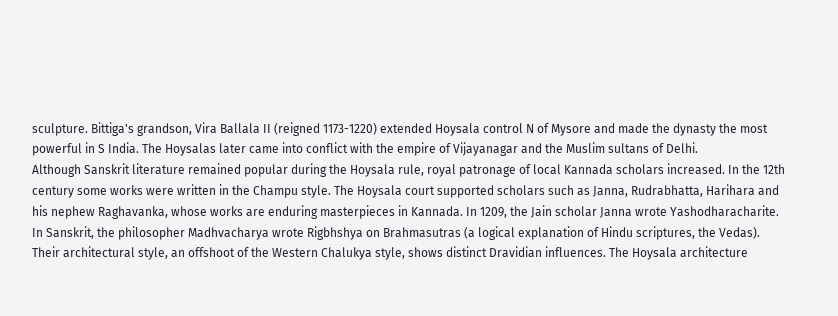sculpture. Bittiga's grandson, Vira Ballala II (reigned 1173-1220) extended Hoysala control N of Mysore and made the dynasty the most powerful in S India. The Hoysalas later came into conflict with the empire of Vijayanagar and the Muslim sultans of Delhi.
Although Sanskrit literature remained popular during the Hoysala rule, royal patronage of local Kannada scholars increased. In the 12th century some works were written in the Champu style. The Hoysala court supported scholars such as Janna, Rudrabhatta, Harihara and his nephew Raghavanka, whose works are enduring masterpieces in Kannada. In 1209, the Jain scholar Janna wrote Yashodharacharite. In Sanskrit, the philosopher Madhvacharya wrote Rigbhshya on Brahmasutras (a logical explanation of Hindu scriptures, the Vedas).
Their architectural style, an offshoot of the Western Chalukya style, shows distinct Dravidian influences. The Hoysala architecture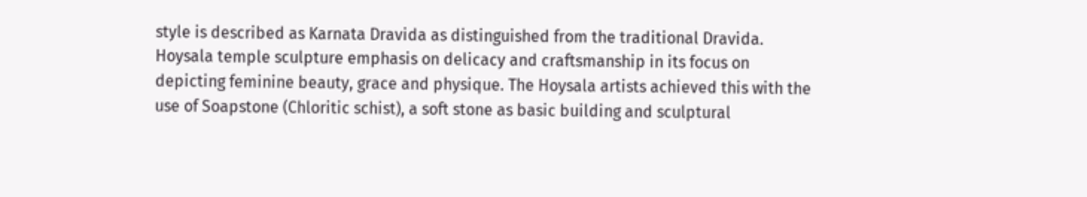style is described as Karnata Dravida as distinguished from the traditional Dravida. Hoysala temple sculpture emphasis on delicacy and craftsmanship in its focus on depicting feminine beauty, grace and physique. The Hoysala artists achieved this with the use of Soapstone (Chloritic schist), a soft stone as basic building and sculptural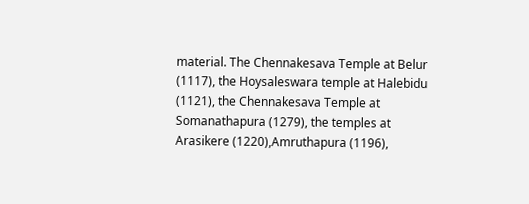material. The Chennakesava Temple at Belur (1117), the Hoysaleswara temple at Halebidu (1121), the Chennakesava Temple at Somanathapura (1279), the temples at Arasikere (1220),Amruthapura (1196),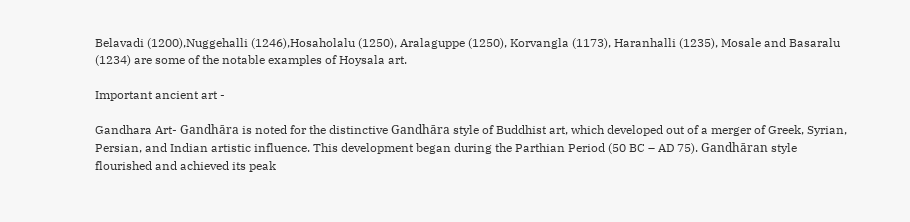Belavadi (1200),Nuggehalli (1246),Hosaholalu (1250), Aralaguppe (1250), Korvangla (1173), Haranhalli (1235), Mosale and Basaralu (1234) are some of the notable examples of Hoysala art.

Important ancient art -

Gandhara Art- Gandhāra is noted for the distinctive Gandhāra style of Buddhist art, which developed out of a merger of Greek, Syrian, Persian, and Indian artistic influence. This development began during the Parthian Period (50 BC – AD 75). Gandhāran style flourished and achieved its peak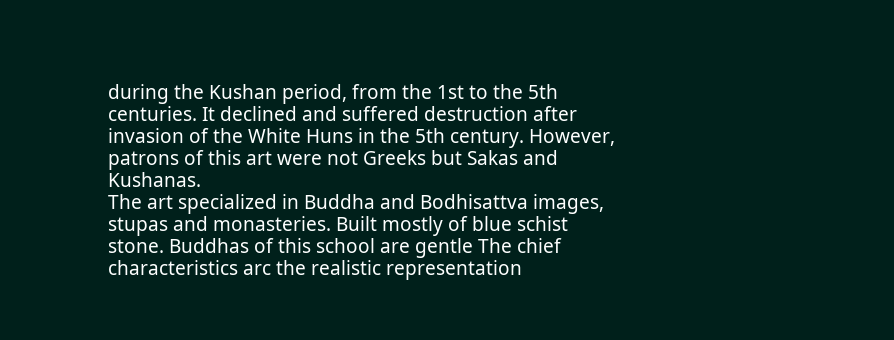during the Kushan period, from the 1st to the 5th centuries. It declined and suffered destruction after invasion of the White Huns in the 5th century. However, patrons of this art were not Greeks but Sakas and Kushanas.
The art specialized in Buddha and Bodhisattva images, stupas and monasteries. Built mostly of blue schist stone. Buddhas of this school are gentle The chief characteristics arc the realistic representation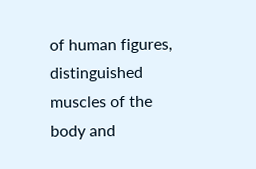of human figures, distinguished muscles of the body and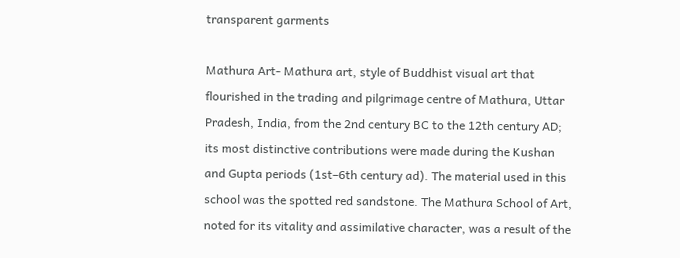transparent garments

Mathura Art- Mathura art, style of Buddhist visual art that flourished in the trading and pilgrimage centre of Mathura, Uttar Pradesh, India, from the 2nd century BC to the 12th century AD; its most distinctive contributions were made during the Kushan and Gupta periods (1st–6th century ad). The material used in this school was the spotted red sandstone. The Mathura School of Art, noted for its vitality and assimilative character, was a result of the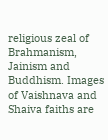religious zeal of Brahmanism, Jainism and Buddhism. Images of Vaishnava and Shaiva faiths are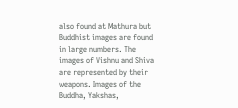also found at Mathura but Buddhist images are found in large numbers. The images of Vishnu and Shiva are represented by their weapons. Images of the Buddha, Yakshas,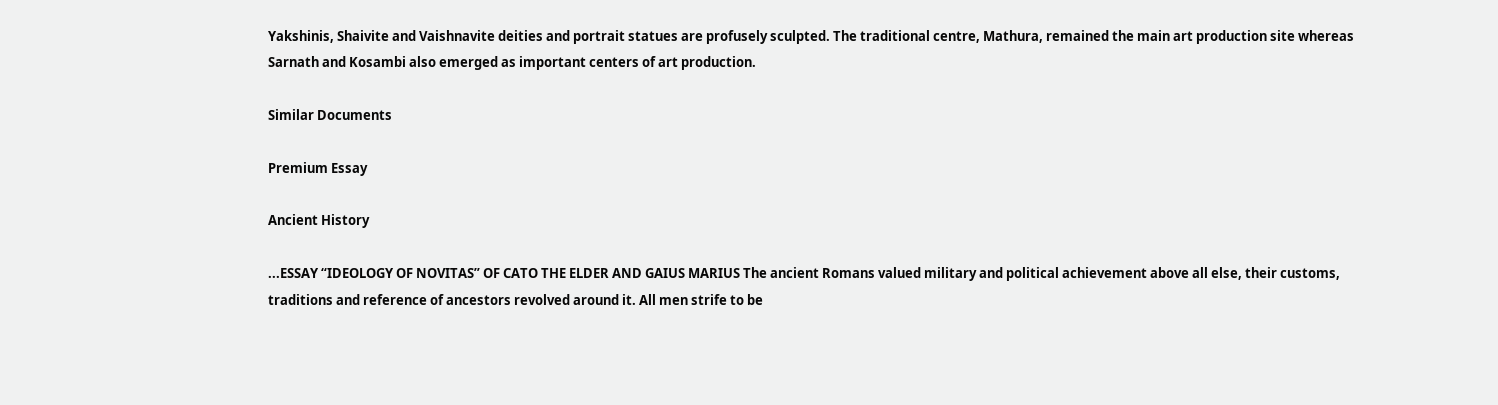Yakshinis, Shaivite and Vaishnavite deities and portrait statues are profusely sculpted. The traditional centre, Mathura, remained the main art production site whereas Sarnath and Kosambi also emerged as important centers of art production.

Similar Documents

Premium Essay

Ancient History

...ESSAY “IDEOLOGY OF NOVITAS” OF CATO THE ELDER AND GAIUS MARIUS The ancient Romans valued military and political achievement above all else, their customs, traditions and reference of ancestors revolved around it. All men strife to be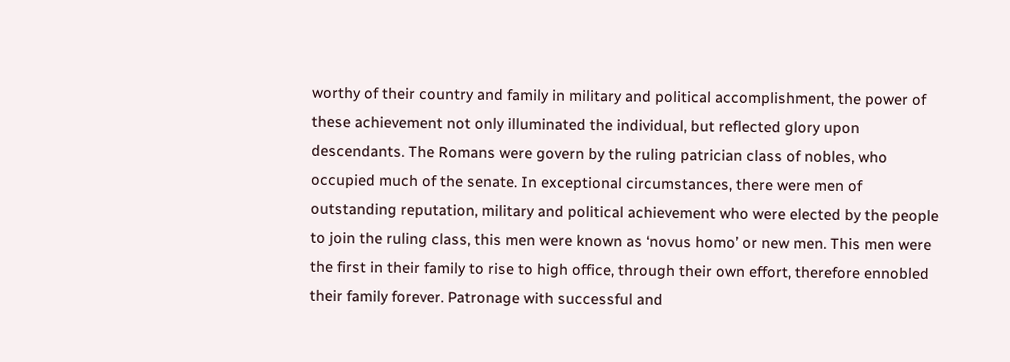worthy of their country and family in military and political accomplishment, the power of these achievement not only illuminated the individual, but reflected glory upon descendants. The Romans were govern by the ruling patrician class of nobles, who occupied much of the senate. In exceptional circumstances, there were men of outstanding reputation, military and political achievement who were elected by the people to join the ruling class, this men were known as ‘novus homo’ or new men. This men were the first in their family to rise to high office, through their own effort, therefore ennobled their family forever. Patronage with successful and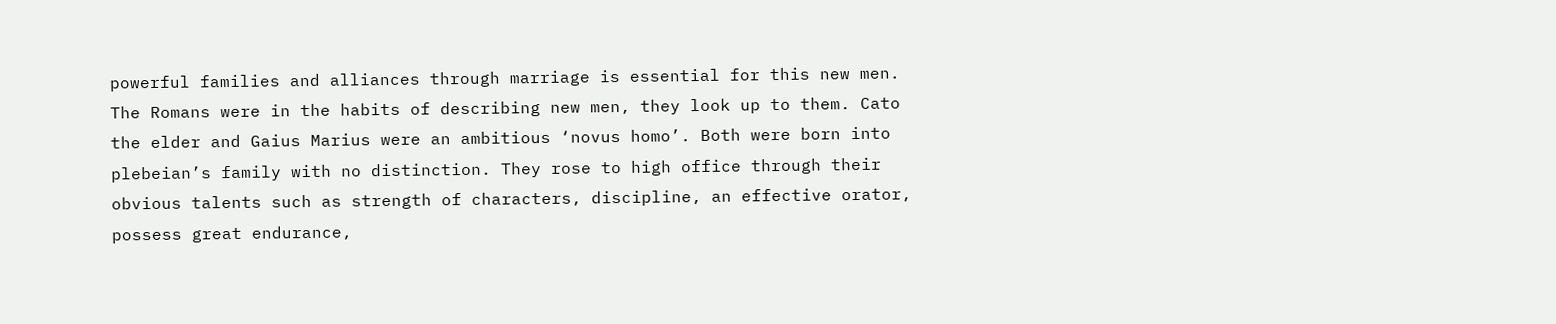powerful families and alliances through marriage is essential for this new men. The Romans were in the habits of describing new men, they look up to them. Cato the elder and Gaius Marius were an ambitious ‘novus homo’. Both were born into plebeian’s family with no distinction. They rose to high office through their obvious talents such as strength of characters, discipline, an effective orator, possess great endurance,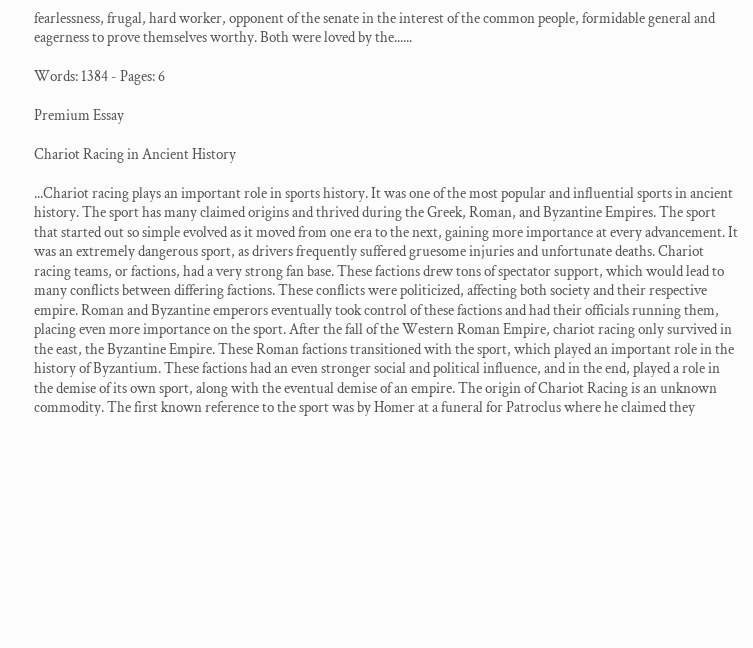fearlessness, frugal, hard worker, opponent of the senate in the interest of the common people, formidable general and eagerness to prove themselves worthy. Both were loved by the......

Words: 1384 - Pages: 6

Premium Essay

Chariot Racing in Ancient History

...Chariot racing plays an important role in sports history. It was one of the most popular and influential sports in ancient history. The sport has many claimed origins and thrived during the Greek, Roman, and Byzantine Empires. The sport that started out so simple evolved as it moved from one era to the next, gaining more importance at every advancement. It was an extremely dangerous sport, as drivers frequently suffered gruesome injuries and unfortunate deaths. Chariot racing teams, or factions, had a very strong fan base. These factions drew tons of spectator support, which would lead to many conflicts between differing factions. These conflicts were politicized, affecting both society and their respective empire. Roman and Byzantine emperors eventually took control of these factions and had their officials running them, placing even more importance on the sport. After the fall of the Western Roman Empire, chariot racing only survived in the east, the Byzantine Empire. These Roman factions transitioned with the sport, which played an important role in the history of Byzantium. These factions had an even stronger social and political influence, and in the end, played a role in the demise of its own sport, along with the eventual demise of an empire. The origin of Chariot Racing is an unknown commodity. The first known reference to the sport was by Homer at a funeral for Patroclus where he claimed they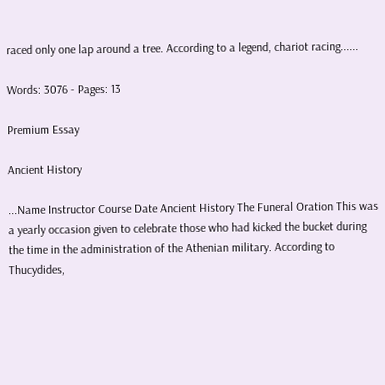raced only one lap around a tree. According to a legend, chariot racing......

Words: 3076 - Pages: 13

Premium Essay

Ancient History

...Name Instructor Course Date Ancient History The Funeral Oration This was a yearly occasion given to celebrate those who had kicked the bucket during the time in the administration of the Athenian military. According to Thucydides,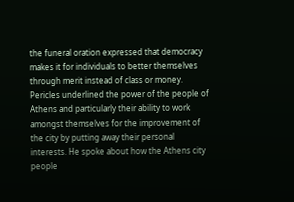the funeral oration expressed that democracy makes it for individuals to better themselves through merit instead of class or money. Pericles underlined the power of the people of Athens and particularly their ability to work amongst themselves for the improvement of the city by putting away their personal interests. He spoke about how the Athens city people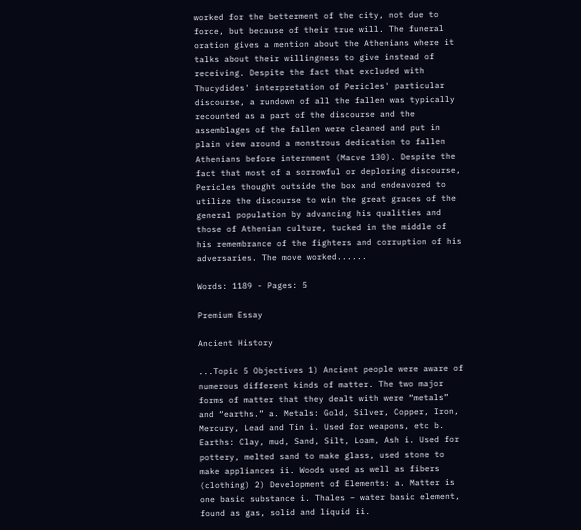worked for the betterment of the city, not due to force, but because of their true will. The funeral oration gives a mention about the Athenians where it talks about their willingness to give instead of receiving. Despite the fact that excluded with Thucydides' interpretation of Pericles' particular discourse, a rundown of all the fallen was typically recounted as a part of the discourse and the assemblages of the fallen were cleaned and put in plain view around a monstrous dedication to fallen Athenians before internment (Macve 130). Despite the fact that most of a sorrowful or deploring discourse, Pericles thought outside the box and endeavored to utilize the discourse to win the great graces of the general population by advancing his qualities and those of Athenian culture, tucked in the middle of his remembrance of the fighters and corruption of his adversaries. The move worked......

Words: 1189 - Pages: 5

Premium Essay

Ancient History

...Topic 5 Objectives 1) Ancient people were aware of numerous different kinds of matter. The two major forms of matter that they dealt with were “metals” and “earths.” a. Metals: Gold, Silver, Copper, Iron, Mercury, Lead and Tin i. Used for weapons, etc b. Earths: Clay, mud, Sand, Silt, Loam, Ash i. Used for pottery, melted sand to make glass, used stone to make appliances ii. Woods used as well as fibers (clothing) 2) Development of Elements: a. Matter is one basic substance i. Thales – water basic element, found as gas, solid and liquid ii.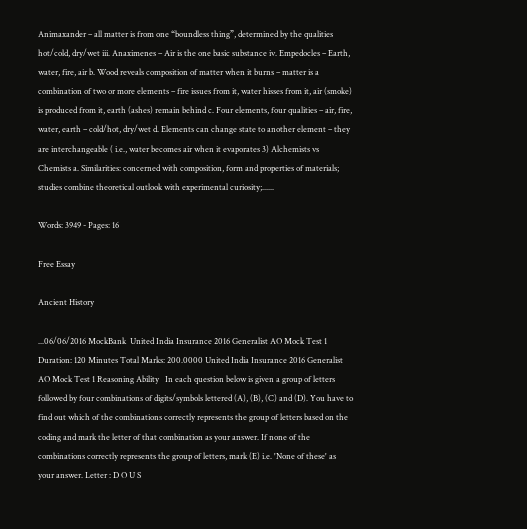Animaxander – all matter is from one “boundless thing”, determined by the qualities hot/cold, dry/wet iii. Anaximenes – Air is the one basic substance iv. Empedocles – Earth, water, fire, air b. Wood reveals composition of matter when it burns – matter is a combination of two or more elements – fire issues from it, water hisses from it, air (smoke) is produced from it, earth (ashes) remain behind c. Four elements, four qualities – air, fire, water, earth – cold/hot, dry/wet d. Elements can change state to another element – they are interchangeable ( i.e., water becomes air when it evaporates 3) Alchemists vs Chemists a. Similarities: concerned with composition, form and properties of materials; studies combine theoretical outlook with experimental curiosity;......

Words: 3949 - Pages: 16

Free Essay

Ancient History

...06/06/2016 MockBank  United India Insurance 2016 Generalist AO Mock Test 1 Duration: 120 Minutes Total Marks: 200.0000 United India Insurance 2016 Generalist AO Mock Test 1 Reasoning Ability   In each question below is given a group of letters followed by four combinations of digits/symbols lettered (A), (B), (C) and (D). You have to find out which of the combinations correctly represents the group of letters based on the coding and mark the letter of that combination as your answer. If none of the combinations correctly represents the group of letters, mark (E) i.e. 'None of these' as your answer. Letter : D O U S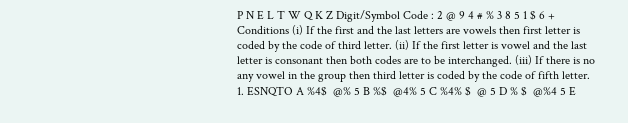P N E L T W Q K Z Digit/Symbol Code : 2 @ 9 4 # % 3 8 5 1 $ 6 +   Conditions (i) If the first and the last letters are vowels then first letter is coded by the code of third letter. (ii) If the first letter is vowel and the last letter is consonant then both codes are to be interchanged. (iii) If there is no any vowel in the group then third letter is coded by the code of fifth letter.   1. ESNQTO A %4$  @% 5 B %$  @4% 5 C %4% $  @ 5 D % $  @%4 5 E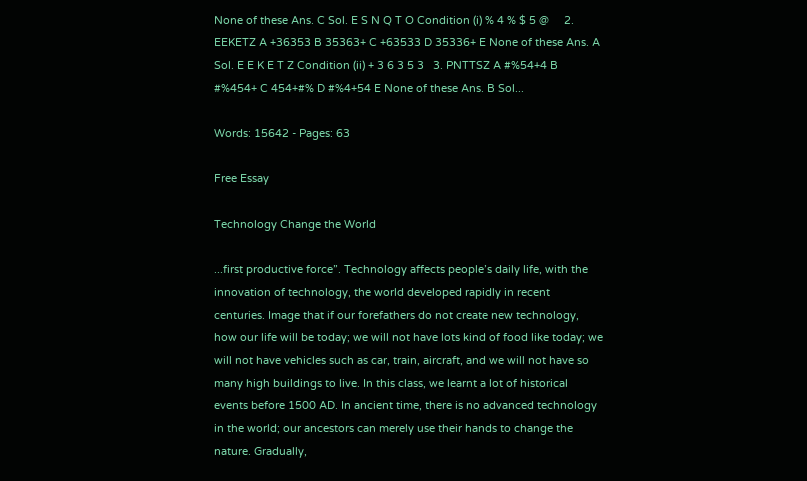None of these Ans. C Sol. E S N Q T O Condition (i) % 4 % $ 5 @     2. EEKETZ A +36353 B 35363+ C +63533 D 35336+ E None of these Ans. A Sol. E E K E T Z Condition (ii) + 3 6 3 5 3   3. PNTTSZ A #%54+4 B #%454+ C 454+#% D #%4+54 E None of these Ans. B Sol...

Words: 15642 - Pages: 63

Free Essay

Technology Change the World

...first productive force”. Technology affects people’s daily life, with the innovation of technology, the world developed rapidly in recent centuries. Image that if our forefathers do not create new technology, how our life will be today; we will not have lots kind of food like today; we will not have vehicles such as car, train, aircraft, and we will not have so many high buildings to live. In this class, we learnt a lot of historical events before 1500 AD. In ancient time, there is no advanced technology in the world; our ancestors can merely use their hands to change the nature. Gradually,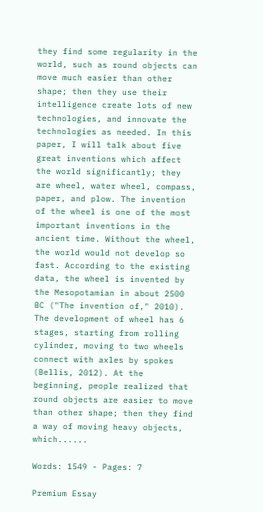they find some regularity in the world, such as round objects can move much easier than other shape; then they use their intelligence create lots of new technologies, and innovate the technologies as needed. In this paper, I will talk about five great inventions which affect the world significantly; they are wheel, water wheel, compass, paper, and plow. The invention of the wheel is one of the most important inventions in the ancient time. Without the wheel, the world would not develop so fast. According to the existing data, the wheel is invented by the Mesopotamian in about 2500 BC ("The invention of," 2010). The development of wheel has 6 stages, starting from rolling cylinder, moving to two wheels connect with axles by spokes (Bellis, 2012). At the beginning, people realized that round objects are easier to move than other shape; then they find a way of moving heavy objects, which......

Words: 1549 - Pages: 7

Premium Essay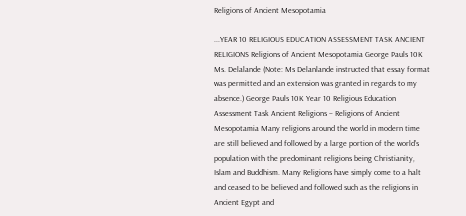Religions of Ancient Mesopotamia

...YEAR 10 RELIGIOUS EDUCATION ASSESSMENT TASK ANCIENT RELIGIONS Religions of Ancient Mesopotamia George Pauls 10K Ms. Delalande (Note: Ms Delanlande instructed that essay format was permitted and an extension was granted in regards to my absence.) George Pauls 10K Year 10 Religious Education Assessment Task Ancient Religions – Religions of Ancient Mesopotamia Many religions around the world in modern time are still believed and followed by a large portion of the world’s population with the predominant religions being Christianity, Islam and Buddhism. Many Religions have simply come to a halt and ceased to be believed and followed such as the religions in Ancient Egypt and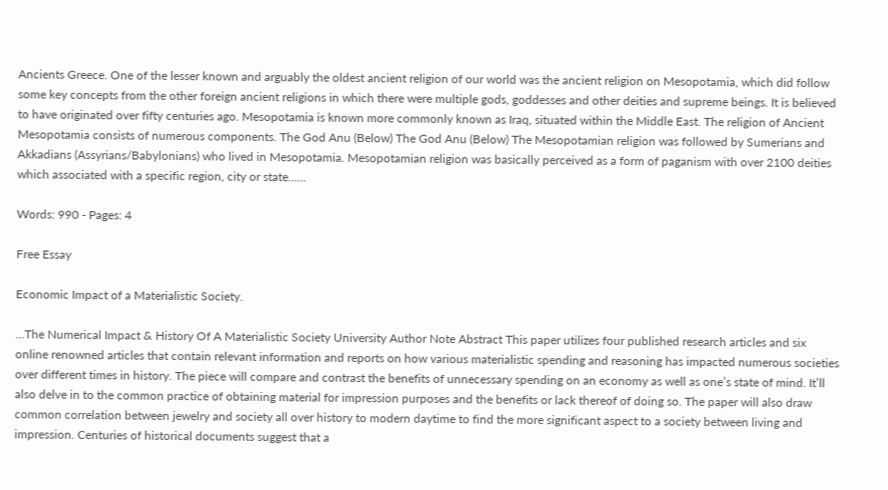Ancients Greece. One of the lesser known and arguably the oldest ancient religion of our world was the ancient religion on Mesopotamia, which did follow some key concepts from the other foreign ancient religions in which there were multiple gods, goddesses and other deities and supreme beings. It is believed to have originated over fifty centuries ago. Mesopotamia is known more commonly known as Iraq, situated within the Middle East. The religion of Ancient Mesopotamia consists of numerous components. The God Anu (Below) The God Anu (Below) The Mesopotamian religion was followed by Sumerians and Akkadians (Assyrians/Babylonians) who lived in Mesopotamia. Mesopotamian religion was basically perceived as a form of paganism with over 2100 deities which associated with a specific region, city or state......

Words: 990 - Pages: 4

Free Essay

Economic Impact of a Materialistic Society.

...The Numerical Impact & History Of A Materialistic Society University Author Note Abstract This paper utilizes four published research articles and six online renowned articles that contain relevant information and reports on how various materialistic spending and reasoning has impacted numerous societies over different times in history. The piece will compare and contrast the benefits of unnecessary spending on an economy as well as one’s state of mind. It’ll also delve in to the common practice of obtaining material for impression purposes and the benefits or lack thereof of doing so. The paper will also draw common correlation between jewelry and society all over history to modern daytime to find the more significant aspect to a society between living and impression. Centuries of historical documents suggest that a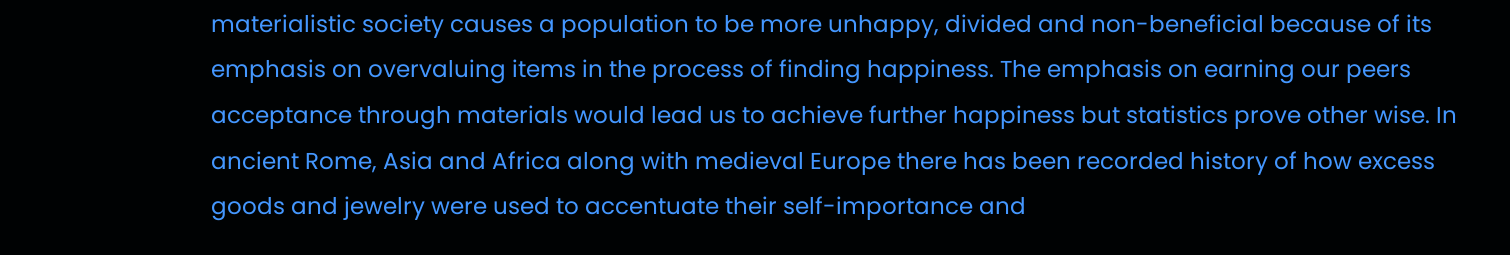materialistic society causes a population to be more unhappy, divided and non-beneficial because of its emphasis on overvaluing items in the process of finding happiness. The emphasis on earning our peers acceptance through materials would lead us to achieve further happiness but statistics prove other wise. In ancient Rome, Asia and Africa along with medieval Europe there has been recorded history of how excess goods and jewelry were used to accentuate their self-importance and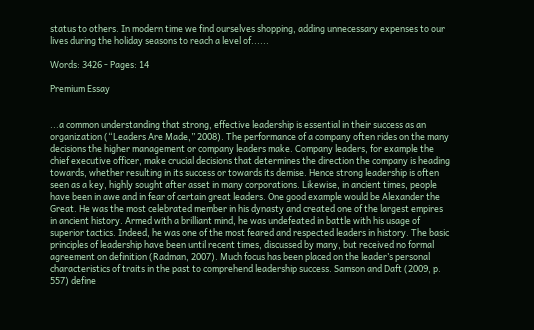status to others. In modern time we find ourselves shopping, adding unnecessary expenses to our lives during the holiday seasons to reach a level of......

Words: 3426 - Pages: 14

Premium Essay


...a common understanding that strong, effective leadership is essential in their success as an organization (“Leaders Are Made,” 2008). The performance of a company often rides on the many decisions the higher management or company leaders make. Company leaders, for example the chief executive officer, make crucial decisions that determines the direction the company is heading towards, whether resulting in its success or towards its demise. Hence strong leadership is often seen as a key, highly sought after asset in many corporations. Likewise, in ancient times, people have been in awe and in fear of certain great leaders. One good example would be Alexander the Great. He was the most celebrated member in his dynasty and created one of the largest empires in ancient history. Armed with a brilliant mind, he was undefeated in battle with his usage of superior tactics. Indeed, he was one of the most feared and respected leaders in history. The basic principles of leadership have been until recent times, discussed by many, but received no formal agreement on definition (Radman, 2007). Much focus has been placed on the leader’s personal characteristics of traits in the past to comprehend leadership success. Samson and Daft (2009, p. 557) define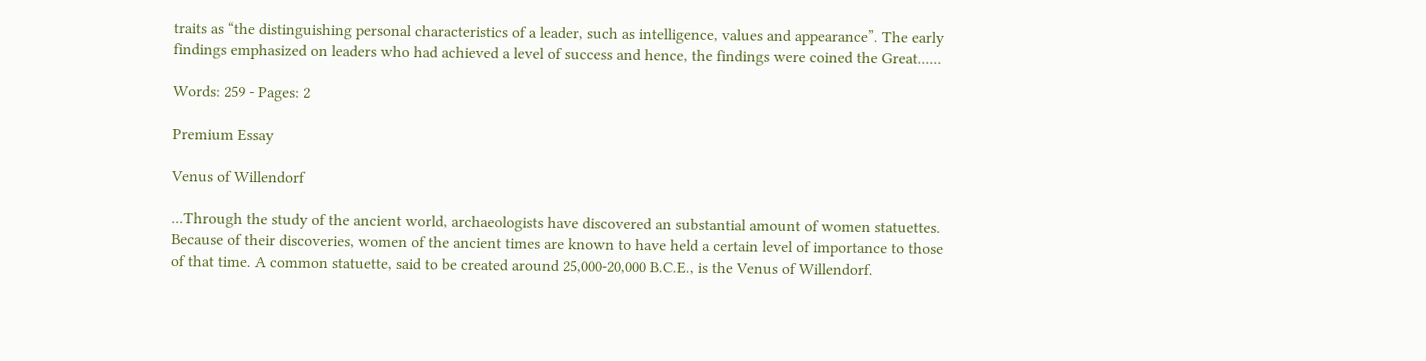traits as “the distinguishing personal characteristics of a leader, such as intelligence, values and appearance”. The early findings emphasized on leaders who had achieved a level of success and hence, the findings were coined the Great......

Words: 259 - Pages: 2

Premium Essay

Venus of Willendorf

...Through the study of the ancient world, archaeologists have discovered an substantial amount of women statuettes. Because of their discoveries, women of the ancient times are known to have held a certain level of importance to those of that time. A common statuette, said to be created around 25,000-20,000 B.C.E., is the Venus of Willendorf.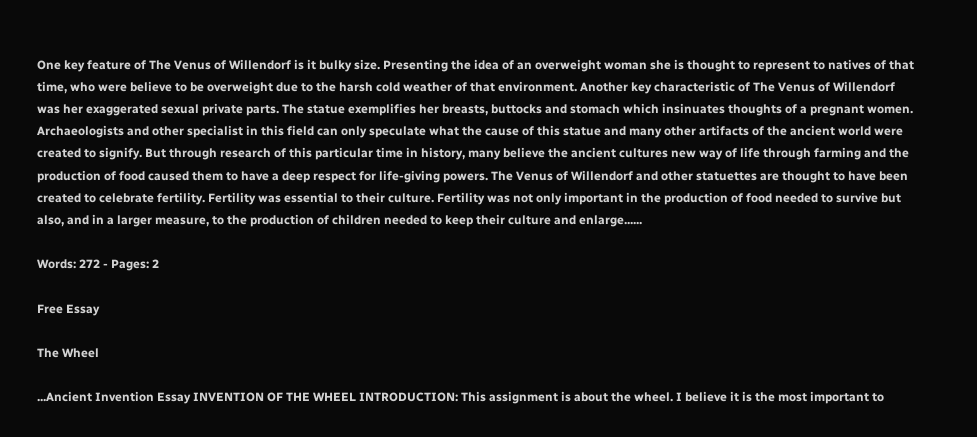One key feature of The Venus of Willendorf is it bulky size. Presenting the idea of an overweight woman she is thought to represent to natives of that time, who were believe to be overweight due to the harsh cold weather of that environment. Another key characteristic of The Venus of Willendorf was her exaggerated sexual private parts. The statue exemplifies her breasts, buttocks and stomach which insinuates thoughts of a pregnant women. Archaeologists and other specialist in this field can only speculate what the cause of this statue and many other artifacts of the ancient world were created to signify. But through research of this particular time in history, many believe the ancient cultures new way of life through farming and the production of food caused them to have a deep respect for life-giving powers. The Venus of Willendorf and other statuettes are thought to have been created to celebrate fertility. Fertility was essential to their culture. Fertility was not only important in the production of food needed to survive but also, and in a larger measure, to the production of children needed to keep their culture and enlarge......

Words: 272 - Pages: 2

Free Essay

The Wheel

...Ancient Invention Essay INVENTION OF THE WHEEL INTRODUCTION: This assignment is about the wheel. I believe it is the most important to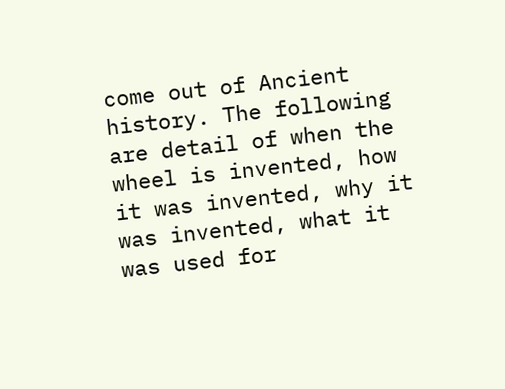come out of Ancient history. The following are detail of when the wheel is invented, how it was invented, why it was invented, what it was used for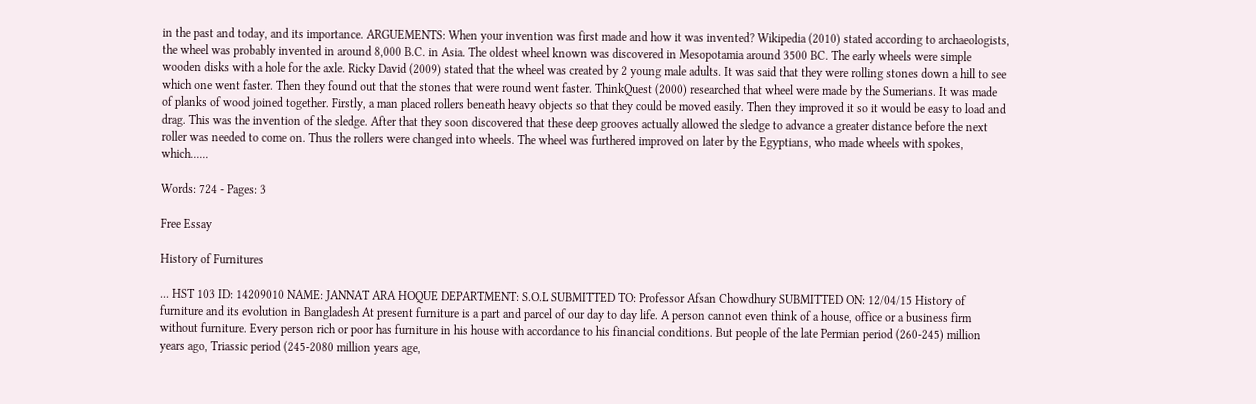in the past and today, and its importance. ARGUEMENTS: When your invention was first made and how it was invented? Wikipedia (2010) stated according to archaeologists, the wheel was probably invented in around 8,000 B.C. in Asia. The oldest wheel known was discovered in Mesopotamia around 3500 BC. The early wheels were simple wooden disks with a hole for the axle. Ricky David (2009) stated that the wheel was created by 2 young male adults. It was said that they were rolling stones down a hill to see which one went faster. Then they found out that the stones that were round went faster. ThinkQuest (2000) researched that wheel were made by the Sumerians. It was made of planks of wood joined together. Firstly, a man placed rollers beneath heavy objects so that they could be moved easily. Then they improved it so it would be easy to load and drag. This was the invention of the sledge. After that they soon discovered that these deep grooves actually allowed the sledge to advance a greater distance before the next roller was needed to come on. Thus the rollers were changed into wheels. The wheel was furthered improved on later by the Egyptians, who made wheels with spokes, which......

Words: 724 - Pages: 3

Free Essay

History of Furnitures

... HST 103 ID: 14209010 NAME: JANNAT ARA HOQUE DEPARTMENT: S.O.L SUBMITTED TO: Professor Afsan Chowdhury SUBMITTED ON: 12/04/15 History of furniture and its evolution in Bangladesh At present furniture is a part and parcel of our day to day life. A person cannot even think of a house, office or a business firm without furniture. Every person rich or poor has furniture in his house with accordance to his financial conditions. But people of the late Permian period (260-245) million years ago, Triassic period (245-2080 million years age,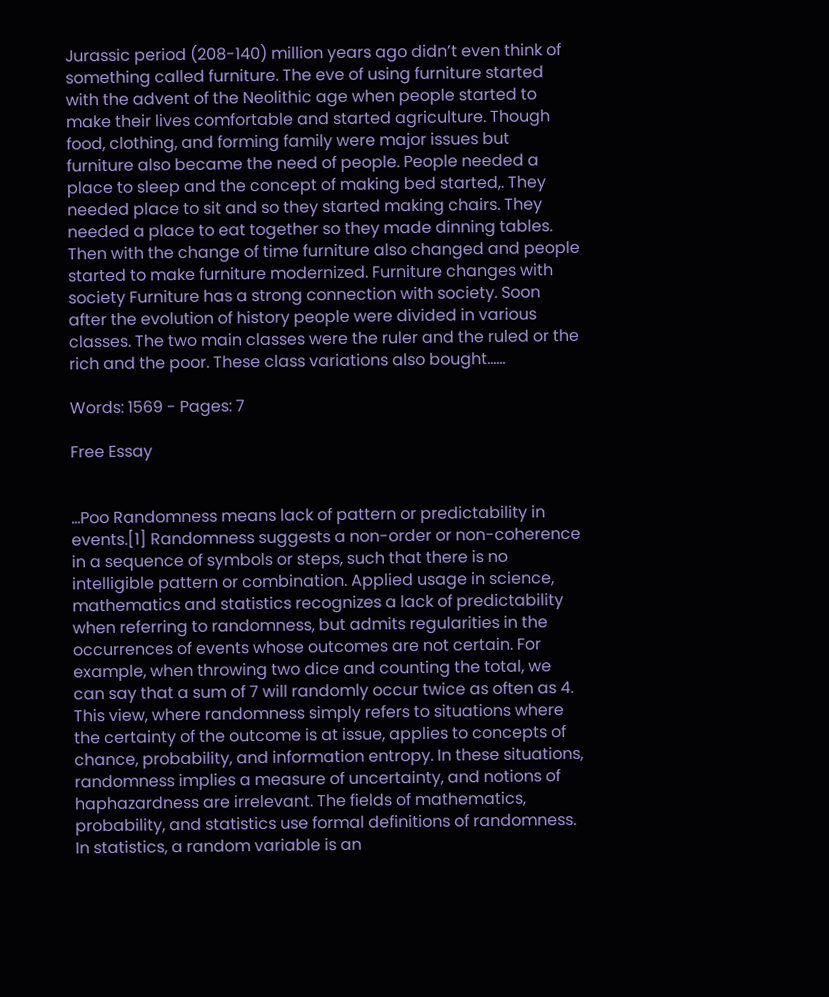Jurassic period (208-140) million years ago didn’t even think of something called furniture. The eve of using furniture started with the advent of the Neolithic age when people started to make their lives comfortable and started agriculture. Though food, clothing, and forming family were major issues but furniture also became the need of people. People needed a place to sleep and the concept of making bed started,. They needed place to sit and so they started making chairs. They needed a place to eat together so they made dinning tables. Then with the change of time furniture also changed and people started to make furniture modernized. Furniture changes with society Furniture has a strong connection with society. Soon after the evolution of history people were divided in various classes. The two main classes were the ruler and the ruled or the rich and the poor. These class variations also bought......

Words: 1569 - Pages: 7

Free Essay


...Poo Randomness means lack of pattern or predictability in events.[1] Randomness suggests a non-order or non-coherence in a sequence of symbols or steps, such that there is no intelligible pattern or combination. Applied usage in science, mathematics and statistics recognizes a lack of predictability when referring to randomness, but admits regularities in the occurrences of events whose outcomes are not certain. For example, when throwing two dice and counting the total, we can say that a sum of 7 will randomly occur twice as often as 4. This view, where randomness simply refers to situations where the certainty of the outcome is at issue, applies to concepts of chance, probability, and information entropy. In these situations, randomness implies a measure of uncertainty, and notions of haphazardness are irrelevant. The fields of mathematics, probability, and statistics use formal definitions of randomness. In statistics, a random variable is an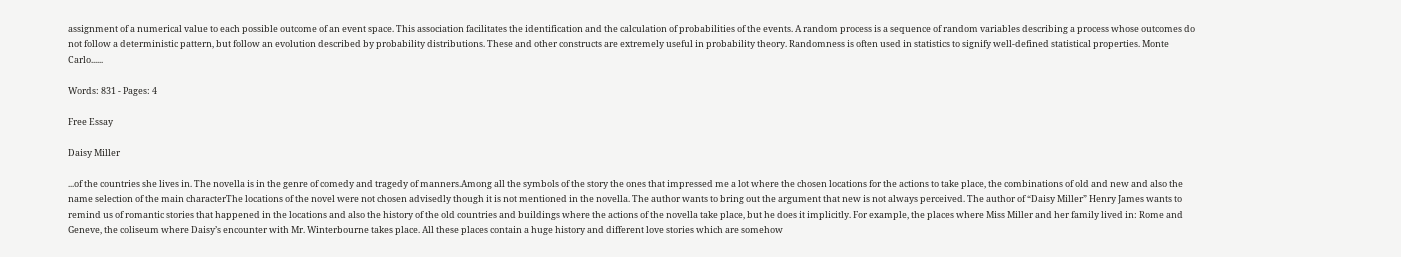assignment of a numerical value to each possible outcome of an event space. This association facilitates the identification and the calculation of probabilities of the events. A random process is a sequence of random variables describing a process whose outcomes do not follow a deterministic pattern, but follow an evolution described by probability distributions. These and other constructs are extremely useful in probability theory. Randomness is often used in statistics to signify well-defined statistical properties. Monte Carlo......

Words: 831 - Pages: 4

Free Essay

Daisy Miller

...of the countries she lives in. The novella is in the genre of comedy and tragedy of manners.Among all the symbols of the story the ones that impressed me a lot where the chosen locations for the actions to take place, the combinations of old and new and also the name selection of the main characterThe locations of the novel were not chosen advisedly though it is not mentioned in the novella. The author wants to bring out the argument that new is not always perceived. The author of “Daisy Miller” Henry James wants to remind us of romantic stories that happened in the locations and also the history of the old countries and buildings where the actions of the novella take place, but he does it implicitly. For example, the places where Miss Miller and her family lived in: Rome and Geneve, the coliseum where Daisy’s encounter with Mr. Winterbourne takes place. All these places contain a huge history and different love stories which are somehow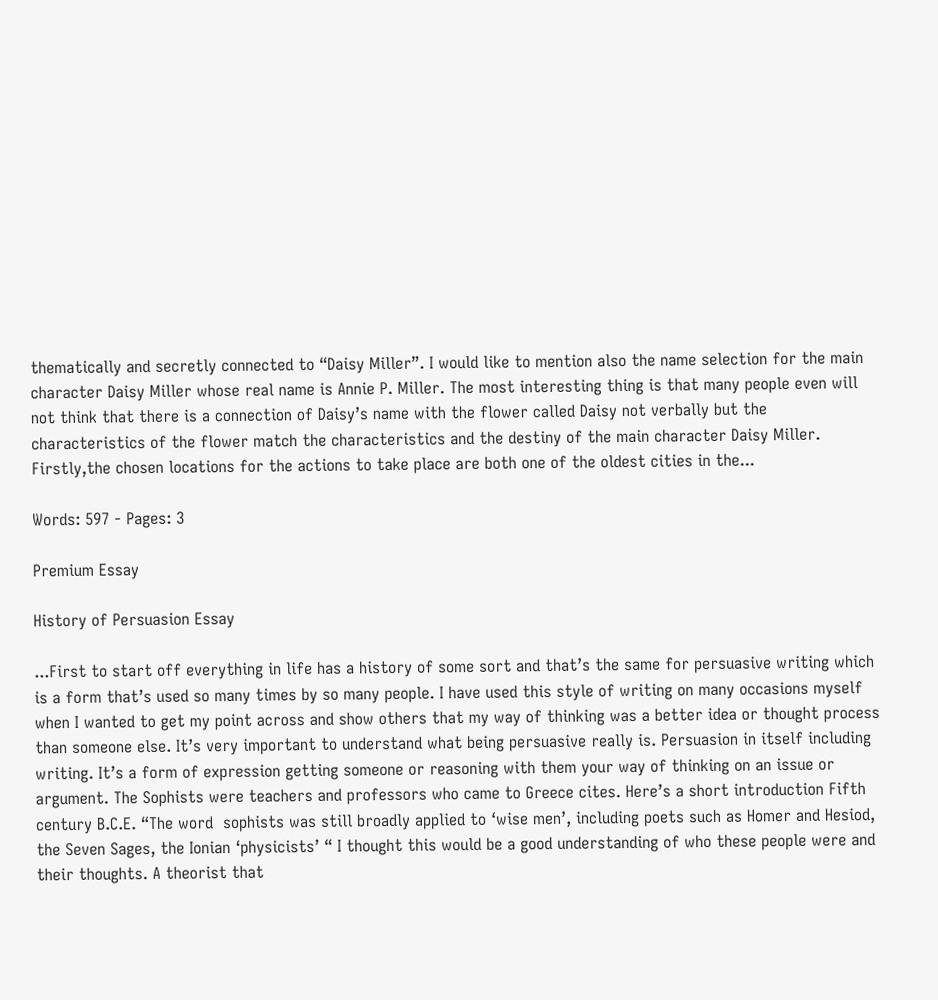thematically and secretly connected to “Daisy Miller”. I would like to mention also the name selection for the main character Daisy Miller whose real name is Annie P. Miller. The most interesting thing is that many people even will not think that there is a connection of Daisy’s name with the flower called Daisy not verbally but the characteristics of the flower match the characteristics and the destiny of the main character Daisy Miller. Firstly,the chosen locations for the actions to take place are both one of the oldest cities in the...

Words: 597 - Pages: 3

Premium Essay

History of Persuasion Essay

...First to start off everything in life has a history of some sort and that’s the same for persuasive writing which is a form that’s used so many times by so many people. I have used this style of writing on many occasions myself when I wanted to get my point across and show others that my way of thinking was a better idea or thought process than someone else. It’s very important to understand what being persuasive really is. Persuasion in itself including writing. It’s a form of expression getting someone or reasoning with them your way of thinking on an issue or argument. The Sophists were teachers and professors who came to Greece cites. Here’s a short introduction Fifth century B.C.E. “The word  sophists was still broadly applied to ‘wise men’, including poets such as Homer and Hesiod, the Seven Sages, the Ionian ‘physicists’ “ I thought this would be a good understanding of who these people were and their thoughts. A theorist that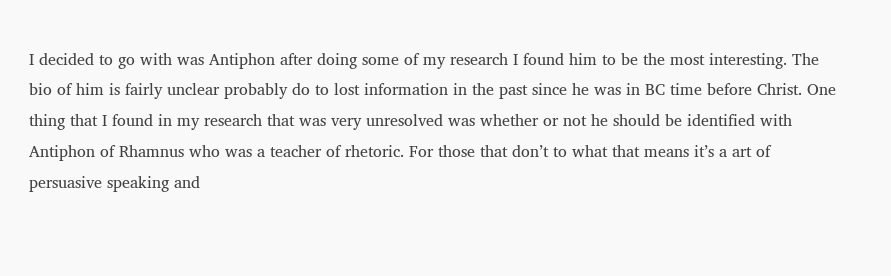I decided to go with was Antiphon after doing some of my research I found him to be the most interesting. The bio of him is fairly unclear probably do to lost information in the past since he was in BC time before Christ. One thing that I found in my research that was very unresolved was whether or not he should be identified with Antiphon of Rhamnus who was a teacher of rhetoric. For those that don’t to what that means it’s a art of persuasive speaking and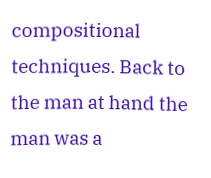compositional techniques. Back to the man at hand the man was a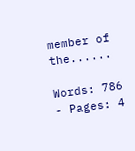member of the......

Words: 786 - Pages: 4